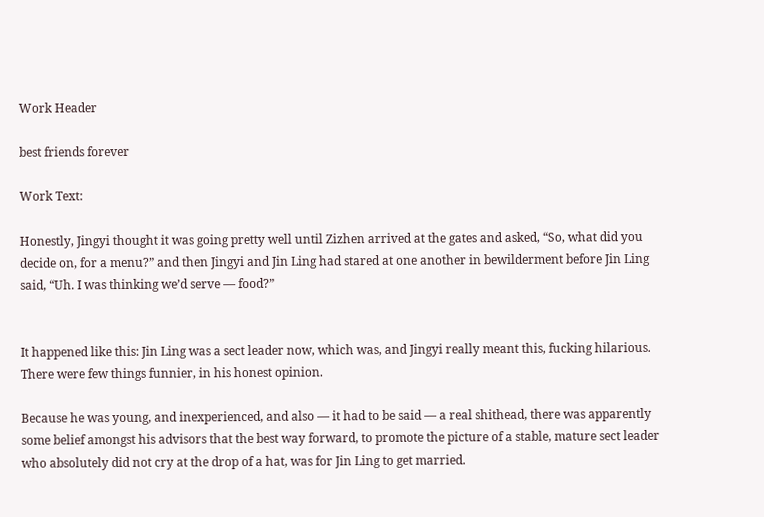Work Header

best friends forever

Work Text:

Honestly, Jingyi thought it was going pretty well until Zizhen arrived at the gates and asked, “So, what did you decide on, for a menu?” and then Jingyi and Jin Ling had stared at one another in bewilderment before Jin Ling said, “Uh. I was thinking we’d serve — food?”


It happened like this: Jin Ling was a sect leader now, which was, and Jingyi really meant this, fucking hilarious. There were few things funnier, in his honest opinion.

Because he was young, and inexperienced, and also — it had to be said — a real shithead, there was apparently some belief amongst his advisors that the best way forward, to promote the picture of a stable, mature sect leader who absolutely did not cry at the drop of a hat, was for Jin Ling to get married.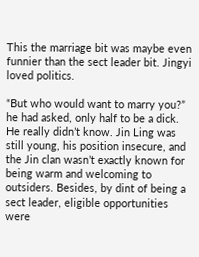This the marriage bit was maybe even funnier than the sect leader bit. Jingyi loved politics.

“But who would want to marry you?” he had asked, only half to be a dick. He really didn’t know. Jin Ling was still young, his position insecure, and the Jin clan wasn’t exactly known for being warm and welcoming to outsiders. Besides, by dint of being a sect leader, eligible opportunities were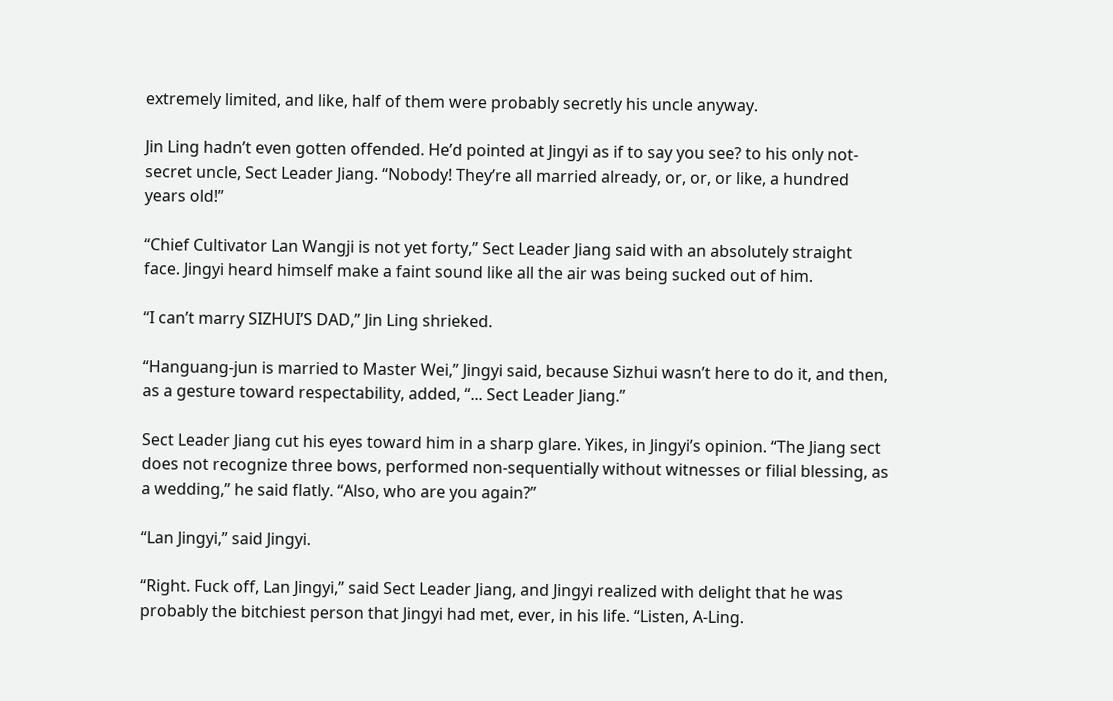extremely limited, and like, half of them were probably secretly his uncle anyway.

Jin Ling hadn’t even gotten offended. He’d pointed at Jingyi as if to say you see? to his only not-secret uncle, Sect Leader Jiang. “Nobody! They’re all married already, or, or, or like, a hundred years old!”

“Chief Cultivator Lan Wangji is not yet forty,” Sect Leader Jiang said with an absolutely straight face. Jingyi heard himself make a faint sound like all the air was being sucked out of him.

“I can’t marry SIZHUI’S DAD,” Jin Ling shrieked.

“Hanguang-jun is married to Master Wei,” Jingyi said, because Sizhui wasn’t here to do it, and then, as a gesture toward respectability, added, “... Sect Leader Jiang.”

Sect Leader Jiang cut his eyes toward him in a sharp glare. Yikes, in Jingyi’s opinion. “The Jiang sect does not recognize three bows, performed non-sequentially without witnesses or filial blessing, as a wedding,” he said flatly. “Also, who are you again?”

“Lan Jingyi,” said Jingyi.

“Right. Fuck off, Lan Jingyi,” said Sect Leader Jiang, and Jingyi realized with delight that he was probably the bitchiest person that Jingyi had met, ever, in his life. “Listen, A-Ling.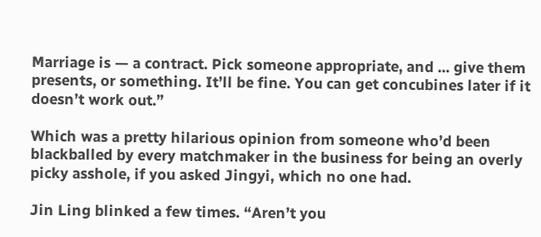Marriage is — a contract. Pick someone appropriate, and ... give them presents, or something. It’ll be fine. You can get concubines later if it doesn’t work out.”

Which was a pretty hilarious opinion from someone who’d been blackballed by every matchmaker in the business for being an overly picky asshole, if you asked Jingyi, which no one had.

Jin Ling blinked a few times. “Aren’t you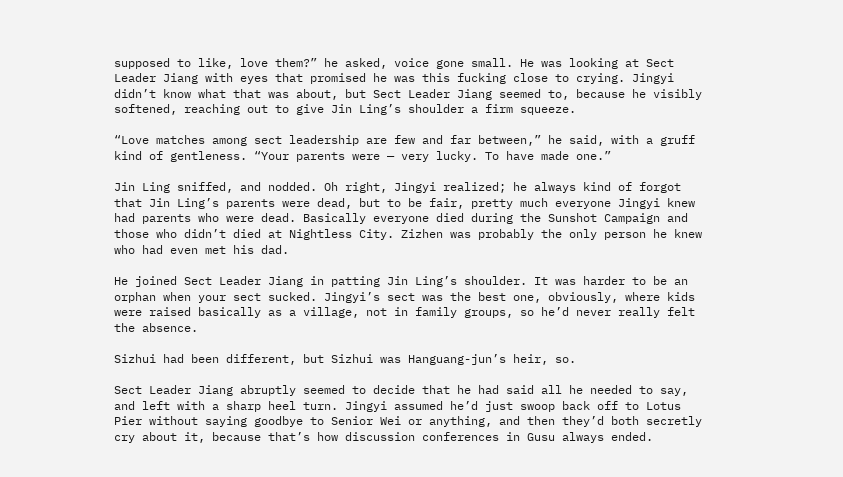supposed to like, love them?” he asked, voice gone small. He was looking at Sect Leader Jiang with eyes that promised he was this fucking close to crying. Jingyi didn’t know what that was about, but Sect Leader Jiang seemed to, because he visibly softened, reaching out to give Jin Ling’s shoulder a firm squeeze.

“Love matches among sect leadership are few and far between,” he said, with a gruff kind of gentleness. “Your parents were — very lucky. To have made one.”

Jin Ling sniffed, and nodded. Oh right, Jingyi realized; he always kind of forgot that Jin Ling’s parents were dead, but to be fair, pretty much everyone Jingyi knew had parents who were dead. Basically everyone died during the Sunshot Campaign and those who didn’t died at Nightless City. Zizhen was probably the only person he knew who had even met his dad.

He joined Sect Leader Jiang in patting Jin Ling’s shoulder. It was harder to be an orphan when your sect sucked. Jingyi’s sect was the best one, obviously, where kids were raised basically as a village, not in family groups, so he’d never really felt the absence.

Sizhui had been different, but Sizhui was Hanguang-jun’s heir, so.

Sect Leader Jiang abruptly seemed to decide that he had said all he needed to say, and left with a sharp heel turn. Jingyi assumed he’d just swoop back off to Lotus Pier without saying goodbye to Senior Wei or anything, and then they’d both secretly cry about it, because that’s how discussion conferences in Gusu always ended.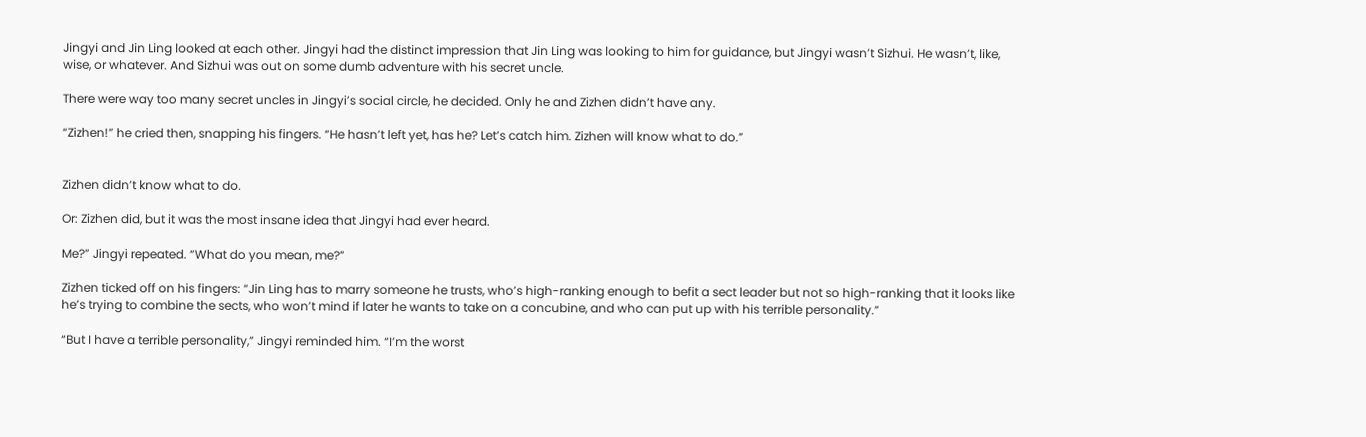Jingyi and Jin Ling looked at each other. Jingyi had the distinct impression that Jin Ling was looking to him for guidance, but Jingyi wasn’t Sizhui. He wasn’t, like, wise, or whatever. And Sizhui was out on some dumb adventure with his secret uncle.

There were way too many secret uncles in Jingyi’s social circle, he decided. Only he and Zizhen didn’t have any.

“Zizhen!” he cried then, snapping his fingers. “He hasn’t left yet, has he? Let’s catch him. Zizhen will know what to do.”


Zizhen didn’t know what to do.

Or: Zizhen did, but it was the most insane idea that Jingyi had ever heard.

Me?” Jingyi repeated. “What do you mean, me?”

Zizhen ticked off on his fingers: “Jin Ling has to marry someone he trusts, who’s high-ranking enough to befit a sect leader but not so high-ranking that it looks like he’s trying to combine the sects, who won’t mind if later he wants to take on a concubine, and who can put up with his terrible personality.”

“But I have a terrible personality,” Jingyi reminded him. “I’m the worst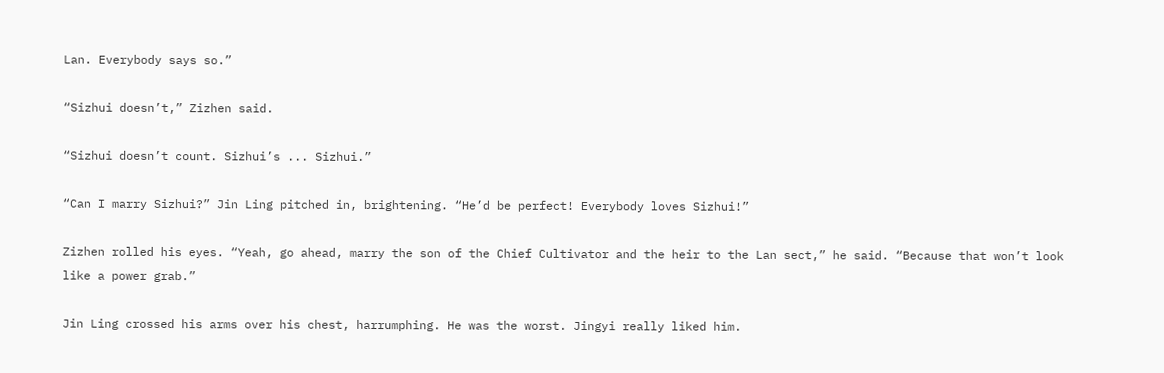Lan. Everybody says so.”

“Sizhui doesn’t,” Zizhen said.

“Sizhui doesn’t count. Sizhui’s ... Sizhui.”

“Can I marry Sizhui?” Jin Ling pitched in, brightening. “He’d be perfect! Everybody loves Sizhui!”

Zizhen rolled his eyes. “Yeah, go ahead, marry the son of the Chief Cultivator and the heir to the Lan sect,” he said. “Because that won’t look like a power grab.”

Jin Ling crossed his arms over his chest, harrumphing. He was the worst. Jingyi really liked him.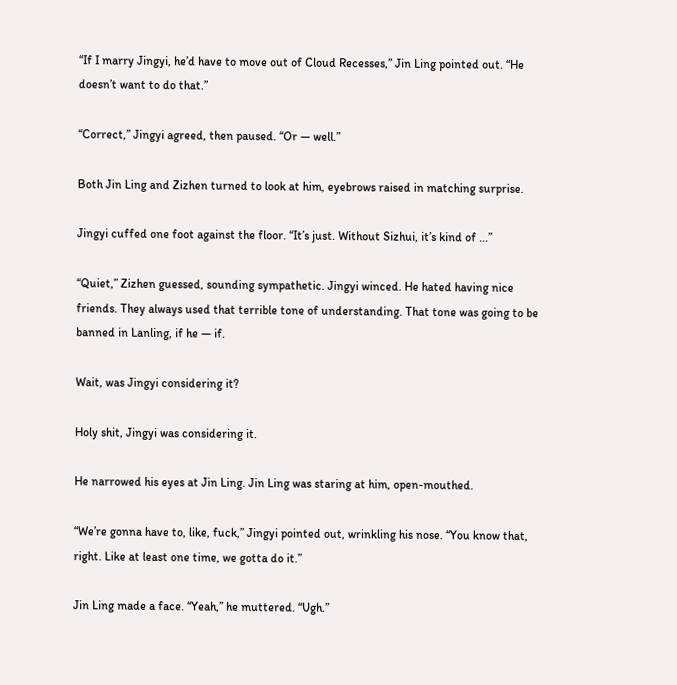“If I marry Jingyi, he’d have to move out of Cloud Recesses,” Jin Ling pointed out. “He doesn’t want to do that.”

“Correct,” Jingyi agreed, then paused. “Or — well.”

Both Jin Ling and Zizhen turned to look at him, eyebrows raised in matching surprise.

Jingyi cuffed one foot against the floor. “It’s just. Without Sizhui, it’s kind of ...”

“Quiet,” Zizhen guessed, sounding sympathetic. Jingyi winced. He hated having nice friends. They always used that terrible tone of understanding. That tone was going to be banned in Lanling, if he — if.

Wait, was Jingyi considering it?

Holy shit, Jingyi was considering it.

He narrowed his eyes at Jin Ling. Jin Ling was staring at him, open-mouthed.

“We’re gonna have to, like, fuck,” Jingyi pointed out, wrinkling his nose. “You know that, right. Like at least one time, we gotta do it.”

Jin Ling made a face. “Yeah,” he muttered. “Ugh.”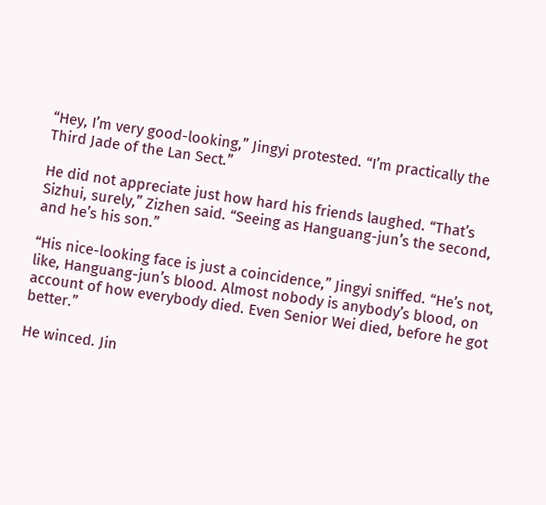“Hey, I’m very good-looking,” Jingyi protested. “I’m practically the Third Jade of the Lan Sect.”

He did not appreciate just how hard his friends laughed. “That’s Sizhui, surely,” Zizhen said. “Seeing as Hanguang-jun’s the second, and he’s his son.”

“His nice-looking face is just a coincidence,” Jingyi sniffed. “He’s not, like, Hanguang-jun’s blood. Almost nobody is anybody’s blood, on account of how everybody died. Even Senior Wei died, before he got better.”

He winced. Jin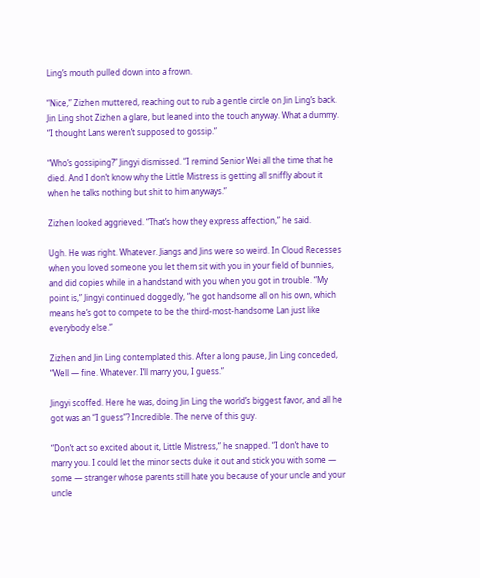Ling’s mouth pulled down into a frown.

“Nice,” Zizhen muttered, reaching out to rub a gentle circle on Jin Ling’s back. Jin Ling shot Zizhen a glare, but leaned into the touch anyway. What a dummy. “I thought Lans weren’t supposed to gossip.”

“Who’s gossiping?” Jingyi dismissed. “I remind Senior Wei all the time that he died. And I don’t know why the Little Mistress is getting all sniffly about it when he talks nothing but shit to him anyways.”

Zizhen looked aggrieved. “That’s how they express affection,” he said.

Ugh. He was right. Whatever. Jiangs and Jins were so weird. In Cloud Recesses when you loved someone you let them sit with you in your field of bunnies, and did copies while in a handstand with you when you got in trouble. “My point is,” Jingyi continued doggedly, “he got handsome all on his own, which means he’s got to compete to be the third-most-handsome Lan just like everybody else.”

Zizhen and Jin Ling contemplated this. After a long pause, Jin Ling conceded, “Well — fine. Whatever. I’ll marry you, I guess.”

Jingyi scoffed. Here he was, doing Jin Ling the world’s biggest favor, and all he got was an “I guess”? Incredible. The nerve of this guy.

“Don’t act so excited about it, Little Mistress,” he snapped. “I don’t have to marry you. I could let the minor sects duke it out and stick you with some — some — stranger whose parents still hate you because of your uncle and your uncle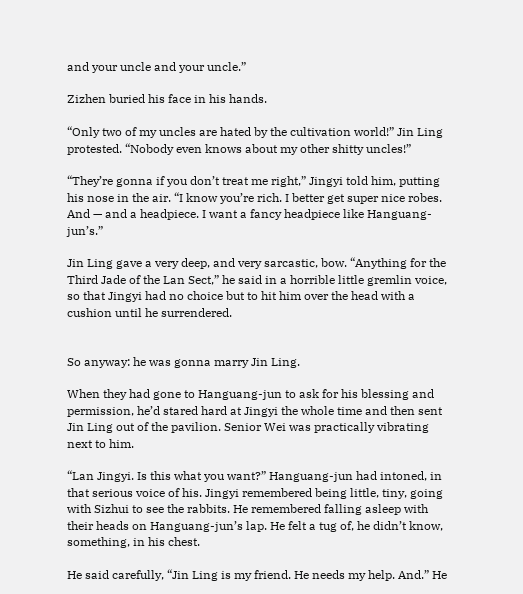and your uncle and your uncle.”

Zizhen buried his face in his hands.

“Only two of my uncles are hated by the cultivation world!” Jin Ling protested. “Nobody even knows about my other shitty uncles!”

“They’re gonna if you don’t treat me right,” Jingyi told him, putting his nose in the air. “I know you’re rich. I better get super nice robes. And — and a headpiece. I want a fancy headpiece like Hanguang-jun’s.”

Jin Ling gave a very deep, and very sarcastic, bow. “Anything for the Third Jade of the Lan Sect,” he said in a horrible little gremlin voice, so that Jingyi had no choice but to hit him over the head with a cushion until he surrendered.


So anyway: he was gonna marry Jin Ling.

When they had gone to Hanguang-jun to ask for his blessing and permission, he’d stared hard at Jingyi the whole time and then sent Jin Ling out of the pavilion. Senior Wei was practically vibrating next to him.

“Lan Jingyi. Is this what you want?” Hanguang-jun had intoned, in that serious voice of his. Jingyi remembered being little, tiny, going with Sizhui to see the rabbits. He remembered falling asleep with their heads on Hanguang-jun’s lap. He felt a tug of, he didn’t know, something, in his chest.

He said carefully, “Jin Ling is my friend. He needs my help. And.” He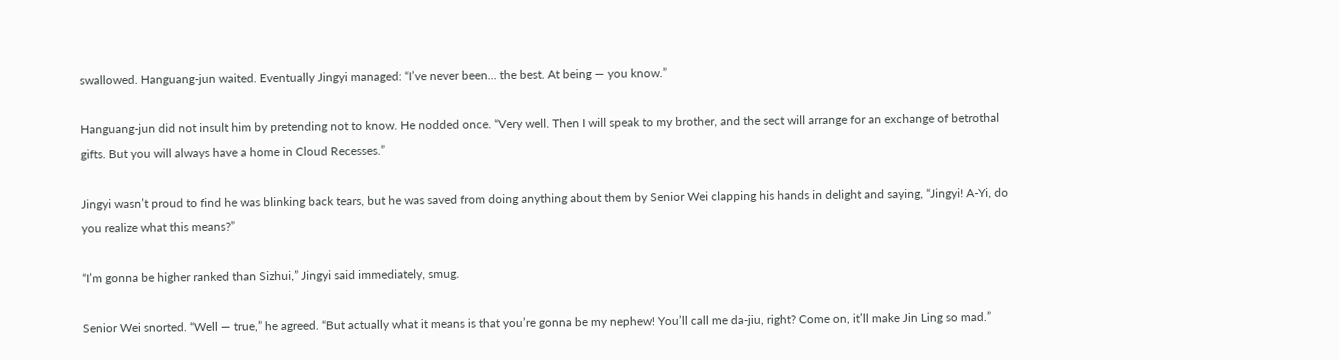swallowed. Hanguang-jun waited. Eventually Jingyi managed: “I’ve never been... the best. At being — you know.”

Hanguang-jun did not insult him by pretending not to know. He nodded once. “Very well. Then I will speak to my brother, and the sect will arrange for an exchange of betrothal gifts. But you will always have a home in Cloud Recesses.”

Jingyi wasn’t proud to find he was blinking back tears, but he was saved from doing anything about them by Senior Wei clapping his hands in delight and saying, “Jingyi! A-Yi, do you realize what this means?”

“I’m gonna be higher ranked than Sizhui,” Jingyi said immediately, smug.

Senior Wei snorted. “Well — true,” he agreed. “But actually what it means is that you’re gonna be my nephew! You’ll call me da-jiu, right? Come on, it’ll make Jin Ling so mad.”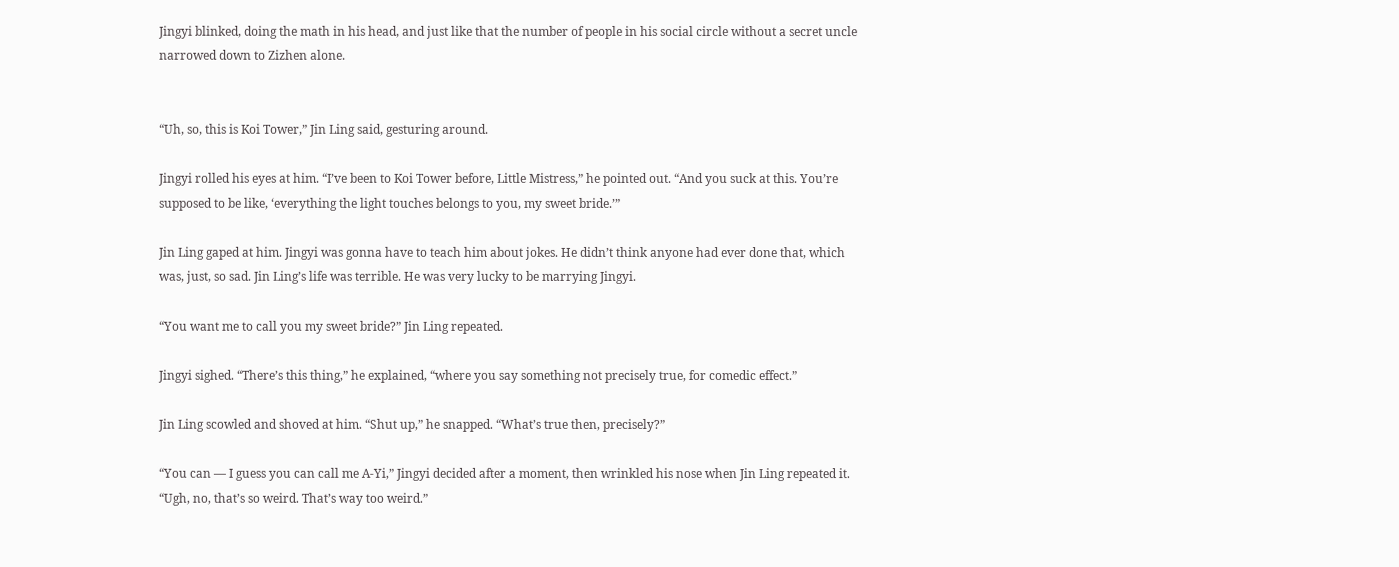Jingyi blinked, doing the math in his head, and just like that the number of people in his social circle without a secret uncle narrowed down to Zizhen alone.


“Uh, so, this is Koi Tower,” Jin Ling said, gesturing around.

Jingyi rolled his eyes at him. “I’ve been to Koi Tower before, Little Mistress,” he pointed out. “And you suck at this. You’re supposed to be like, ‘everything the light touches belongs to you, my sweet bride.’”

Jin Ling gaped at him. Jingyi was gonna have to teach him about jokes. He didn’t think anyone had ever done that, which was, just, so sad. Jin Ling’s life was terrible. He was very lucky to be marrying Jingyi.

“You want me to call you my sweet bride?” Jin Ling repeated.

Jingyi sighed. “There’s this thing,” he explained, “where you say something not precisely true, for comedic effect.”

Jin Ling scowled and shoved at him. “Shut up,” he snapped. “What’s true then, precisely?”

“You can — I guess you can call me A-Yi,” Jingyi decided after a moment, then wrinkled his nose when Jin Ling repeated it. “Ugh, no, that’s so weird. That’s way too weird.”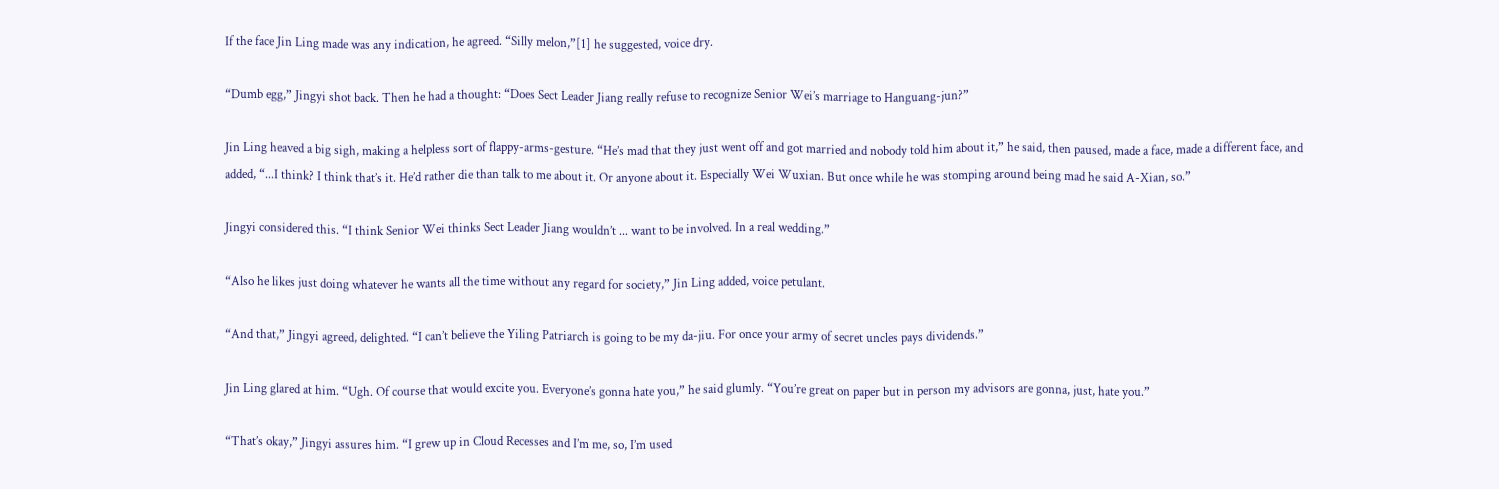If the face Jin Ling made was any indication, he agreed. “Silly melon,”[1] he suggested, voice dry.

“Dumb egg,” Jingyi shot back. Then he had a thought: “Does Sect Leader Jiang really refuse to recognize Senior Wei’s marriage to Hanguang-jun?”

Jin Ling heaved a big sigh, making a helpless sort of flappy-arms-gesture. “He’s mad that they just went off and got married and nobody told him about it,” he said, then paused, made a face, made a different face, and added, “...I think? I think that’s it. He’d rather die than talk to me about it. Or anyone about it. Especially Wei Wuxian. But once while he was stomping around being mad he said A-Xian, so.”

Jingyi considered this. “I think Senior Wei thinks Sect Leader Jiang wouldn’t ... want to be involved. In a real wedding.”

“Also he likes just doing whatever he wants all the time without any regard for society,” Jin Ling added, voice petulant.

“And that,” Jingyi agreed, delighted. “I can’t believe the Yiling Patriarch is going to be my da-jiu. For once your army of secret uncles pays dividends.”

Jin Ling glared at him. “Ugh. Of course that would excite you. Everyone’s gonna hate you,” he said glumly. “You’re great on paper but in person my advisors are gonna, just, hate you.”

“That’s okay,” Jingyi assures him. “I grew up in Cloud Recesses and I’m me, so, I’m used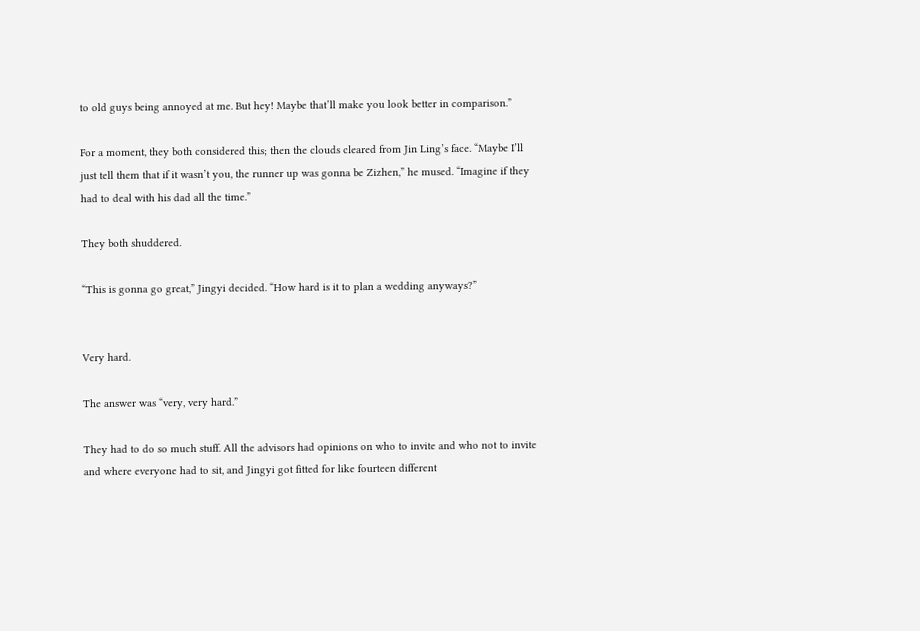to old guys being annoyed at me. But hey! Maybe that’ll make you look better in comparison.”

For a moment, they both considered this; then the clouds cleared from Jin Ling’s face. “Maybe I’ll just tell them that if it wasn’t you, the runner up was gonna be Zizhen,” he mused. “Imagine if they had to deal with his dad all the time.”

They both shuddered.

“This is gonna go great,” Jingyi decided. “How hard is it to plan a wedding anyways?”


Very hard.

The answer was “very, very hard.”

They had to do so much stuff. All the advisors had opinions on who to invite and who not to invite and where everyone had to sit, and Jingyi got fitted for like fourteen different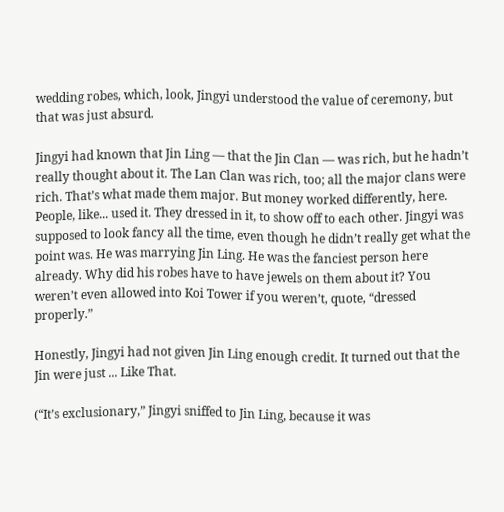wedding robes, which, look, Jingyi understood the value of ceremony, but that was just absurd.

Jingyi had known that Jin Ling — that the Jin Clan — was rich, but he hadn’t really thought about it. The Lan Clan was rich, too; all the major clans were rich. That’s what made them major. But money worked differently, here. People, like... used it. They dressed in it, to show off to each other. Jingyi was supposed to look fancy all the time, even though he didn’t really get what the point was. He was marrying Jin Ling. He was the fanciest person here already. Why did his robes have to have jewels on them about it? You weren’t even allowed into Koi Tower if you weren’t, quote, “dressed properly.”

Honestly, Jingyi had not given Jin Ling enough credit. It turned out that the Jin were just ... Like That.

(“It’s exclusionary,” Jingyi sniffed to Jin Ling, because it was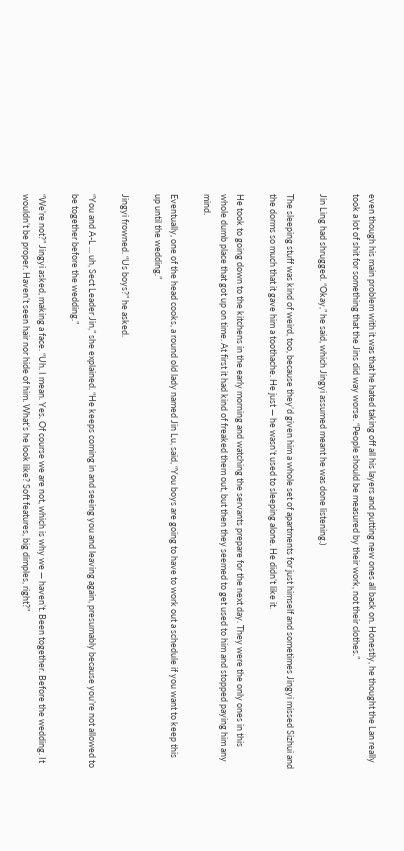even though his main problem with it was that he hated taking off all his layers and putting new ones all back on. Honestly, he thought the Lan really took a lot of shit for something that the Jins did way worse. “People should be measured by their work, not their clothes.”

Jin Ling had shrugged. “Okay,” he said, which Jingyi assumed meant he was done listening.)

The sleeping stuff was kind of weird, too, because they’d given him a whole set of apartments for just himself and sometimes Jingyi missed Sizhui and the dorms so much that it gave him a toothache. He just — he wasn’t used to sleeping alone. He didn’t like it.

He took to going down to the kitchens in the early morning and watching the servants prepare for the next day. They were the only ones in this whole dumb place that got up on time. At first it had kind of freaked them out, but then they seemed to get used to him and stopped paying him any mind.

Eventually, one of the head cooks, a round old lady named Jin Lu, said, “You boys are going to have to work out a schedule if you want to keep this up until the wedding.”

Jingyi frowned. “Us boys?” he asked.

“You and A-L ... uh, Sect Leader Jin,” she explained. “He keeps coming in and seeing you and leaving again, presumably because you’re not allowed to be together before the wedding.”

“We’re not?” Jingyi asked, making a face. “Uh. I mean. Yes. Of course we are not, which is why we — haven’t. Been together. Before the wedding. It wouldn’t be proper. Haven’t seen hair nor hide of him. What’s he look like? Soft features, big dimples, right?”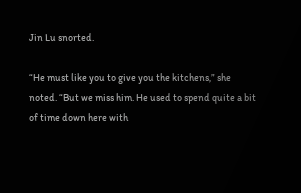Jin Lu snorted.

“He must like you to give you the kitchens,” she noted. “But we miss him. He used to spend quite a bit of time down here with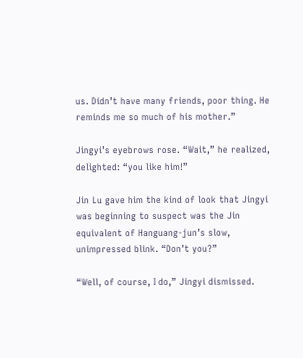us. Didn’t have many friends, poor thing. He reminds me so much of his mother.”

Jingyi’s eyebrows rose. “Wait,” he realized, delighted: “you like him!”

Jin Lu gave him the kind of look that Jingyi was beginning to suspect was the Jin equivalent of Hanguang-jun’s slow, unimpressed blink. “Don’t you?”

“Well, of course, I do,” Jingyi dismissed.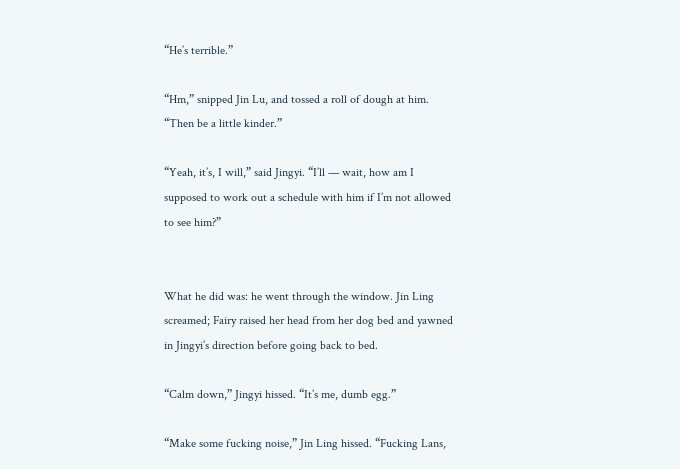“He’s terrible.”

“Hm,” snipped Jin Lu, and tossed a roll of dough at him. “Then be a little kinder.”

“Yeah, it’s, I will,” said Jingyi. “I’ll — wait, how am I supposed to work out a schedule with him if I’m not allowed to see him?”


What he did was: he went through the window. Jin Ling screamed; Fairy raised her head from her dog bed and yawned in Jingyi’s direction before going back to bed.

“Calm down,” Jingyi hissed. “It’s me, dumb egg.”

“Make some fucking noise,” Jin Ling hissed. “Fucking Lans,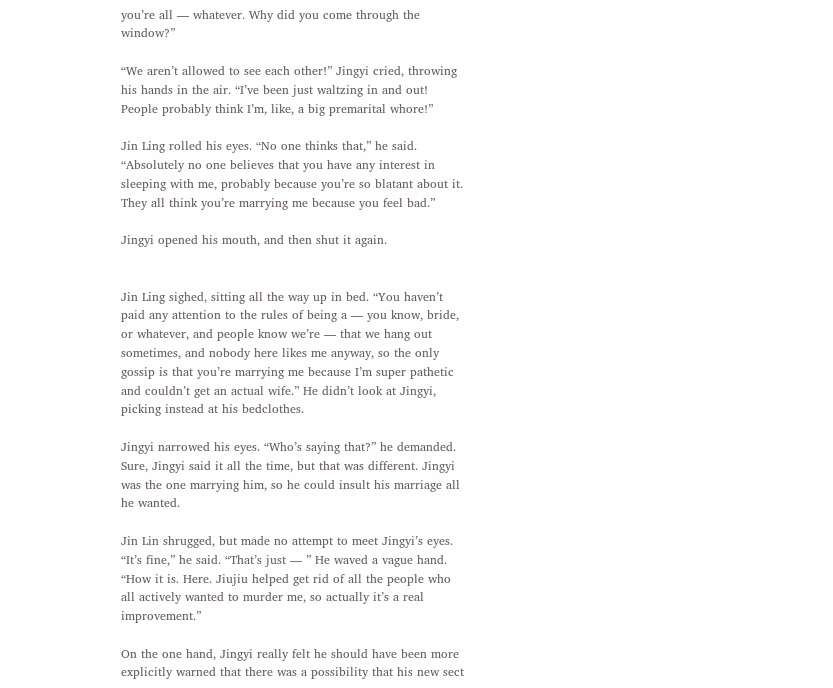you’re all — whatever. Why did you come through the window?”

“We aren’t allowed to see each other!” Jingyi cried, throwing his hands in the air. “I’ve been just waltzing in and out! People probably think I’m, like, a big premarital whore!”

Jin Ling rolled his eyes. “No one thinks that,” he said. “Absolutely no one believes that you have any interest in sleeping with me, probably because you’re so blatant about it. They all think you’re marrying me because you feel bad.”

Jingyi opened his mouth, and then shut it again.


Jin Ling sighed, sitting all the way up in bed. “You haven’t paid any attention to the rules of being a — you know, bride, or whatever, and people know we’re — that we hang out sometimes, and nobody here likes me anyway, so the only gossip is that you’re marrying me because I’m super pathetic and couldn’t get an actual wife.” He didn’t look at Jingyi, picking instead at his bedclothes.

Jingyi narrowed his eyes. “Who’s saying that?” he demanded. Sure, Jingyi said it all the time, but that was different. Jingyi was the one marrying him, so he could insult his marriage all he wanted.

Jin Lin shrugged, but made no attempt to meet Jingyi’s eyes. “It’s fine,” he said. “That’s just — ” He waved a vague hand. “How it is. Here. Jiujiu helped get rid of all the people who all actively wanted to murder me, so actually it’s a real improvement.”

On the one hand, Jingyi really felt he should have been more explicitly warned that there was a possibility that his new sect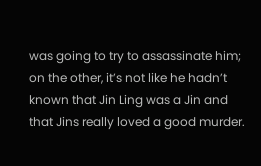was going to try to assassinate him; on the other, it’s not like he hadn’t known that Jin Ling was a Jin and that Jins really loved a good murder.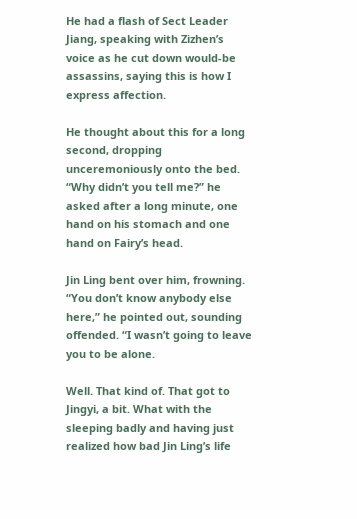He had a flash of Sect Leader Jiang, speaking with Zizhen’s voice as he cut down would-be assassins, saying this is how I express affection.

He thought about this for a long second, dropping unceremoniously onto the bed. “Why didn’t you tell me?” he asked after a long minute, one hand on his stomach and one hand on Fairy’s head.

Jin Ling bent over him, frowning. “You don’t know anybody else here,” he pointed out, sounding offended. “I wasn’t going to leave you to be alone.

Well. That kind of. That got to Jingyi, a bit. What with the sleeping badly and having just realized how bad Jin Ling’s life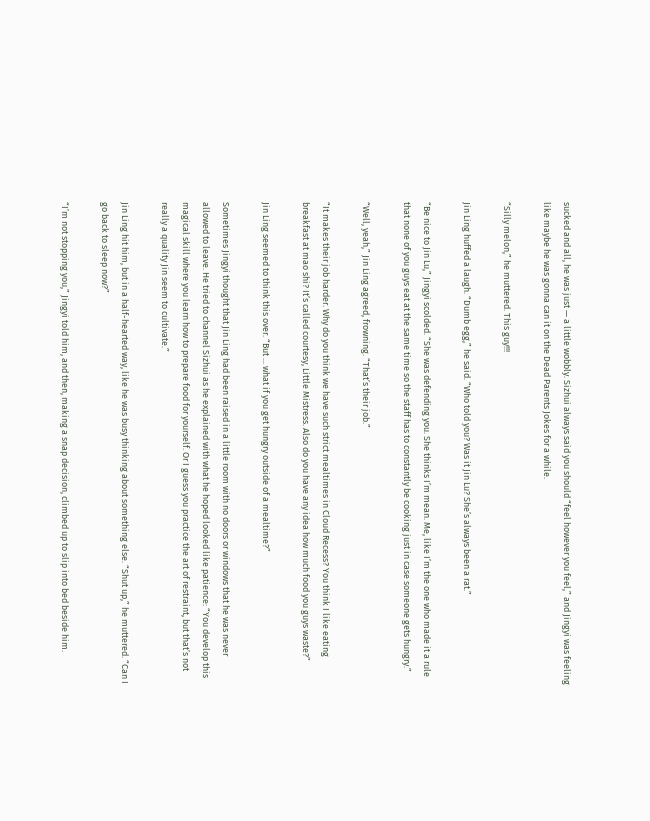sucked and all, he was just — a little wobbly. Sizhui always said you should “feel however you feel,” and Jingyi was feeling like maybe he was gonna can it on the Dead Parents Jokes for a while.

“Silly melon,” he muttered. This guy!!!

Jin Ling huffed a laugh. “Dumb egg,” he said. “Who told you? Was it Jin Lu? She’s always been a rat.”

“Be nice to Jin Lu,” Jingyi scolded. “She was defending you. She thinks I’m mean. Me, like I’m the one who made it a rule that none of you guys eat at the same time so the staff has to constantly be cooking just in case someone gets hungry.”

“Well, yeah,” Jin Ling agreed, frowning. “That’s their job.”

“It makes their job harder. Why do you think we have such strict mealtimes in Cloud Recess? You think I like eating breakfast at mao shi? It’s called courtesy, Little Mistress. Also do you have any idea how much food you guys waste?”

Jin Ling seemed to think this over. “But ... what if you get hungry outside of a mealtime?”

Sometimes Jingyi thought that Jin Ling had been raised in a little room with no doors or windows that he was never allowed to leave. He tried to channel Sizhui as he explained with what he hoped looked like patience: “You develop this magical skill where you learn how to prepare food for yourself. Or I guess you practice the art of restraint, but that’s not really a quality Jin seem to cultivate.”

Jin Ling hit him, but in a half-hearted way, like he was busy thinking about something else. “Shut up,” he muttered. “Can I go back to sleep now?”

“I’m not stopping you,” Jingyi told him, and then, making a snap decision, climbed up to slip into bed beside him.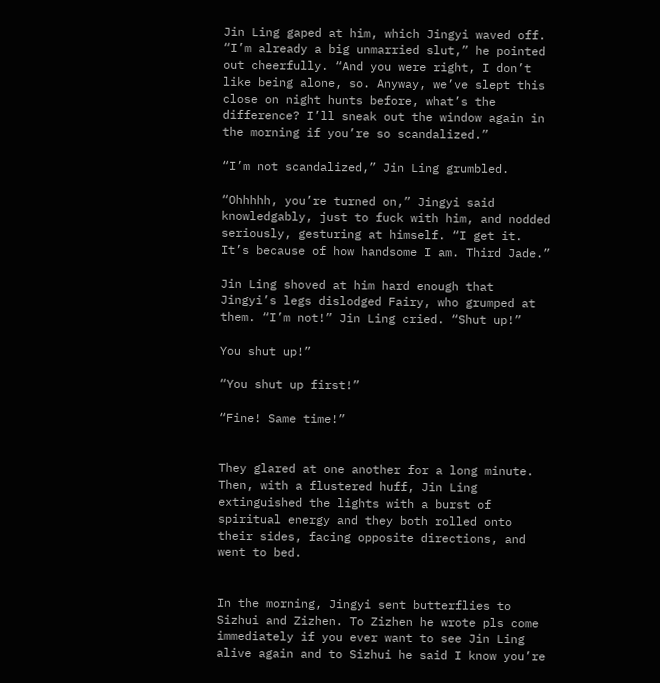Jin Ling gaped at him, which Jingyi waved off. “I’m already a big unmarried slut,” he pointed out cheerfully. “And you were right, I don’t like being alone, so. Anyway, we’ve slept this close on night hunts before, what’s the difference? I’ll sneak out the window again in the morning if you’re so scandalized.”

“I’m not scandalized,” Jin Ling grumbled.

“Ohhhhh, you’re turned on,” Jingyi said knowledgably, just to fuck with him, and nodded seriously, gesturing at himself. “I get it. It’s because of how handsome I am. Third Jade.”

Jin Ling shoved at him hard enough that Jingyi’s legs dislodged Fairy, who grumped at them. “I’m not!” Jin Ling cried. “Shut up!”

You shut up!”

“You shut up first!”

“Fine! Same time!”


They glared at one another for a long minute. Then, with a flustered huff, Jin Ling extinguished the lights with a burst of spiritual energy and they both rolled onto their sides, facing opposite directions, and went to bed.


In the morning, Jingyi sent butterflies to Sizhui and Zizhen. To Zizhen he wrote pls come immediately if you ever want to see Jin Ling alive again and to Sizhui he said I know you’re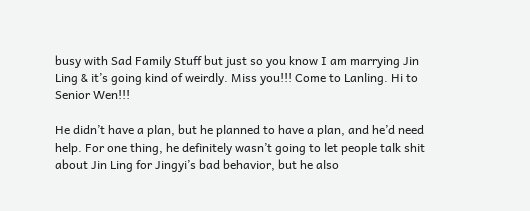busy with Sad Family Stuff but just so you know I am marrying Jin Ling & it’s going kind of weirdly. Miss you!!! Come to Lanling. Hi to Senior Wen!!!

He didn’t have a plan, but he planned to have a plan, and he’d need help. For one thing, he definitely wasn’t going to let people talk shit about Jin Ling for Jingyi’s bad behavior, but he also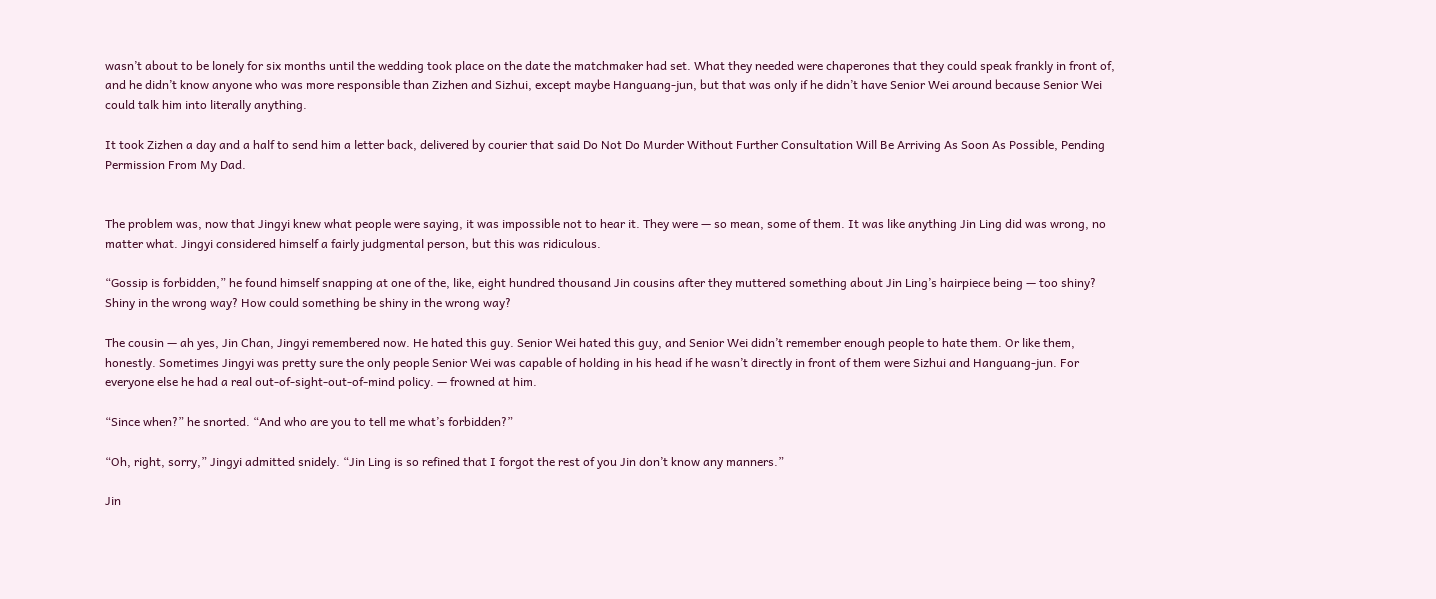wasn’t about to be lonely for six months until the wedding took place on the date the matchmaker had set. What they needed were chaperones that they could speak frankly in front of, and he didn’t know anyone who was more responsible than Zizhen and Sizhui, except maybe Hanguang-jun, but that was only if he didn’t have Senior Wei around because Senior Wei could talk him into literally anything.

It took Zizhen a day and a half to send him a letter back, delivered by courier that said Do Not Do Murder Without Further Consultation Will Be Arriving As Soon As Possible, Pending Permission From My Dad.


The problem was, now that Jingyi knew what people were saying, it was impossible not to hear it. They were — so mean, some of them. It was like anything Jin Ling did was wrong, no matter what. Jingyi considered himself a fairly judgmental person, but this was ridiculous.

“Gossip is forbidden,” he found himself snapping at one of the, like, eight hundred thousand Jin cousins after they muttered something about Jin Ling’s hairpiece being — too shiny? Shiny in the wrong way? How could something be shiny in the wrong way?

The cousin — ah yes, Jin Chan, Jingyi remembered now. He hated this guy. Senior Wei hated this guy, and Senior Wei didn’t remember enough people to hate them. Or like them, honestly. Sometimes Jingyi was pretty sure the only people Senior Wei was capable of holding in his head if he wasn’t directly in front of them were Sizhui and Hanguang-jun. For everyone else he had a real out-of-sight-out-of-mind policy. — frowned at him.

“Since when?” he snorted. “And who are you to tell me what’s forbidden?”

“Oh, right, sorry,” Jingyi admitted snidely. “Jin Ling is so refined that I forgot the rest of you Jin don’t know any manners.”

Jin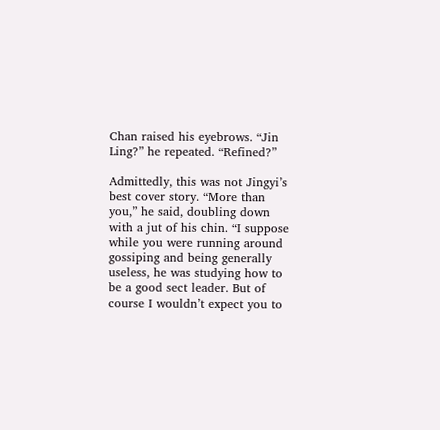Chan raised his eyebrows. “Jin Ling?” he repeated. “Refined?”

Admittedly, this was not Jingyi’s best cover story. “More than you,” he said, doubling down with a jut of his chin. “I suppose while you were running around gossiping and being generally useless, he was studying how to be a good sect leader. But of course I wouldn’t expect you to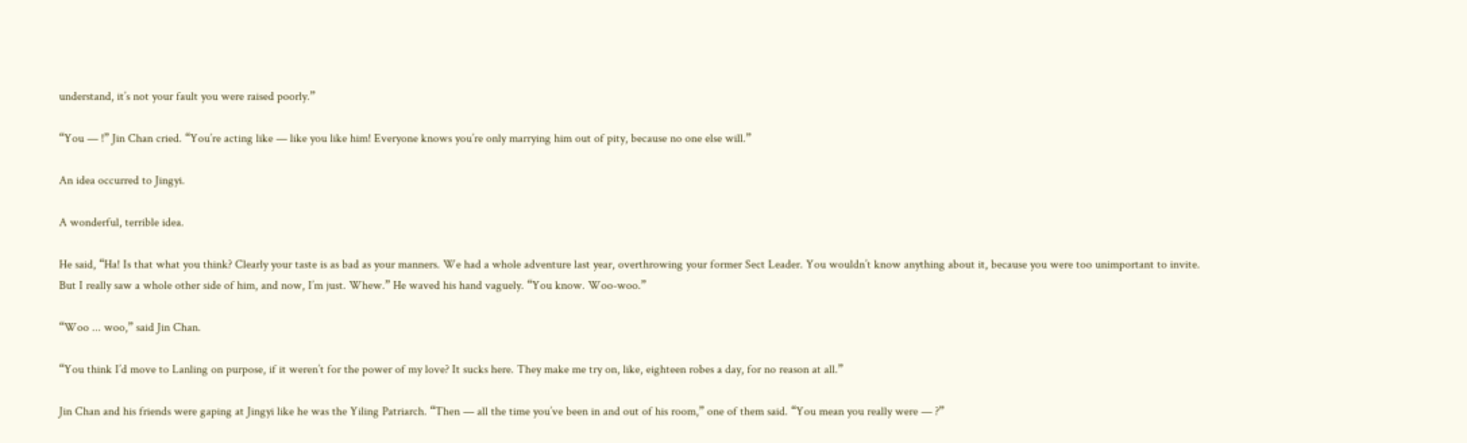understand, it’s not your fault you were raised poorly.”

“You — !” Jin Chan cried. “You’re acting like — like you like him! Everyone knows you’re only marrying him out of pity, because no one else will.”

An idea occurred to Jingyi.

A wonderful, terrible idea.

He said, “Ha! Is that what you think? Clearly your taste is as bad as your manners. We had a whole adventure last year, overthrowing your former Sect Leader. You wouldn’t know anything about it, because you were too unimportant to invite. But I really saw a whole other side of him, and now, I’m just. Whew.” He waved his hand vaguely. “You know. Woo-woo.”

“Woo ... woo,” said Jin Chan.

“You think I’d move to Lanling on purpose, if it weren’t for the power of my love? It sucks here. They make me try on, like, eighteen robes a day, for no reason at all.”

Jin Chan and his friends were gaping at Jingyi like he was the Yiling Patriarch. “Then — all the time you’ve been in and out of his room,” one of them said. “You mean you really were — ?”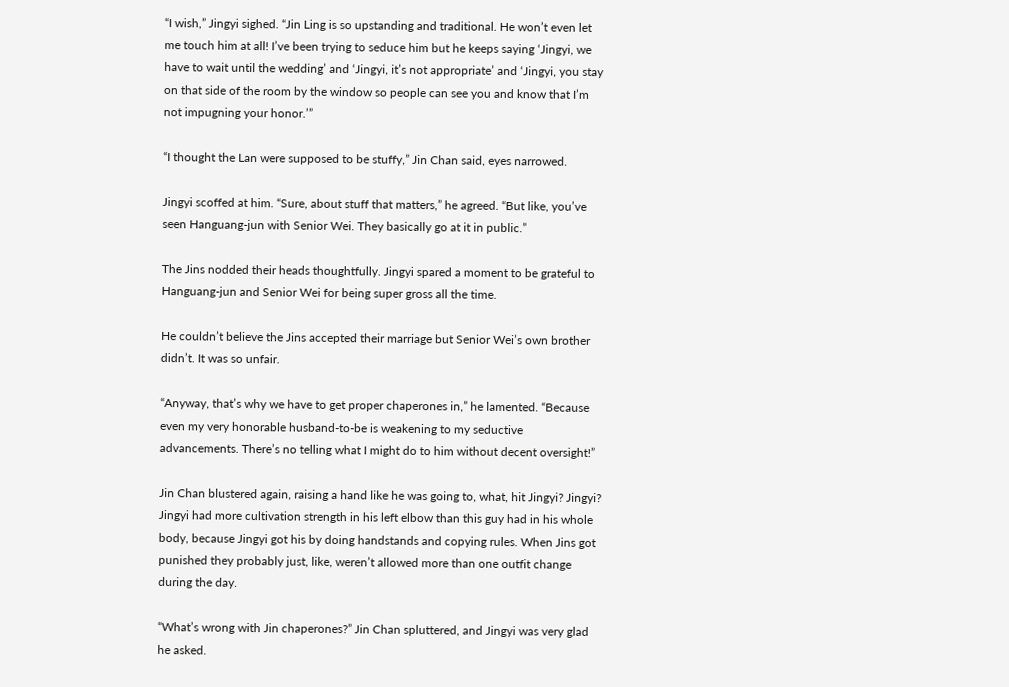“I wish,” Jingyi sighed. “Jin Ling is so upstanding and traditional. He won’t even let me touch him at all! I’ve been trying to seduce him but he keeps saying ‘Jingyi, we have to wait until the wedding’ and ‘Jingyi, it’s not appropriate’ and ‘Jingyi, you stay on that side of the room by the window so people can see you and know that I’m not impugning your honor.’”

“I thought the Lan were supposed to be stuffy,” Jin Chan said, eyes narrowed.

Jingyi scoffed at him. “Sure, about stuff that matters,” he agreed. “But like, you’ve seen Hanguang-jun with Senior Wei. They basically go at it in public.”

The Jins nodded their heads thoughtfully. Jingyi spared a moment to be grateful to Hanguang-jun and Senior Wei for being super gross all the time.

He couldn’t believe the Jins accepted their marriage but Senior Wei’s own brother didn’t. It was so unfair.

“Anyway, that’s why we have to get proper chaperones in,” he lamented. “Because even my very honorable husband-to-be is weakening to my seductive advancements. There’s no telling what I might do to him without decent oversight!”

Jin Chan blustered again, raising a hand like he was going to, what, hit Jingyi? Jingyi? Jingyi had more cultivation strength in his left elbow than this guy had in his whole body, because Jingyi got his by doing handstands and copying rules. When Jins got punished they probably just, like, weren’t allowed more than one outfit change during the day.

“What’s wrong with Jin chaperones?” Jin Chan spluttered, and Jingyi was very glad he asked.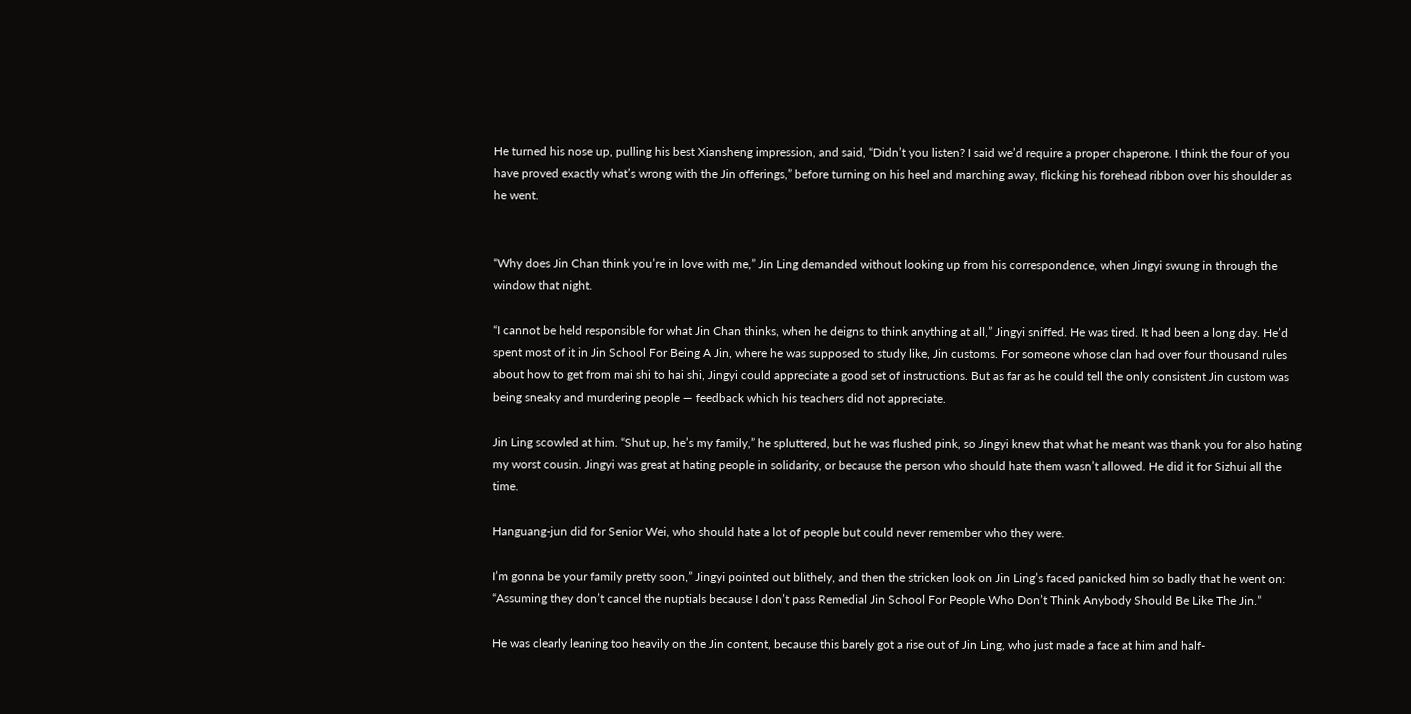He turned his nose up, pulling his best Xiansheng impression, and said, “Didn’t you listen? I said we’d require a proper chaperone. I think the four of you have proved exactly what’s wrong with the Jin offerings,” before turning on his heel and marching away, flicking his forehead ribbon over his shoulder as he went.


“Why does Jin Chan think you’re in love with me,” Jin Ling demanded without looking up from his correspondence, when Jingyi swung in through the window that night.

“I cannot be held responsible for what Jin Chan thinks, when he deigns to think anything at all,” Jingyi sniffed. He was tired. It had been a long day. He’d spent most of it in Jin School For Being A Jin, where he was supposed to study like, Jin customs. For someone whose clan had over four thousand rules about how to get from mai shi to hai shi, Jingyi could appreciate a good set of instructions. But as far as he could tell the only consistent Jin custom was being sneaky and murdering people — feedback which his teachers did not appreciate.

Jin Ling scowled at him. “Shut up, he’s my family,” he spluttered, but he was flushed pink, so Jingyi knew that what he meant was thank you for also hating my worst cousin. Jingyi was great at hating people in solidarity, or because the person who should hate them wasn’t allowed. He did it for Sizhui all the time.

Hanguang-jun did for Senior Wei, who should hate a lot of people but could never remember who they were.

I’m gonna be your family pretty soon,” Jingyi pointed out blithely, and then the stricken look on Jin Ling’s faced panicked him so badly that he went on: “Assuming they don’t cancel the nuptials because I don’t pass Remedial Jin School For People Who Don’t Think Anybody Should Be Like The Jin.”

He was clearly leaning too heavily on the Jin content, because this barely got a rise out of Jin Ling, who just made a face at him and half-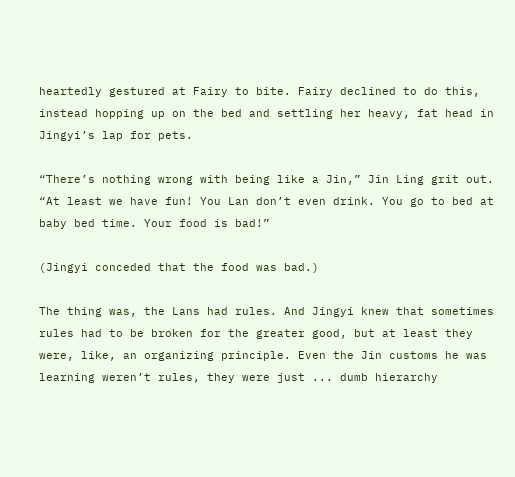heartedly gestured at Fairy to bite. Fairy declined to do this, instead hopping up on the bed and settling her heavy, fat head in Jingyi’s lap for pets.

“There’s nothing wrong with being like a Jin,” Jin Ling grit out. “At least we have fun! You Lan don’t even drink. You go to bed at baby bed time. Your food is bad!”

(Jingyi conceded that the food was bad.)

The thing was, the Lans had rules. And Jingyi knew that sometimes rules had to be broken for the greater good, but at least they were, like, an organizing principle. Even the Jin customs he was learning weren’t rules, they were just ... dumb hierarchy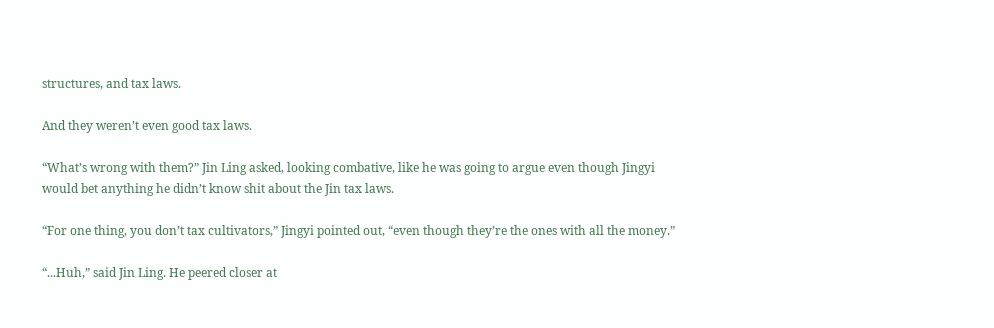structures, and tax laws.

And they weren’t even good tax laws.

“What’s wrong with them?” Jin Ling asked, looking combative, like he was going to argue even though Jingyi would bet anything he didn’t know shit about the Jin tax laws.

“For one thing, you don’t tax cultivators,” Jingyi pointed out, “even though they’re the ones with all the money.”

“...Huh,” said Jin Ling. He peered closer at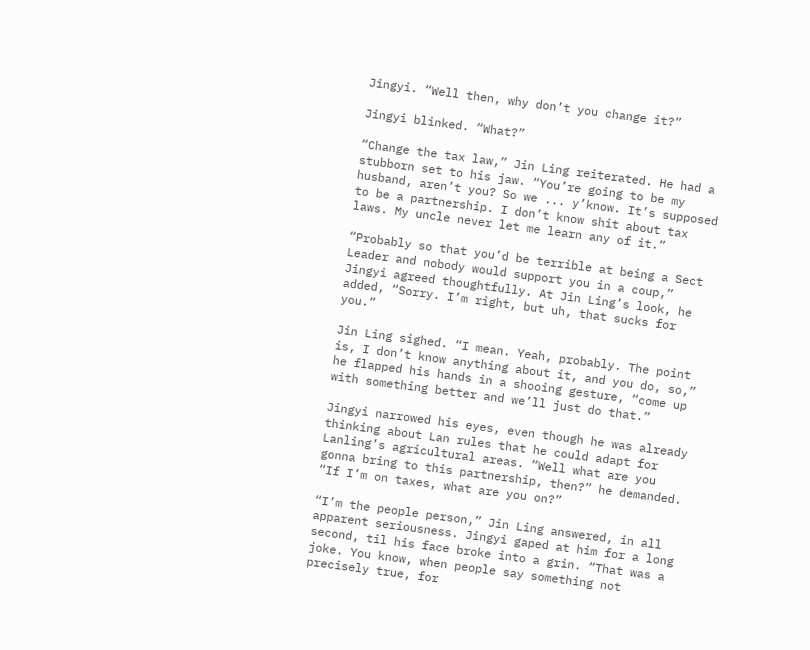Jingyi. “Well then, why don’t you change it?”

Jingyi blinked. “What?”

“Change the tax law,” Jin Ling reiterated. He had a stubborn set to his jaw. “You’re going to be my husband, aren’t you? So we ... y’know. It’s supposed to be a partnership. I don’t know shit about tax laws. My uncle never let me learn any of it.”

“Probably so that you’d be terrible at being a Sect Leader and nobody would support you in a coup,” Jingyi agreed thoughtfully. At Jin Ling’s look, he added, “Sorry. I’m right, but uh, that sucks for you.”

Jin Ling sighed. “I mean. Yeah, probably. The point is, I don’t know anything about it, and you do, so,” he flapped his hands in a shooing gesture, “come up with something better and we’ll just do that.”

Jingyi narrowed his eyes, even though he was already thinking about Lan rules that he could adapt for Lanling’s agricultural areas. “Well what are you gonna bring to this partnership, then?” he demanded. “If I’m on taxes, what are you on?”

“I’m the people person,” Jin Ling answered, in all apparent seriousness. Jingyi gaped at him for a long second, til his face broke into a grin. “That was a joke. You know, when people say something not precisely true, for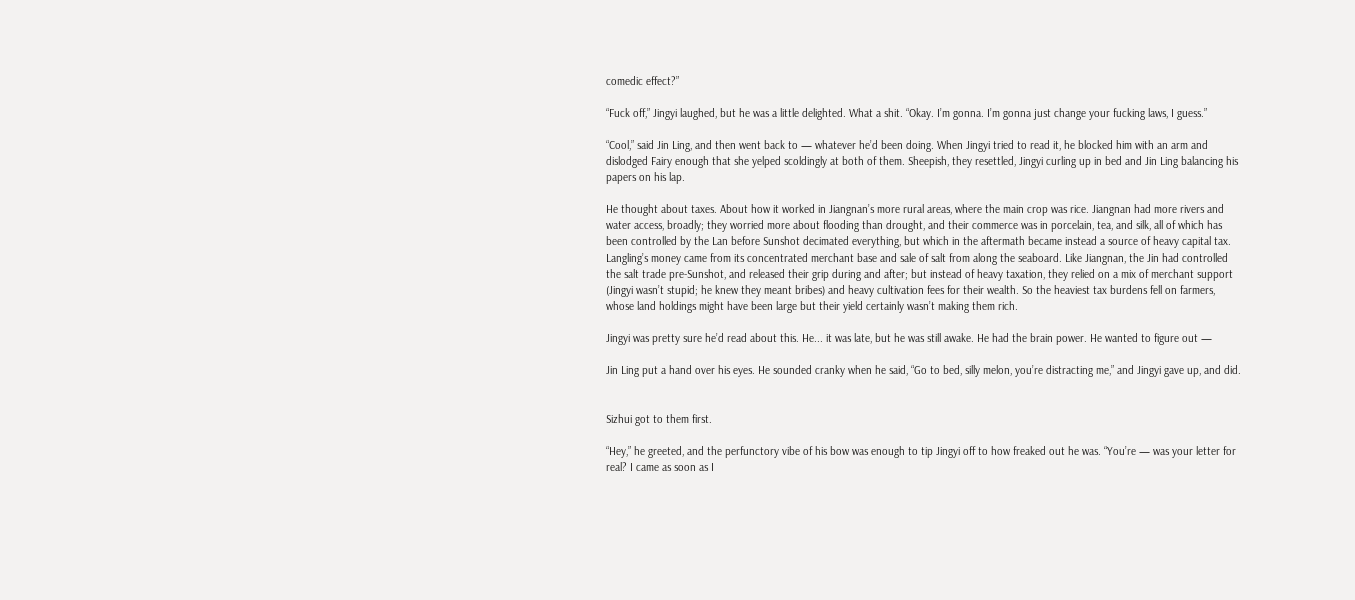comedic effect?”

“Fuck off,” Jingyi laughed, but he was a little delighted. What a shit. “Okay. I’m gonna. I’m gonna just change your fucking laws, I guess.”

“Cool,” said Jin Ling, and then went back to — whatever he’d been doing. When Jingyi tried to read it, he blocked him with an arm and dislodged Fairy enough that she yelped scoldingly at both of them. Sheepish, they resettled, Jingyi curling up in bed and Jin Ling balancing his papers on his lap.

He thought about taxes. About how it worked in Jiangnan’s more rural areas, where the main crop was rice. Jiangnan had more rivers and water access, broadly; they worried more about flooding than drought, and their commerce was in porcelain, tea, and silk, all of which has been controlled by the Lan before Sunshot decimated everything, but which in the aftermath became instead a source of heavy capital tax. Langling’s money came from its concentrated merchant base and sale of salt from along the seaboard. Like Jiangnan, the Jin had controlled the salt trade pre-Sunshot, and released their grip during and after; but instead of heavy taxation, they relied on a mix of merchant support (Jingyi wasn’t stupid; he knew they meant bribes) and heavy cultivation fees for their wealth. So the heaviest tax burdens fell on farmers, whose land holdings might have been large but their yield certainly wasn’t making them rich.

Jingyi was pretty sure he’d read about this. He... it was late, but he was still awake. He had the brain power. He wanted to figure out —

Jin Ling put a hand over his eyes. He sounded cranky when he said, “Go to bed, silly melon, you’re distracting me,” and Jingyi gave up, and did.


Sizhui got to them first.

“Hey,” he greeted, and the perfunctory vibe of his bow was enough to tip Jingyi off to how freaked out he was. “You’re — was your letter for real? I came as soon as I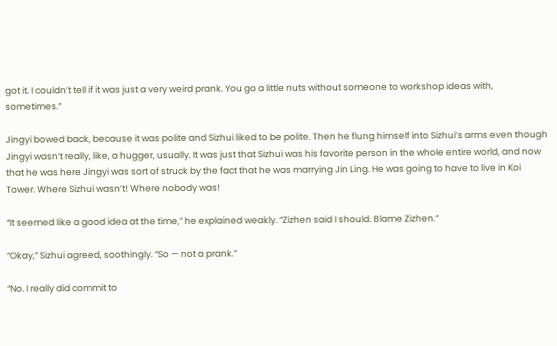got it. I couldn’t tell if it was just a very weird prank. You go a little nuts without someone to workshop ideas with, sometimes.”

Jingyi bowed back, because it was polite and Sizhui liked to be polite. Then he flung himself into Sizhui’s arms even though Jingyi wasn’t really, like, a hugger, usually. It was just that Sizhui was his favorite person in the whole entire world, and now that he was here Jingyi was sort of struck by the fact that he was marrying Jin Ling. He was going to have to live in Koi Tower. Where Sizhui wasn’t! Where nobody was!

“It seemed like a good idea at the time,” he explained weakly. “Zizhen said I should. Blame Zizhen.”

“Okay,” Sizhui agreed, soothingly. “So — not a prank.”

“No. I really did commit to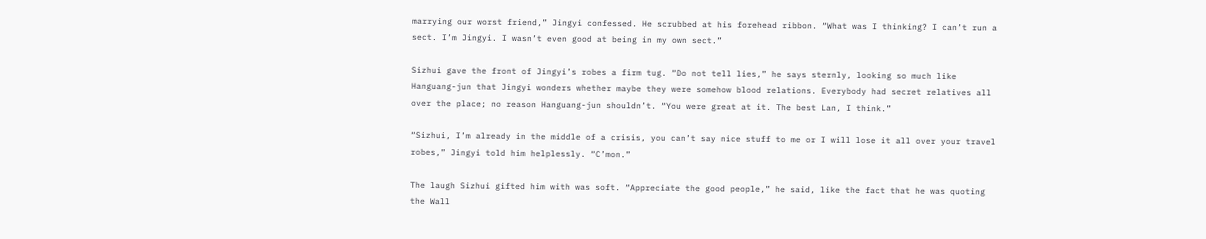marrying our worst friend,” Jingyi confessed. He scrubbed at his forehead ribbon. “What was I thinking? I can’t run a sect. I’m Jingyi. I wasn’t even good at being in my own sect.”

Sizhui gave the front of Jingyi’s robes a firm tug. “Do not tell lies,” he says sternly, looking so much like Hanguang-jun that Jingyi wonders whether maybe they were somehow blood relations. Everybody had secret relatives all over the place; no reason Hanguang-jun shouldn’t. “You were great at it. The best Lan, I think.”

“Sizhui, I’m already in the middle of a crisis, you can’t say nice stuff to me or I will lose it all over your travel robes,” Jingyi told him helplessly. “C’mon.”

The laugh Sizhui gifted him with was soft. “Appreciate the good people,” he said, like the fact that he was quoting the Wall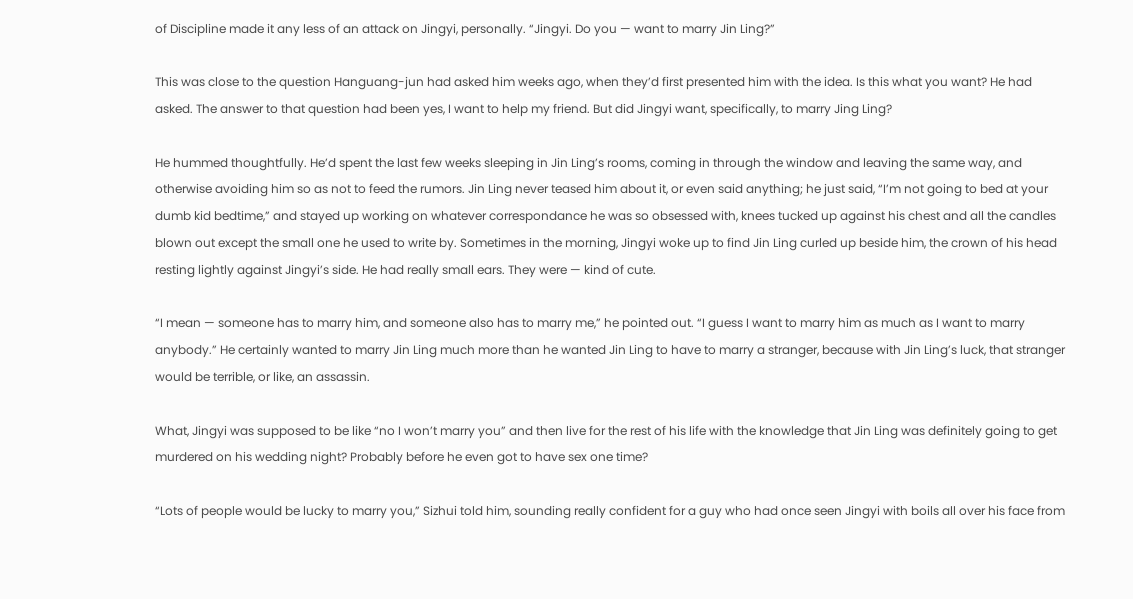of Discipline made it any less of an attack on Jingyi, personally. “Jingyi. Do you — want to marry Jin Ling?”

This was close to the question Hanguang-jun had asked him weeks ago, when they’d first presented him with the idea. Is this what you want? He had asked. The answer to that question had been yes, I want to help my friend. But did Jingyi want, specifically, to marry Jing Ling?

He hummed thoughtfully. He’d spent the last few weeks sleeping in Jin Ling’s rooms, coming in through the window and leaving the same way, and otherwise avoiding him so as not to feed the rumors. Jin Ling never teased him about it, or even said anything; he just said, “I’m not going to bed at your dumb kid bedtime,” and stayed up working on whatever correspondance he was so obsessed with, knees tucked up against his chest and all the candles blown out except the small one he used to write by. Sometimes in the morning, Jingyi woke up to find Jin Ling curled up beside him, the crown of his head resting lightly against Jingyi’s side. He had really small ears. They were — kind of cute.

“I mean — someone has to marry him, and someone also has to marry me,” he pointed out. “I guess I want to marry him as much as I want to marry anybody.” He certainly wanted to marry Jin Ling much more than he wanted Jin Ling to have to marry a stranger, because with Jin Ling’s luck, that stranger would be terrible, or like, an assassin.

What, Jingyi was supposed to be like “no I won’t marry you” and then live for the rest of his life with the knowledge that Jin Ling was definitely going to get murdered on his wedding night? Probably before he even got to have sex one time?

“Lots of people would be lucky to marry you,” Sizhui told him, sounding really confident for a guy who had once seen Jingyi with boils all over his face from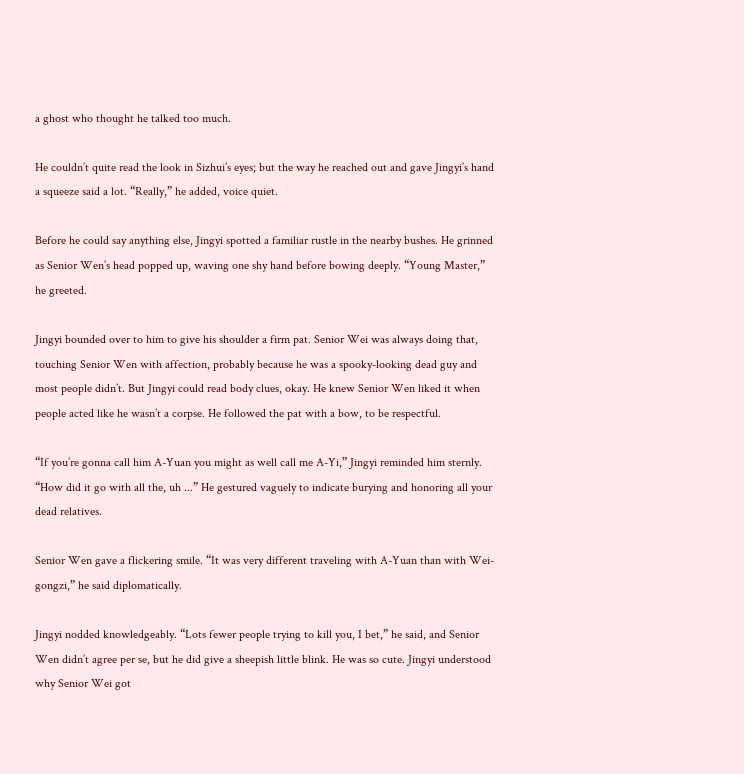a ghost who thought he talked too much.

He couldn’t quite read the look in Sizhui’s eyes; but the way he reached out and gave Jingyi’s hand a squeeze said a lot. “Really,” he added, voice quiet.

Before he could say anything else, Jingyi spotted a familiar rustle in the nearby bushes. He grinned as Senior Wen’s head popped up, waving one shy hand before bowing deeply. “Young Master,” he greeted.

Jingyi bounded over to him to give his shoulder a firm pat. Senior Wei was always doing that, touching Senior Wen with affection, probably because he was a spooky-looking dead guy and most people didn’t. But Jingyi could read body clues, okay. He knew Senior Wen liked it when people acted like he wasn’t a corpse. He followed the pat with a bow, to be respectful.

“If you’re gonna call him A-Yuan you might as well call me A-Yi,” Jingyi reminded him sternly. “How did it go with all the, uh ...” He gestured vaguely to indicate burying and honoring all your dead relatives.

Senior Wen gave a flickering smile. “It was very different traveling with A-Yuan than with Wei-gongzi,” he said diplomatically.

Jingyi nodded knowledgeably. “Lots fewer people trying to kill you, I bet,” he said, and Senior Wen didn’t agree per se, but he did give a sheepish little blink. He was so cute. Jingyi understood why Senior Wei got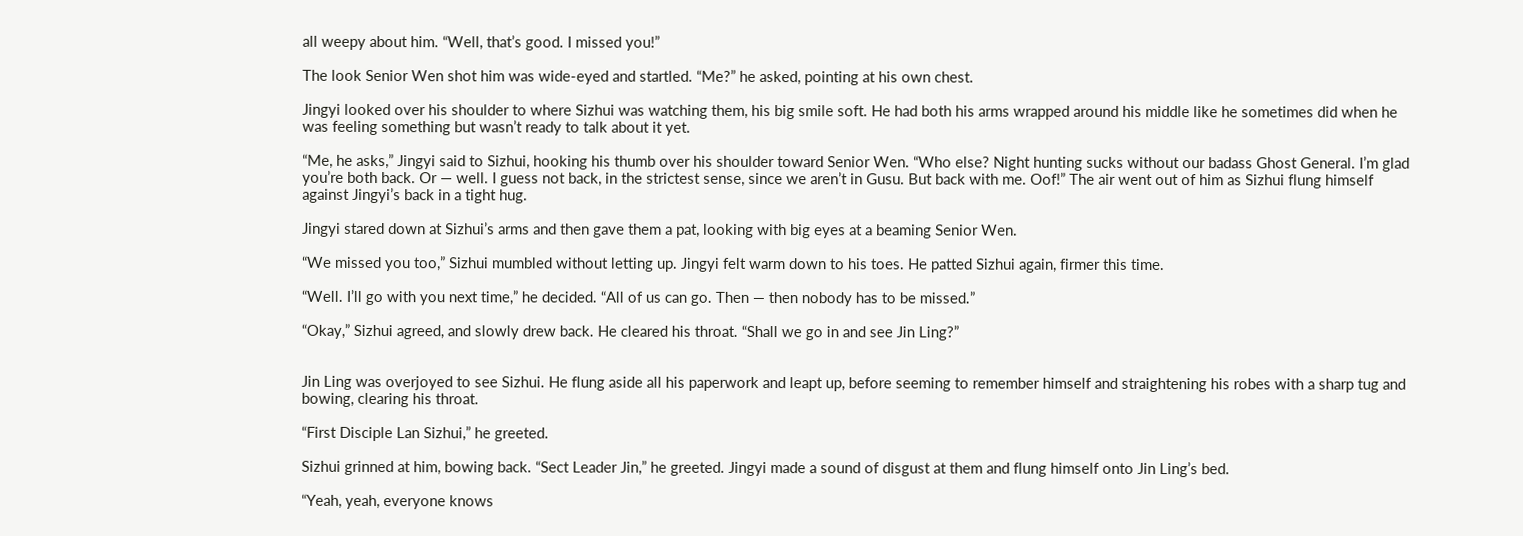all weepy about him. “Well, that’s good. I missed you!”

The look Senior Wen shot him was wide-eyed and startled. “Me?” he asked, pointing at his own chest.

Jingyi looked over his shoulder to where Sizhui was watching them, his big smile soft. He had both his arms wrapped around his middle like he sometimes did when he was feeling something but wasn’t ready to talk about it yet.

“Me, he asks,” Jingyi said to Sizhui, hooking his thumb over his shoulder toward Senior Wen. “Who else? Night hunting sucks without our badass Ghost General. I’m glad you’re both back. Or — well. I guess not back, in the strictest sense, since we aren’t in Gusu. But back with me. Oof!” The air went out of him as Sizhui flung himself against Jingyi’s back in a tight hug.

Jingyi stared down at Sizhui’s arms and then gave them a pat, looking with big eyes at a beaming Senior Wen.

“We missed you too,” Sizhui mumbled without letting up. Jingyi felt warm down to his toes. He patted Sizhui again, firmer this time.

“Well. I’ll go with you next time,” he decided. “All of us can go. Then — then nobody has to be missed.”

“Okay,” Sizhui agreed, and slowly drew back. He cleared his throat. “Shall we go in and see Jin Ling?”


Jin Ling was overjoyed to see Sizhui. He flung aside all his paperwork and leapt up, before seeming to remember himself and straightening his robes with a sharp tug and bowing, clearing his throat.

“First Disciple Lan Sizhui,” he greeted.

Sizhui grinned at him, bowing back. “Sect Leader Jin,” he greeted. Jingyi made a sound of disgust at them and flung himself onto Jin Ling’s bed.

“Yeah, yeah, everyone knows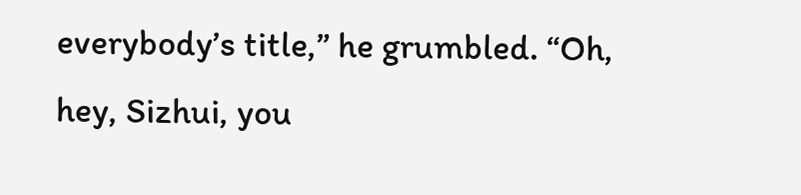everybody’s title,” he grumbled. “Oh, hey, Sizhui, you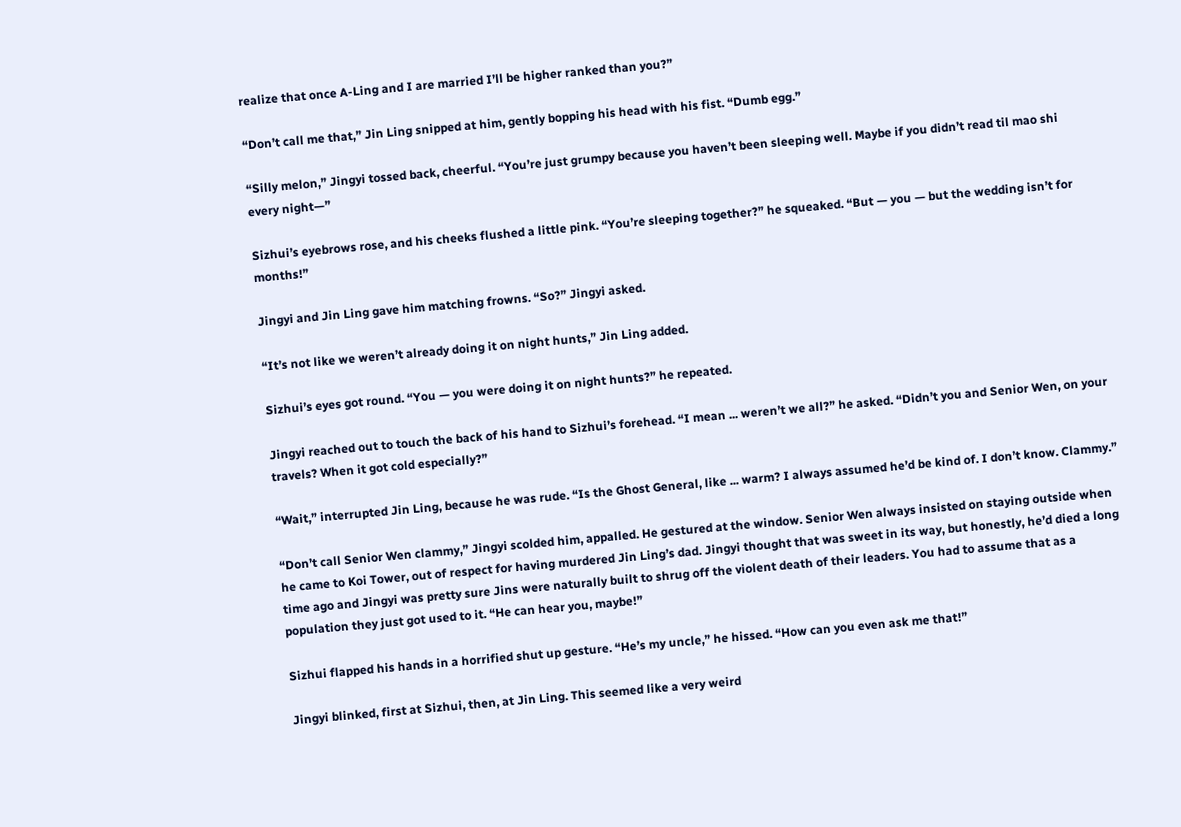realize that once A-Ling and I are married I’ll be higher ranked than you?”

“Don’t call me that,” Jin Ling snipped at him, gently bopping his head with his fist. “Dumb egg.”

“Silly melon,” Jingyi tossed back, cheerful. “You’re just grumpy because you haven’t been sleeping well. Maybe if you didn’t read til mao shi every night—”

Sizhui’s eyebrows rose, and his cheeks flushed a little pink. “You’re sleeping together?” he squeaked. “But — you — but the wedding isn’t for months!”

Jingyi and Jin Ling gave him matching frowns. “So?” Jingyi asked.

“It’s not like we weren’t already doing it on night hunts,” Jin Ling added.

Sizhui’s eyes got round. “You — you were doing it on night hunts?” he repeated.

Jingyi reached out to touch the back of his hand to Sizhui’s forehead. “I mean ... weren’t we all?” he asked. “Didn’t you and Senior Wen, on your travels? When it got cold especially?”

“Wait,” interrupted Jin Ling, because he was rude. “Is the Ghost General, like ... warm? I always assumed he’d be kind of. I don’t know. Clammy.”

“Don’t call Senior Wen clammy,” Jingyi scolded him, appalled. He gestured at the window. Senior Wen always insisted on staying outside when he came to Koi Tower, out of respect for having murdered Jin Ling’s dad. Jingyi thought that was sweet in its way, but honestly, he’d died a long time ago and Jingyi was pretty sure Jins were naturally built to shrug off the violent death of their leaders. You had to assume that as a population they just got used to it. “He can hear you, maybe!”

Sizhui flapped his hands in a horrified shut up gesture. “He’s my uncle,” he hissed. “How can you even ask me that!”

Jingyi blinked, first at Sizhui, then, at Jin Ling. This seemed like a very weird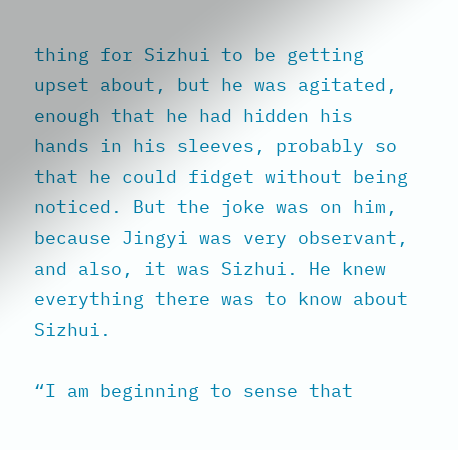thing for Sizhui to be getting upset about, but he was agitated, enough that he had hidden his hands in his sleeves, probably so that he could fidget without being noticed. But the joke was on him, because Jingyi was very observant, and also, it was Sizhui. He knew everything there was to know about Sizhui.

“I am beginning to sense that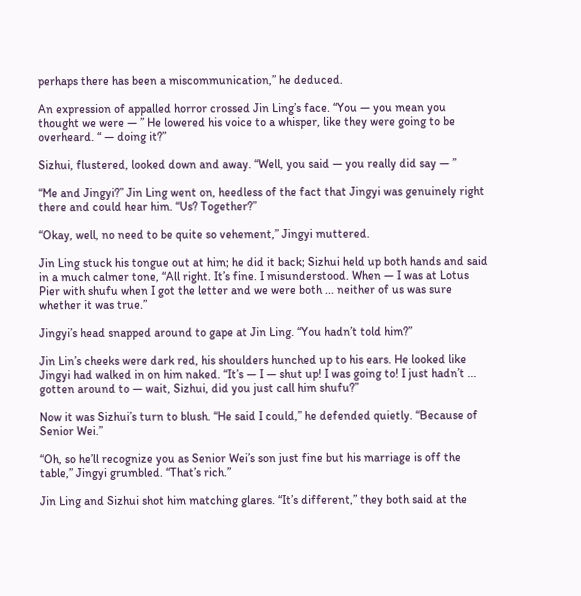perhaps there has been a miscommunication,” he deduced.

An expression of appalled horror crossed Jin Ling’s face. “You — you mean you thought we were — ” He lowered his voice to a whisper, like they were going to be overheard. “ — doing it?”

Sizhui, flustered, looked down and away. “Well, you said — you really did say — ”

“Me and Jingyi?” Jin Ling went on, heedless of the fact that Jingyi was genuinely right there and could hear him. “Us? Together?”

“Okay, well, no need to be quite so vehement,” Jingyi muttered.

Jin Ling stuck his tongue out at him; he did it back; Sizhui held up both hands and said in a much calmer tone, “All right. It’s fine. I misunderstood. When — I was at Lotus Pier with shufu when I got the letter and we were both ... neither of us was sure whether it was true.”

Jingyi’s head snapped around to gape at Jin Ling. “You hadn’t told him?”

Jin Lin’s cheeks were dark red, his shoulders hunched up to his ears. He looked like Jingyi had walked in on him naked. “It’s — I — shut up! I was going to! I just hadn’t ... gotten around to — wait, Sizhui, did you just call him shufu?”

Now it was Sizhui’s turn to blush. “He said I could,” he defended quietly. “Because of Senior Wei.”

“Oh, so he’ll recognize you as Senior Wei’s son just fine but his marriage is off the table,” Jingyi grumbled. “That’s rich.”

Jin Ling and Sizhui shot him matching glares. “It’s different,” they both said at the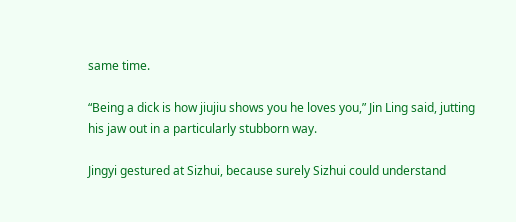same time.

“Being a dick is how jiujiu shows you he loves you,” Jin Ling said, jutting his jaw out in a particularly stubborn way.

Jingyi gestured at Sizhui, because surely Sizhui could understand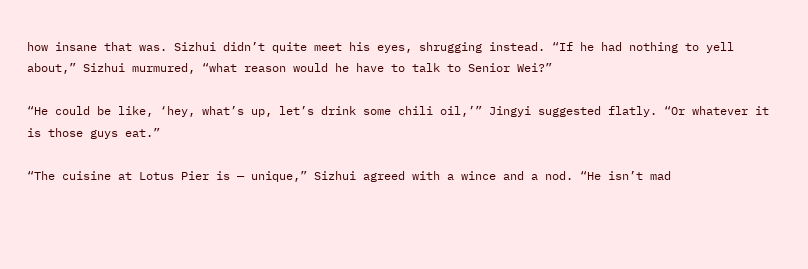how insane that was. Sizhui didn’t quite meet his eyes, shrugging instead. “If he had nothing to yell about,” Sizhui murmured, “what reason would he have to talk to Senior Wei?”

“He could be like, ‘hey, what’s up, let’s drink some chili oil,’” Jingyi suggested flatly. “Or whatever it is those guys eat.”

“The cuisine at Lotus Pier is — unique,” Sizhui agreed with a wince and a nod. “He isn’t mad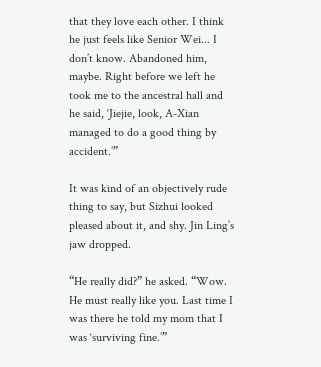that they love each other. I think he just feels like Senior Wei... I don’t know. Abandoned him, maybe. Right before we left he took me to the ancestral hall and he said, ‘Jiejie, look, A-Xian managed to do a good thing by accident.’”

It was kind of an objectively rude thing to say, but Sizhui looked pleased about it, and shy. Jin Ling’s jaw dropped.

“He really did?” he asked. “Wow. He must really like you. Last time I was there he told my mom that I was ‘surviving fine.’”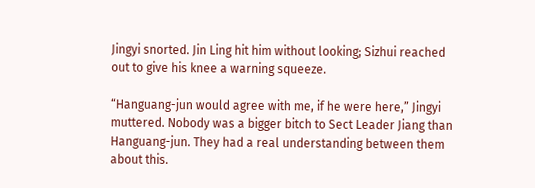Jingyi snorted. Jin Ling hit him without looking; Sizhui reached out to give his knee a warning squeeze.

“Hanguang-jun would agree with me, if he were here,” Jingyi muttered. Nobody was a bigger bitch to Sect Leader Jiang than Hanguang-jun. They had a real understanding between them about this.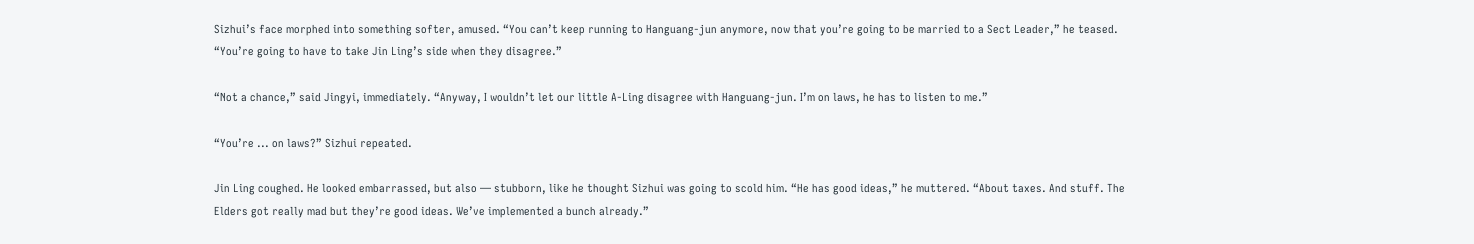Sizhui’s face morphed into something softer, amused. “You can’t keep running to Hanguang-jun anymore, now that you’re going to be married to a Sect Leader,” he teased. “You’re going to have to take Jin Ling’s side when they disagree.”

“Not a chance,” said Jingyi, immediately. “Anyway, I wouldn’t let our little A-Ling disagree with Hanguang-jun. I’m on laws, he has to listen to me.”

“You’re ... on laws?” Sizhui repeated.

Jin Ling coughed. He looked embarrassed, but also — stubborn, like he thought Sizhui was going to scold him. “He has good ideas,” he muttered. “About taxes. And stuff. The Elders got really mad but they’re good ideas. We’ve implemented a bunch already.”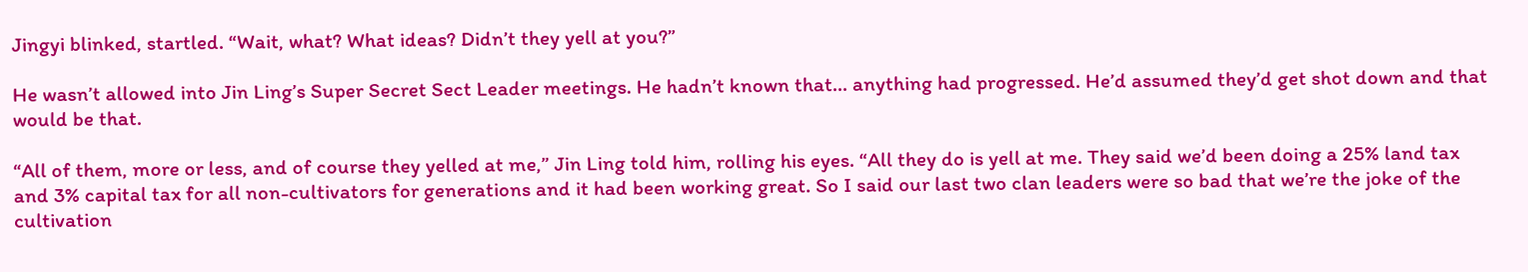Jingyi blinked, startled. “Wait, what? What ideas? Didn’t they yell at you?”

He wasn’t allowed into Jin Ling’s Super Secret Sect Leader meetings. He hadn’t known that... anything had progressed. He’d assumed they’d get shot down and that would be that.

“All of them, more or less, and of course they yelled at me,” Jin Ling told him, rolling his eyes. “All they do is yell at me. They said we’d been doing a 25% land tax and 3% capital tax for all non-cultivators for generations and it had been working great. So I said our last two clan leaders were so bad that we’re the joke of the cultivation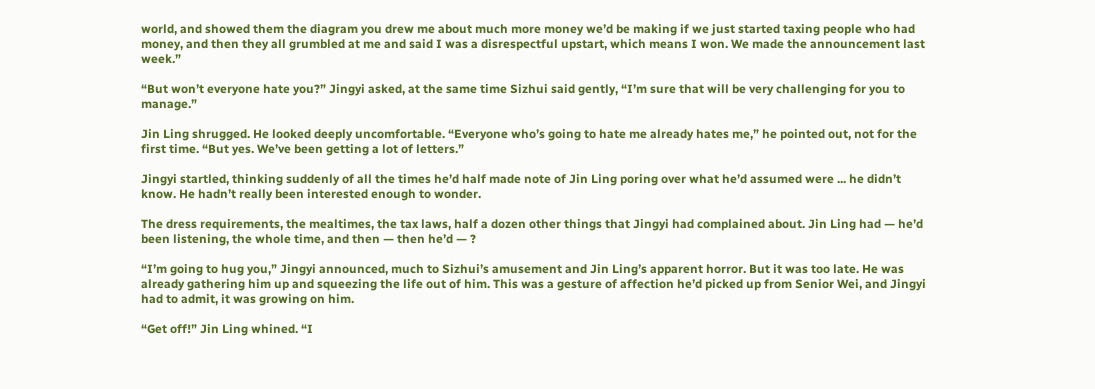world, and showed them the diagram you drew me about much more money we’d be making if we just started taxing people who had money, and then they all grumbled at me and said I was a disrespectful upstart, which means I won. We made the announcement last week.”

“But won’t everyone hate you?” Jingyi asked, at the same time Sizhui said gently, “I’m sure that will be very challenging for you to manage.”

Jin Ling shrugged. He looked deeply uncomfortable. “Everyone who’s going to hate me already hates me,” he pointed out, not for the first time. “But yes. We’ve been getting a lot of letters.”

Jingyi startled, thinking suddenly of all the times he’d half made note of Jin Ling poring over what he’d assumed were ... he didn’t know. He hadn’t really been interested enough to wonder.

The dress requirements, the mealtimes, the tax laws, half a dozen other things that Jingyi had complained about. Jin Ling had — he’d been listening, the whole time, and then — then he’d — ?

“I’m going to hug you,” Jingyi announced, much to Sizhui’s amusement and Jin Ling’s apparent horror. But it was too late. He was already gathering him up and squeezing the life out of him. This was a gesture of affection he’d picked up from Senior Wei, and Jingyi had to admit, it was growing on him.

“Get off!” Jin Ling whined. “I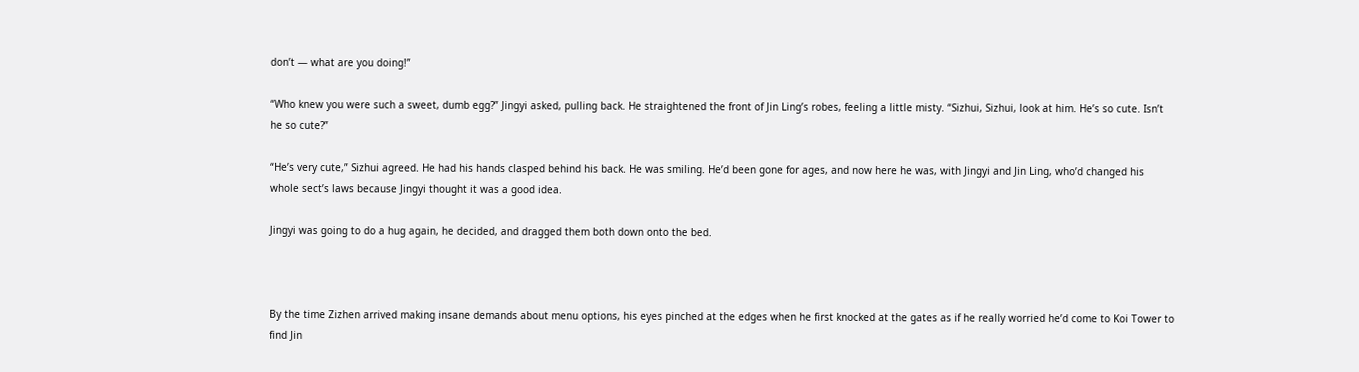don’t — what are you doing!”

“Who knew you were such a sweet, dumb egg?” Jingyi asked, pulling back. He straightened the front of Jin Ling’s robes, feeling a little misty. “Sizhui, Sizhui, look at him. He’s so cute. Isn’t he so cute?”

“He’s very cute,” Sizhui agreed. He had his hands clasped behind his back. He was smiling. He’d been gone for ages, and now here he was, with Jingyi and Jin Ling, who’d changed his whole sect’s laws because Jingyi thought it was a good idea.

Jingyi was going to do a hug again, he decided, and dragged them both down onto the bed.



By the time Zizhen arrived making insane demands about menu options, his eyes pinched at the edges when he first knocked at the gates as if he really worried he’d come to Koi Tower to find Jin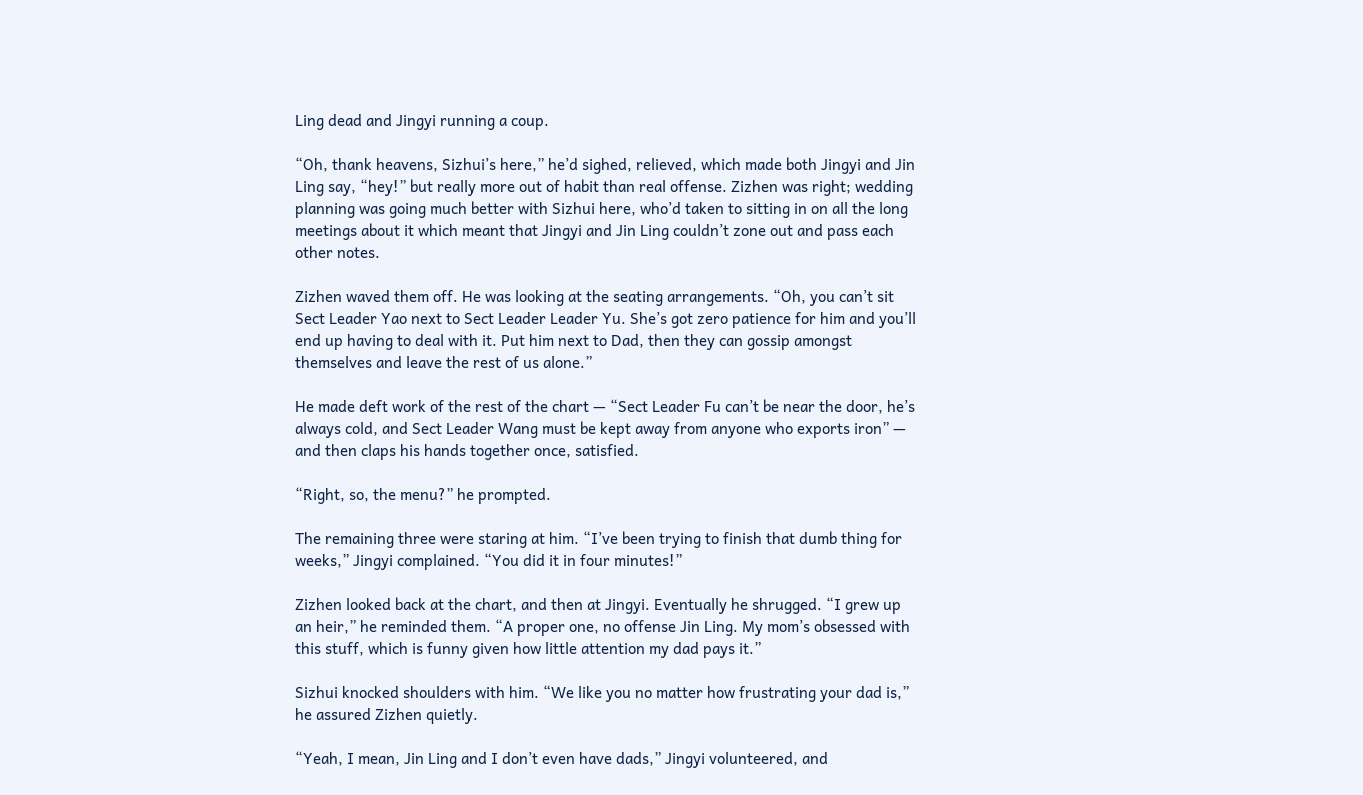Ling dead and Jingyi running a coup.

“Oh, thank heavens, Sizhui’s here,” he’d sighed, relieved, which made both Jingyi and Jin Ling say, “hey!” but really more out of habit than real offense. Zizhen was right; wedding planning was going much better with Sizhui here, who’d taken to sitting in on all the long meetings about it which meant that Jingyi and Jin Ling couldn’t zone out and pass each other notes.

Zizhen waved them off. He was looking at the seating arrangements. “Oh, you can’t sit Sect Leader Yao next to Sect Leader Leader Yu. She’s got zero patience for him and you’ll end up having to deal with it. Put him next to Dad, then they can gossip amongst themselves and leave the rest of us alone.”

He made deft work of the rest of the chart — “Sect Leader Fu can’t be near the door, he’s always cold, and Sect Leader Wang must be kept away from anyone who exports iron” — and then claps his hands together once, satisfied.

“Right, so, the menu?” he prompted.

The remaining three were staring at him. “I’ve been trying to finish that dumb thing for weeks,” Jingyi complained. “You did it in four minutes!”

Zizhen looked back at the chart, and then at Jingyi. Eventually he shrugged. “I grew up an heir,” he reminded them. “A proper one, no offense Jin Ling. My mom’s obsessed with this stuff, which is funny given how little attention my dad pays it.”

Sizhui knocked shoulders with him. “We like you no matter how frustrating your dad is,” he assured Zizhen quietly.

“Yeah, I mean, Jin Ling and I don’t even have dads,” Jingyi volunteered, and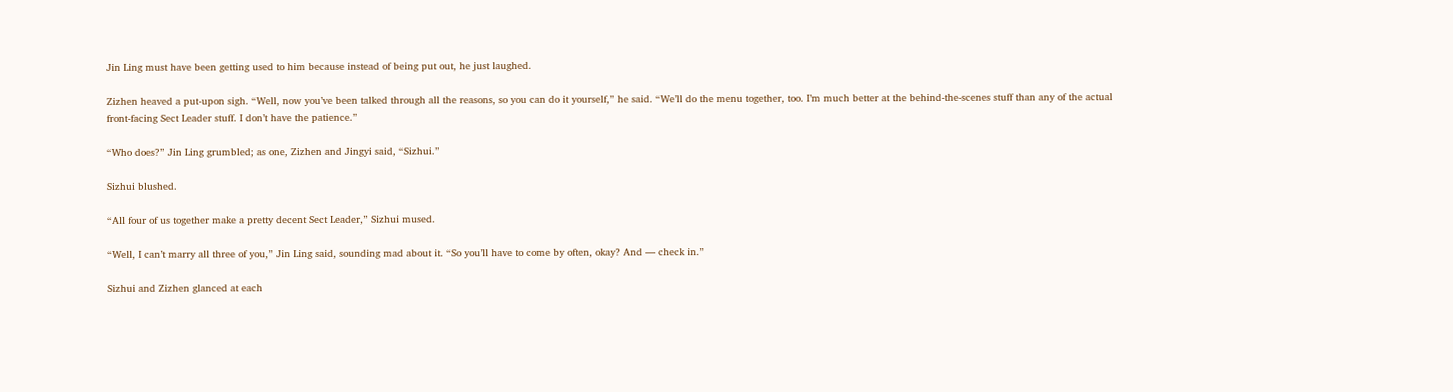Jin Ling must have been getting used to him because instead of being put out, he just laughed.

Zizhen heaved a put-upon sigh. “Well, now you’ve been talked through all the reasons, so you can do it yourself,” he said. “We’ll do the menu together, too. I’m much better at the behind-the-scenes stuff than any of the actual front-facing Sect Leader stuff. I don’t have the patience.”

“Who does?” Jin Ling grumbled; as one, Zizhen and Jingyi said, “Sizhui.”

Sizhui blushed.

“All four of us together make a pretty decent Sect Leader,” Sizhui mused.

“Well, I can’t marry all three of you,” Jin Ling said, sounding mad about it. “So you’ll have to come by often, okay? And — check in.”

Sizhui and Zizhen glanced at each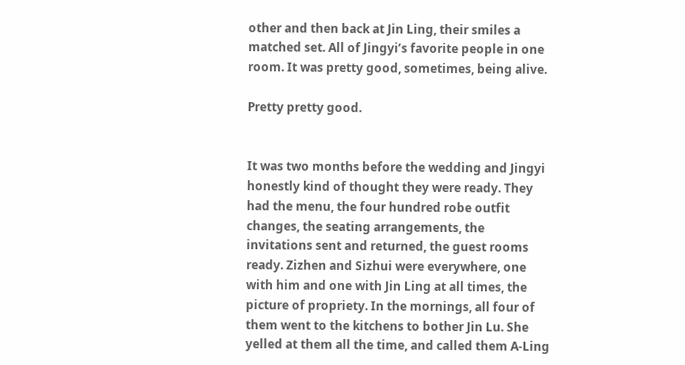other and then back at Jin Ling, their smiles a matched set. All of Jingyi’s favorite people in one room. It was pretty good, sometimes, being alive.

Pretty pretty good.


It was two months before the wedding and Jingyi honestly kind of thought they were ready. They had the menu, the four hundred robe outfit changes, the seating arrangements, the invitations sent and returned, the guest rooms ready. Zizhen and Sizhui were everywhere, one with him and one with Jin Ling at all times, the picture of propriety. In the mornings, all four of them went to the kitchens to bother Jin Lu. She yelled at them all the time, and called them A-Ling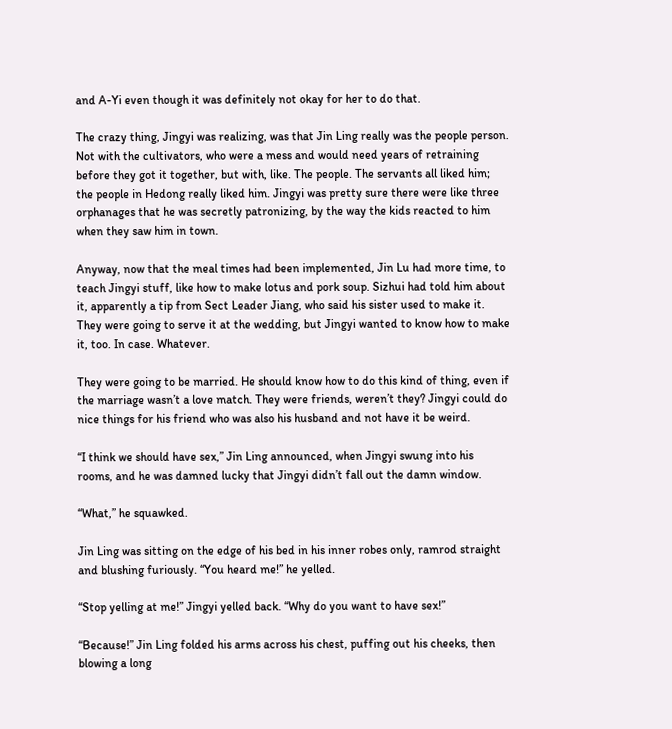and A-Yi even though it was definitely not okay for her to do that.

The crazy thing, Jingyi was realizing, was that Jin Ling really was the people person. Not with the cultivators, who were a mess and would need years of retraining before they got it together, but with, like. The people. The servants all liked him; the people in Hedong really liked him. Jingyi was pretty sure there were like three orphanages that he was secretly patronizing, by the way the kids reacted to him when they saw him in town.

Anyway, now that the meal times had been implemented, Jin Lu had more time, to teach Jingyi stuff, like how to make lotus and pork soup. Sizhui had told him about it, apparently a tip from Sect Leader Jiang, who said his sister used to make it. They were going to serve it at the wedding, but Jingyi wanted to know how to make it, too. In case. Whatever.

They were going to be married. He should know how to do this kind of thing, even if the marriage wasn’t a love match. They were friends, weren’t they? Jingyi could do nice things for his friend who was also his husband and not have it be weird.

“I think we should have sex,” Jin Ling announced, when Jingyi swung into his rooms, and he was damned lucky that Jingyi didn’t fall out the damn window.

“What,” he squawked.

Jin Ling was sitting on the edge of his bed in his inner robes only, ramrod straight and blushing furiously. “You heard me!” he yelled.

“Stop yelling at me!” Jingyi yelled back. “Why do you want to have sex!”

“Because!” Jin Ling folded his arms across his chest, puffing out his cheeks, then blowing a long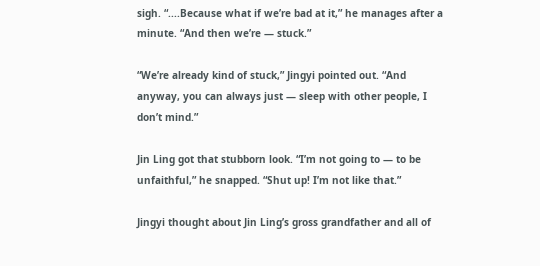sigh. “....Because what if we’re bad at it,” he manages after a minute. “And then we’re — stuck.”

“We’re already kind of stuck,” Jingyi pointed out. “And anyway, you can always just — sleep with other people, I don’t mind.”

Jin Ling got that stubborn look. “I’m not going to — to be unfaithful,” he snapped. “Shut up! I’m not like that.”

Jingyi thought about Jin Ling’s gross grandfather and all of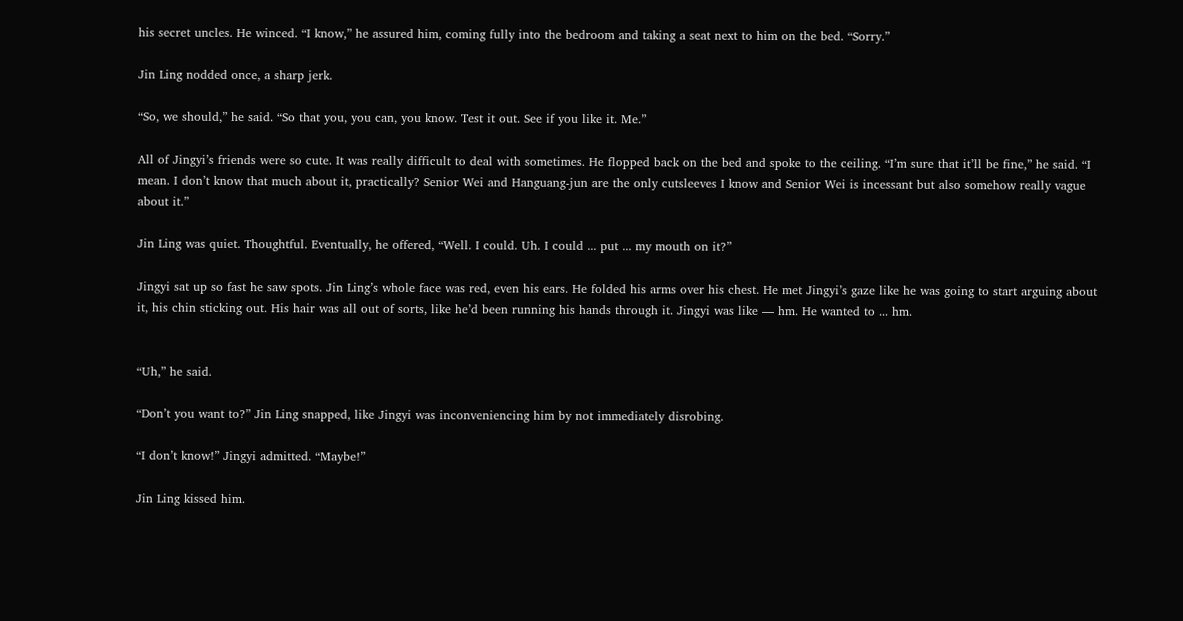his secret uncles. He winced. “I know,” he assured him, coming fully into the bedroom and taking a seat next to him on the bed. “Sorry.”

Jin Ling nodded once, a sharp jerk.

“So, we should,” he said. “So that you, you can, you know. Test it out. See if you like it. Me.”

All of Jingyi’s friends were so cute. It was really difficult to deal with sometimes. He flopped back on the bed and spoke to the ceiling. “I’m sure that it’ll be fine,” he said. “I mean. I don’t know that much about it, practically? Senior Wei and Hanguang-jun are the only cutsleeves I know and Senior Wei is incessant but also somehow really vague about it.”

Jin Ling was quiet. Thoughtful. Eventually, he offered, “Well. I could. Uh. I could ... put ... my mouth on it?”

Jingyi sat up so fast he saw spots. Jin Ling’s whole face was red, even his ears. He folded his arms over his chest. He met Jingyi’s gaze like he was going to start arguing about it, his chin sticking out. His hair was all out of sorts, like he’d been running his hands through it. Jingyi was like — hm. He wanted to ... hm.


“Uh,” he said.

“Don’t you want to?” Jin Ling snapped, like Jingyi was inconveniencing him by not immediately disrobing.

“I don’t know!” Jingyi admitted. “Maybe!”

Jin Ling kissed him.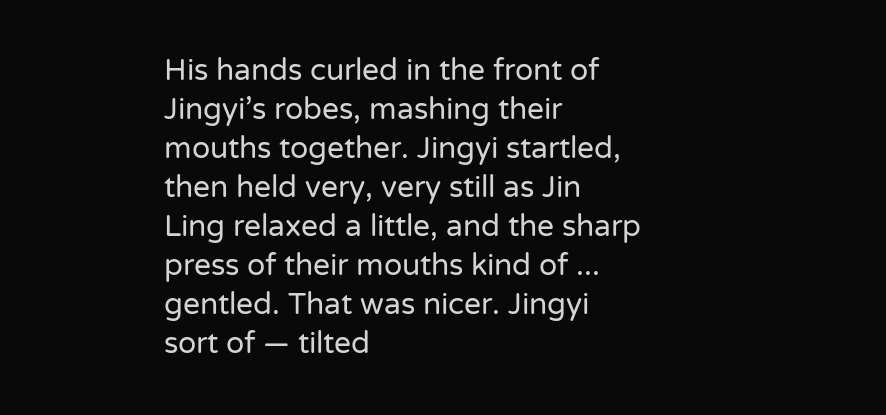His hands curled in the front of Jingyi’s robes, mashing their mouths together. Jingyi startled, then held very, very still as Jin Ling relaxed a little, and the sharp press of their mouths kind of ... gentled. That was nicer. Jingyi sort of — tilted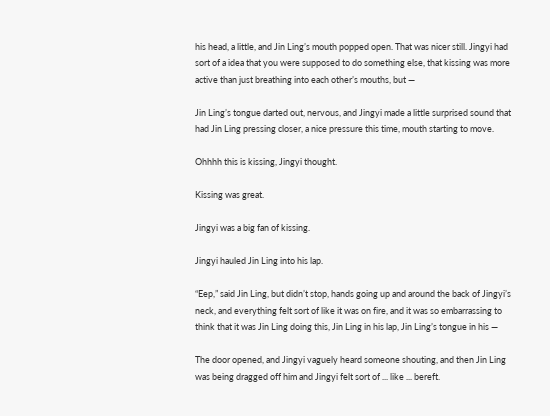his head, a little, and Jin Ling’s mouth popped open. That was nicer still. Jingyi had sort of a idea that you were supposed to do something else, that kissing was more active than just breathing into each other’s mouths, but —

Jin Ling’s tongue darted out, nervous, and Jingyi made a little surprised sound that had Jin Ling pressing closer, a nice pressure this time, mouth starting to move.

Ohhhh this is kissing, Jingyi thought.

Kissing was great.

Jingyi was a big fan of kissing.

Jingyi hauled Jin Ling into his lap.

“Eep,” said Jin Ling, but didn’t stop, hands going up and around the back of Jingyi’s neck, and everything felt sort of like it was on fire, and it was so embarrassing to think that it was Jin Ling doing this, Jin Ling in his lap, Jin Ling’s tongue in his —

The door opened, and Jingyi vaguely heard someone shouting, and then Jin Ling was being dragged off him and Jingyi felt sort of ... like ... bereft.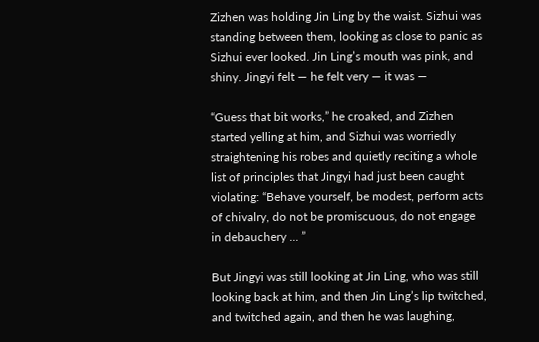Zizhen was holding Jin Ling by the waist. Sizhui was standing between them, looking as close to panic as Sizhui ever looked. Jin Ling’s mouth was pink, and shiny. Jingyi felt — he felt very — it was —

“Guess that bit works,” he croaked, and Zizhen started yelling at him, and Sizhui was worriedly straightening his robes and quietly reciting a whole list of principles that Jingyi had just been caught violating: “Behave yourself, be modest, perform acts of chivalry, do not be promiscuous, do not engage in debauchery ... ”

But Jingyi was still looking at Jin Ling, who was still looking back at him, and then Jin Ling’s lip twitched, and twitched again, and then he was laughing,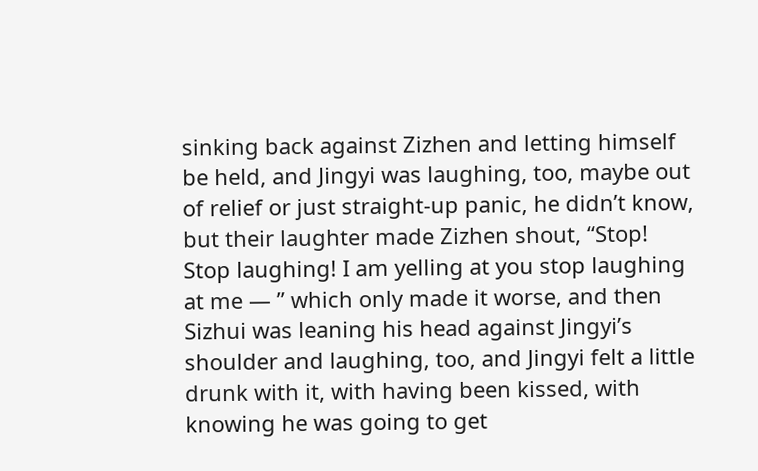sinking back against Zizhen and letting himself be held, and Jingyi was laughing, too, maybe out of relief or just straight-up panic, he didn’t know, but their laughter made Zizhen shout, “Stop! Stop laughing! I am yelling at you stop laughing at me — ” which only made it worse, and then Sizhui was leaning his head against Jingyi’s shoulder and laughing, too, and Jingyi felt a little drunk with it, with having been kissed, with knowing he was going to get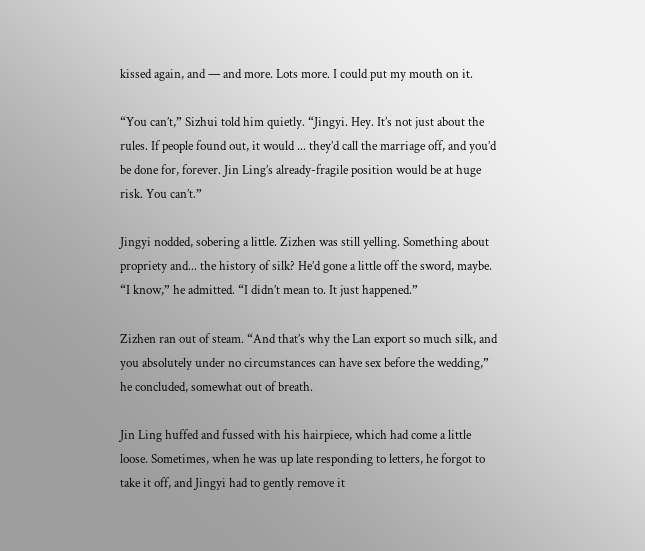kissed again, and — and more. Lots more. I could put my mouth on it.

“You can’t,” Sizhui told him quietly. “Jingyi. Hey. It’s not just about the rules. If people found out, it would ... they’d call the marriage off, and you’d be done for, forever. Jin Ling’s already-fragile position would be at huge risk. You can’t.”

Jingyi nodded, sobering a little. Zizhen was still yelling. Something about propriety and... the history of silk? He’d gone a little off the sword, maybe. “I know,” he admitted. “I didn’t mean to. It just happened.”

Zizhen ran out of steam. “And that’s why the Lan export so much silk, and you absolutely under no circumstances can have sex before the wedding,” he concluded, somewhat out of breath.

Jin Ling huffed and fussed with his hairpiece, which had come a little loose. Sometimes, when he was up late responding to letters, he forgot to take it off, and Jingyi had to gently remove it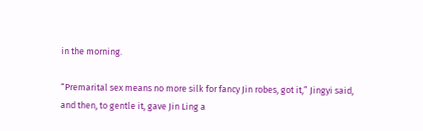in the morning.

“Premarital sex means no more silk for fancy Jin robes, got it,” Jingyi said, and then, to gentle it, gave Jin Ling a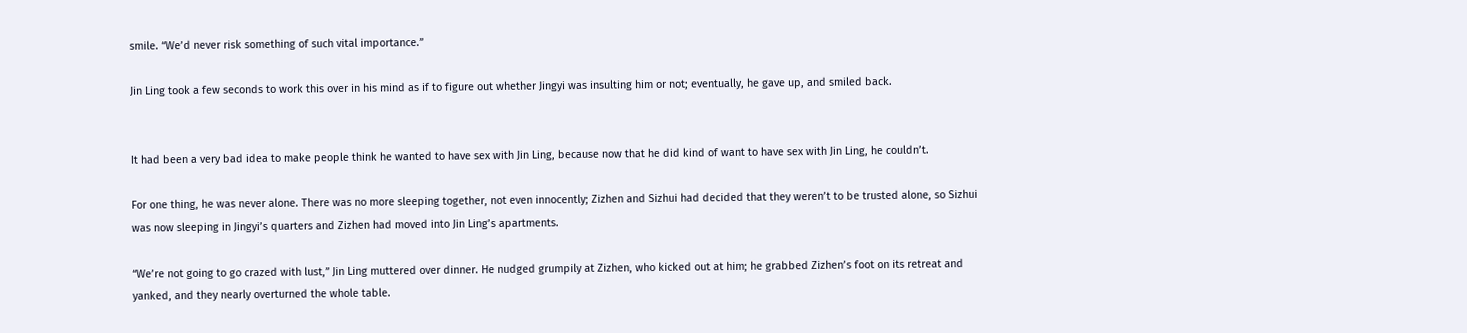smile. “We’d never risk something of such vital importance.”

Jin Ling took a few seconds to work this over in his mind as if to figure out whether Jingyi was insulting him or not; eventually, he gave up, and smiled back.


It had been a very bad idea to make people think he wanted to have sex with Jin Ling, because now that he did kind of want to have sex with Jin Ling, he couldn’t.

For one thing, he was never alone. There was no more sleeping together, not even innocently; Zizhen and Sizhui had decided that they weren’t to be trusted alone, so Sizhui was now sleeping in Jingyi’s quarters and Zizhen had moved into Jin Ling’s apartments.

“We’re not going to go crazed with lust,” Jin Ling muttered over dinner. He nudged grumpily at Zizhen, who kicked out at him; he grabbed Zizhen’s foot on its retreat and yanked, and they nearly overturned the whole table.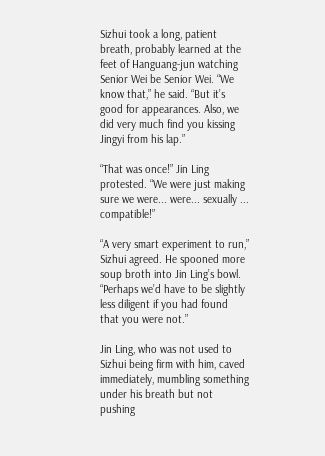Sizhui took a long, patient breath, probably learned at the feet of Hanguang-jun watching Senior Wei be Senior Wei. “We know that,” he said. “But it’s good for appearances. Also, we did very much find you kissing Jingyi from his lap.”

“That was once!” Jin Ling protested. “We were just making sure we were... were... sexually ... compatible!”

“A very smart experiment to run,” Sizhui agreed. He spooned more soup broth into Jin Ling’s bowl. “Perhaps we’d have to be slightly less diligent if you had found that you were not.”

Jin Ling, who was not used to Sizhui being firm with him, caved immediately, mumbling something under his breath but not pushing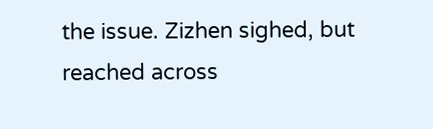the issue. Zizhen sighed, but reached across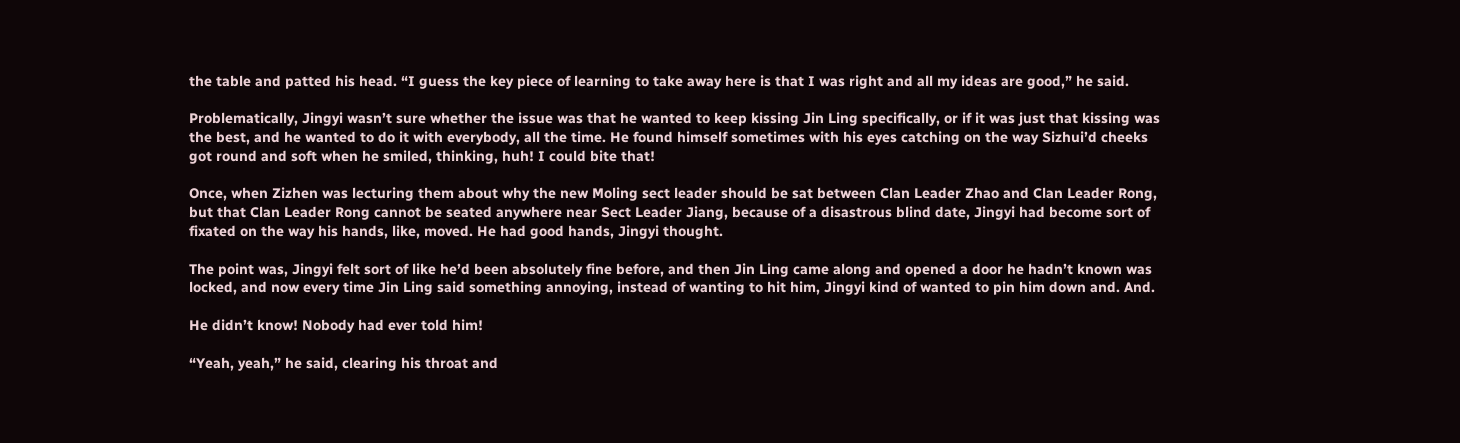the table and patted his head. “I guess the key piece of learning to take away here is that I was right and all my ideas are good,” he said.

Problematically, Jingyi wasn’t sure whether the issue was that he wanted to keep kissing Jin Ling specifically, or if it was just that kissing was the best, and he wanted to do it with everybody, all the time. He found himself sometimes with his eyes catching on the way Sizhui’d cheeks got round and soft when he smiled, thinking, huh! I could bite that!

Once, when Zizhen was lecturing them about why the new Moling sect leader should be sat between Clan Leader Zhao and Clan Leader Rong, but that Clan Leader Rong cannot be seated anywhere near Sect Leader Jiang, because of a disastrous blind date, Jingyi had become sort of fixated on the way his hands, like, moved. He had good hands, Jingyi thought.

The point was, Jingyi felt sort of like he’d been absolutely fine before, and then Jin Ling came along and opened a door he hadn’t known was locked, and now every time Jin Ling said something annoying, instead of wanting to hit him, Jingyi kind of wanted to pin him down and. And.

He didn’t know! Nobody had ever told him!

“Yeah, yeah,” he said, clearing his throat and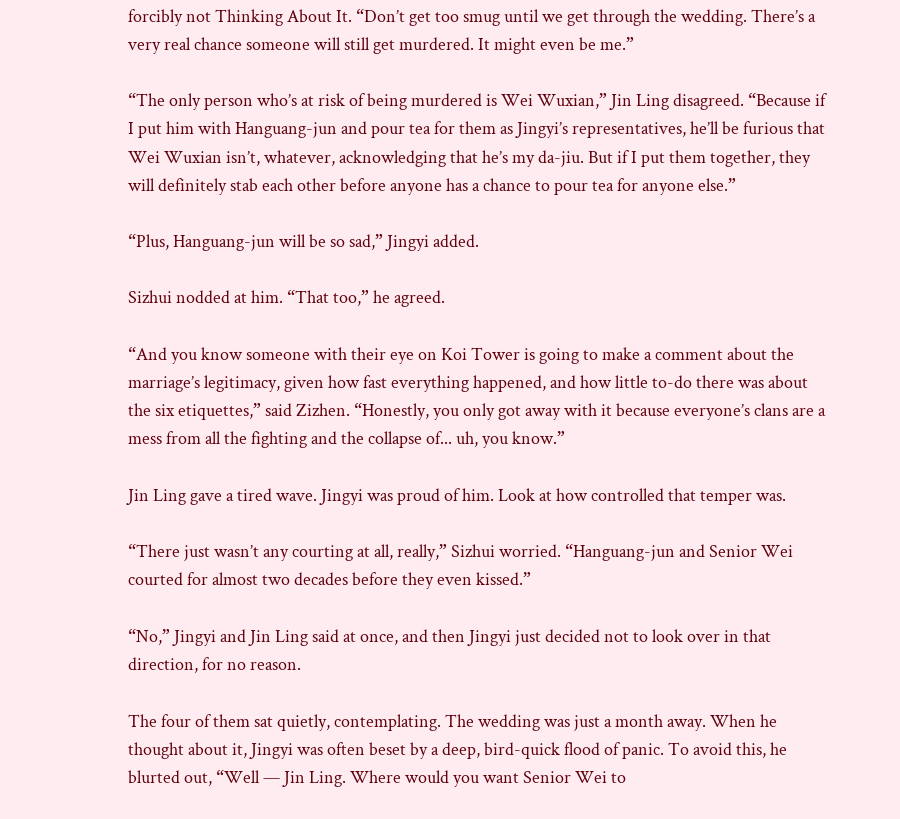forcibly not Thinking About It. “Don’t get too smug until we get through the wedding. There’s a very real chance someone will still get murdered. It might even be me.”

“The only person who’s at risk of being murdered is Wei Wuxian,” Jin Ling disagreed. “Because if I put him with Hanguang-jun and pour tea for them as Jingyi’s representatives, he’ll be furious that Wei Wuxian isn’t, whatever, acknowledging that he’s my da-jiu. But if I put them together, they will definitely stab each other before anyone has a chance to pour tea for anyone else.”

“Plus, Hanguang-jun will be so sad,” Jingyi added.

Sizhui nodded at him. “That too,” he agreed.

“And you know someone with their eye on Koi Tower is going to make a comment about the marriage’s legitimacy, given how fast everything happened, and how little to-do there was about the six etiquettes,” said Zizhen. “Honestly, you only got away with it because everyone’s clans are a mess from all the fighting and the collapse of... uh, you know.”

Jin Ling gave a tired wave. Jingyi was proud of him. Look at how controlled that temper was.

“There just wasn’t any courting at all, really,” Sizhui worried. “Hanguang-jun and Senior Wei courted for almost two decades before they even kissed.”

“No,” Jingyi and Jin Ling said at once, and then Jingyi just decided not to look over in that direction, for no reason.

The four of them sat quietly, contemplating. The wedding was just a month away. When he thought about it, Jingyi was often beset by a deep, bird-quick flood of panic. To avoid this, he blurted out, “Well — Jin Ling. Where would you want Senior Wei to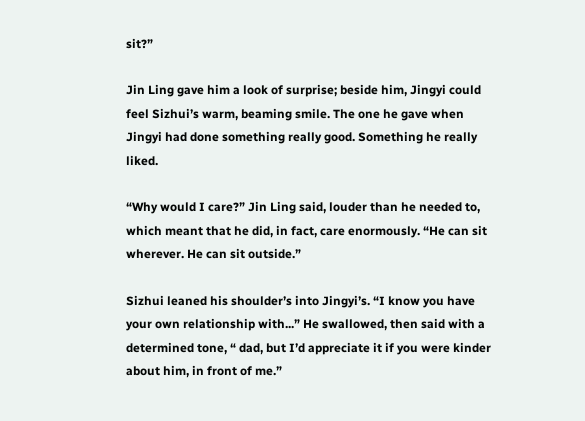sit?”

Jin Ling gave him a look of surprise; beside him, Jingyi could feel Sizhui’s warm, beaming smile. The one he gave when Jingyi had done something really good. Something he really liked.

“Why would I care?” Jin Ling said, louder than he needed to, which meant that he did, in fact, care enormously. “He can sit wherever. He can sit outside.”

Sizhui leaned his shoulder’s into Jingyi’s. “I know you have your own relationship with...” He swallowed, then said with a determined tone, “ dad, but I’d appreciate it if you were kinder about him, in front of me.”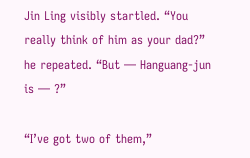Jin Ling visibly startled. “You really think of him as your dad?” he repeated. “But — Hanguang-jun is — ?”

“I’ve got two of them,”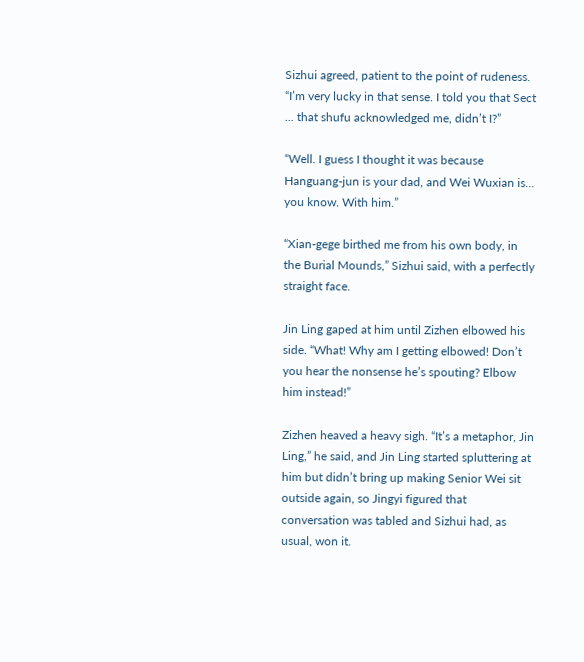Sizhui agreed, patient to the point of rudeness. “I’m very lucky in that sense. I told you that Sect ... that shufu acknowledged me, didn’t I?”

“Well. I guess I thought it was because Hanguang-jun is your dad, and Wei Wuxian is... you know. With him.”

“Xian-gege birthed me from his own body, in the Burial Mounds,” Sizhui said, with a perfectly straight face.

Jin Ling gaped at him until Zizhen elbowed his side. “What! Why am I getting elbowed! Don’t you hear the nonsense he’s spouting? Elbow him instead!”

Zizhen heaved a heavy sigh. “It’s a metaphor, Jin Ling,” he said, and Jin Ling started spluttering at him but didn’t bring up making Senior Wei sit outside again, so Jingyi figured that conversation was tabled and Sizhui had, as usual, won it.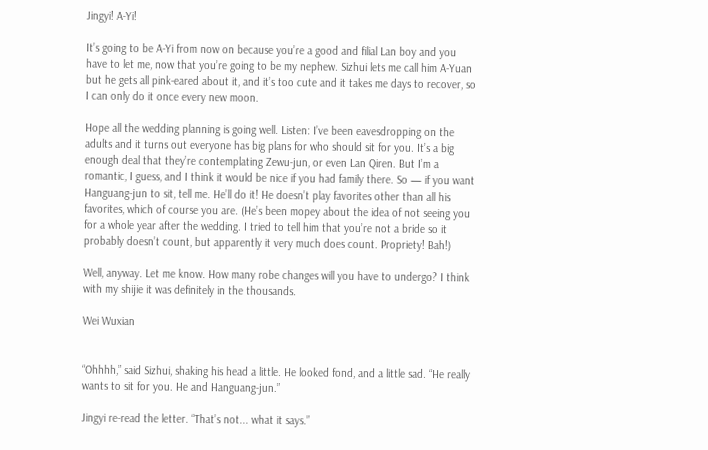Jingyi! A-Yi!

It’s going to be A-Yi from now on because you’re a good and filial Lan boy and you have to let me, now that you’re going to be my nephew. Sizhui lets me call him A-Yuan but he gets all pink-eared about it, and it’s too cute and it takes me days to recover, so I can only do it once every new moon.

Hope all the wedding planning is going well. Listen: I’ve been eavesdropping on the adults and it turns out everyone has big plans for who should sit for you. It’s a big enough deal that they’re contemplating Zewu-jun, or even Lan Qiren. But I’m a romantic, I guess, and I think it would be nice if you had family there. So — if you want Hanguang-jun to sit, tell me. He’ll do it! He doesn’t play favorites other than all his favorites, which of course you are. (He’s been mopey about the idea of not seeing you for a whole year after the wedding. I tried to tell him that you’re not a bride so it probably doesn’t count, but apparently it very much does count. Propriety! Bah!)

Well, anyway. Let me know. How many robe changes will you have to undergo? I think with my shijie it was definitely in the thousands.

Wei Wuxian


“Ohhhh,” said Sizhui, shaking his head a little. He looked fond, and a little sad. “He really wants to sit for you. He and Hanguang-jun.”

Jingyi re-read the letter. “That’s not... what it says.”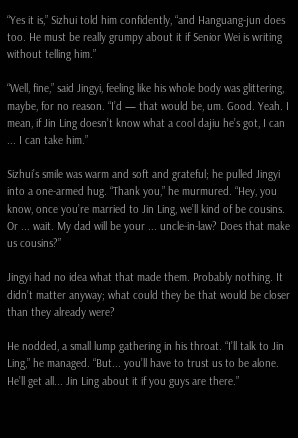“Yes it is,” Sizhui told him confidently, “and Hanguang-jun does too. He must be really grumpy about it if Senior Wei is writing without telling him.”

“Well, fine,” said Jingyi, feeling like his whole body was glittering, maybe, for no reason. “I’d — that would be, um. Good. Yeah. I mean, if Jin Ling doesn’t know what a cool dajiu he’s got, I can ... I can take him.”

Sizhui’s smile was warm and soft and grateful; he pulled Jingyi into a one-armed hug. “Thank you,” he murmured. “Hey, you know, once you’re married to Jin Ling, we’ll kind of be cousins. Or ... wait. My dad will be your ... uncle-in-law? Does that make us cousins?”

Jingyi had no idea what that made them. Probably nothing. It didn’t matter anyway; what could they be that would be closer than they already were?

He nodded, a small lump gathering in his throat. “I’ll talk to Jin Ling,” he managed. “But... you’ll have to trust us to be alone. He’ll get all... Jin Ling about it if you guys are there.”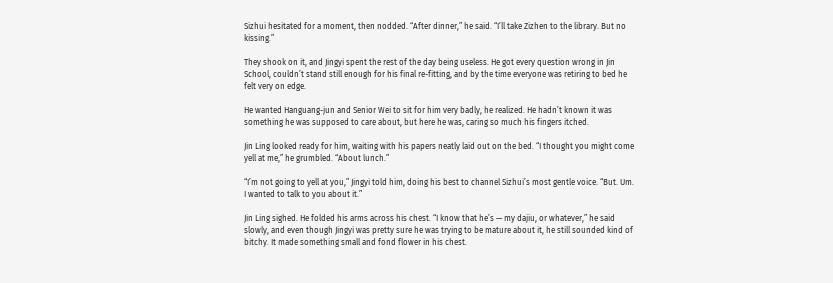Sizhui hesitated for a moment, then nodded. “After dinner,” he said. “I’ll take Zizhen to the library. But no kissing.”

They shook on it, and Jingyi spent the rest of the day being useless. He got every question wrong in Jin School, couldn’t stand still enough for his final re-fitting, and by the time everyone was retiring to bed he felt very on edge.

He wanted Hanguang-jun and Senior Wei to sit for him very badly, he realized. He hadn’t known it was something he was supposed to care about, but here he was, caring so much his fingers itched.

Jin Ling looked ready for him, waiting with his papers neatly laid out on the bed. “I thought you might come yell at me,” he grumbled. “About lunch.”

“I’m not going to yell at you,” Jingyi told him, doing his best to channel Sizhui’s most gentle voice. “But. Um. I wanted to talk to you about it.”

Jin Ling sighed. He folded his arms across his chest. “I know that he’s — my dajiu, or whatever,” he said slowly, and even though Jingyi was pretty sure he was trying to be mature about it, he still sounded kind of bitchy. It made something small and fond flower in his chest.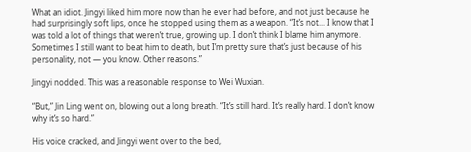What an idiot. Jingyi liked him more now than he ever had before, and not just because he had surprisingly soft lips, once he stopped using them as a weapon. “It’s not... I know that I was told a lot of things that weren’t true, growing up. I don’t think I blame him anymore. Sometimes I still want to beat him to death, but I’m pretty sure that’s just because of his personality, not — you know. Other reasons.”

Jingyi nodded. This was a reasonable response to Wei Wuxian.

“But,” Jin Ling went on, blowing out a long breath. “It’s still hard. It’s really hard. I don’t know why it’s so hard.”

His voice cracked, and Jingyi went over to the bed,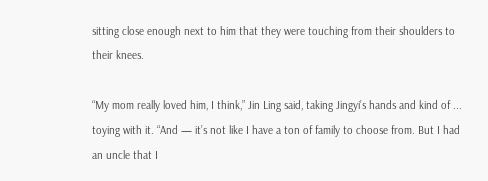sitting close enough next to him that they were touching from their shoulders to their knees.

“My mom really loved him, I think,” Jin Ling said, taking Jingyi’s hands and kind of ... toying with it. “And — it’s not like I have a ton of family to choose from. But I had an uncle that I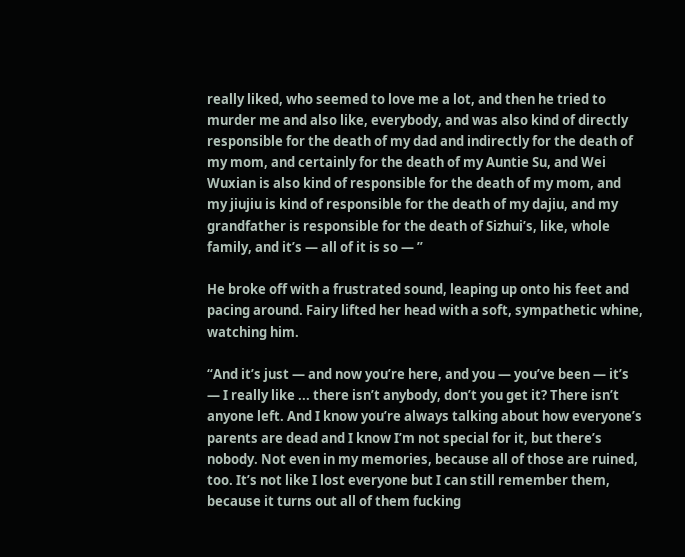really liked, who seemed to love me a lot, and then he tried to murder me and also like, everybody, and was also kind of directly responsible for the death of my dad and indirectly for the death of my mom, and certainly for the death of my Auntie Su, and Wei Wuxian is also kind of responsible for the death of my mom, and my jiujiu is kind of responsible for the death of my dajiu, and my grandfather is responsible for the death of Sizhui’s, like, whole family, and it’s — all of it is so — ”

He broke off with a frustrated sound, leaping up onto his feet and pacing around. Fairy lifted her head with a soft, sympathetic whine, watching him.

“And it’s just — and now you’re here, and you — you’ve been — it’s — I really like ... there isn’t anybody, don’t you get it? There isn’t anyone left. And I know you’re always talking about how everyone’s parents are dead and I know I’m not special for it, but there’s nobody. Not even in my memories, because all of those are ruined, too. It’s not like I lost everyone but I can still remember them, because it turns out all of them fucking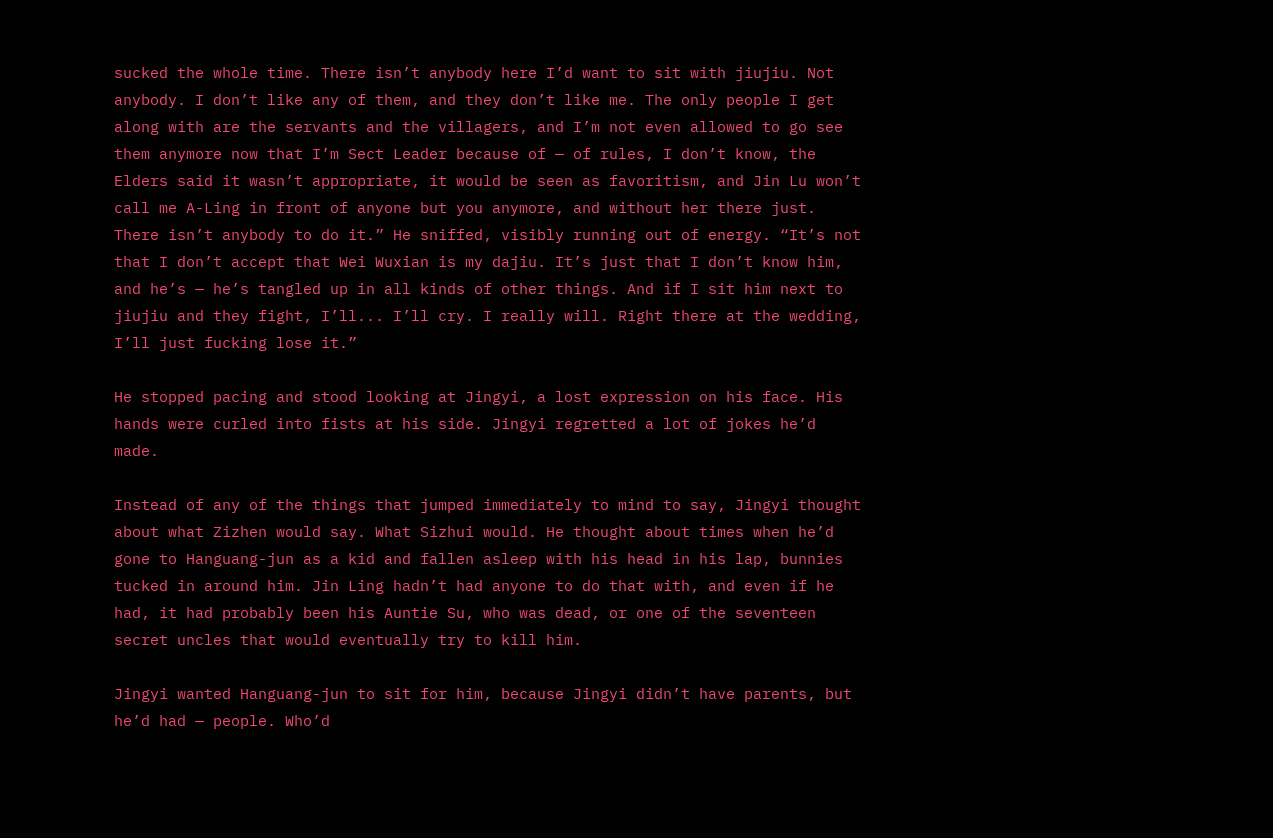sucked the whole time. There isn’t anybody here I’d want to sit with jiujiu. Not anybody. I don’t like any of them, and they don’t like me. The only people I get along with are the servants and the villagers, and I’m not even allowed to go see them anymore now that I’m Sect Leader because of — of rules, I don’t know, the Elders said it wasn’t appropriate, it would be seen as favoritism, and Jin Lu won’t call me A-Ling in front of anyone but you anymore, and without her there just. There isn’t anybody to do it.” He sniffed, visibly running out of energy. “It’s not that I don’t accept that Wei Wuxian is my dajiu. It’s just that I don’t know him, and he’s — he’s tangled up in all kinds of other things. And if I sit him next to jiujiu and they fight, I’ll... I’ll cry. I really will. Right there at the wedding, I’ll just fucking lose it.”

He stopped pacing and stood looking at Jingyi, a lost expression on his face. His hands were curled into fists at his side. Jingyi regretted a lot of jokes he’d made.

Instead of any of the things that jumped immediately to mind to say, Jingyi thought about what Zizhen would say. What Sizhui would. He thought about times when he’d gone to Hanguang-jun as a kid and fallen asleep with his head in his lap, bunnies tucked in around him. Jin Ling hadn’t had anyone to do that with, and even if he had, it had probably been his Auntie Su, who was dead, or one of the seventeen secret uncles that would eventually try to kill him.

Jingyi wanted Hanguang-jun to sit for him, because Jingyi didn’t have parents, but he’d had — people. Who’d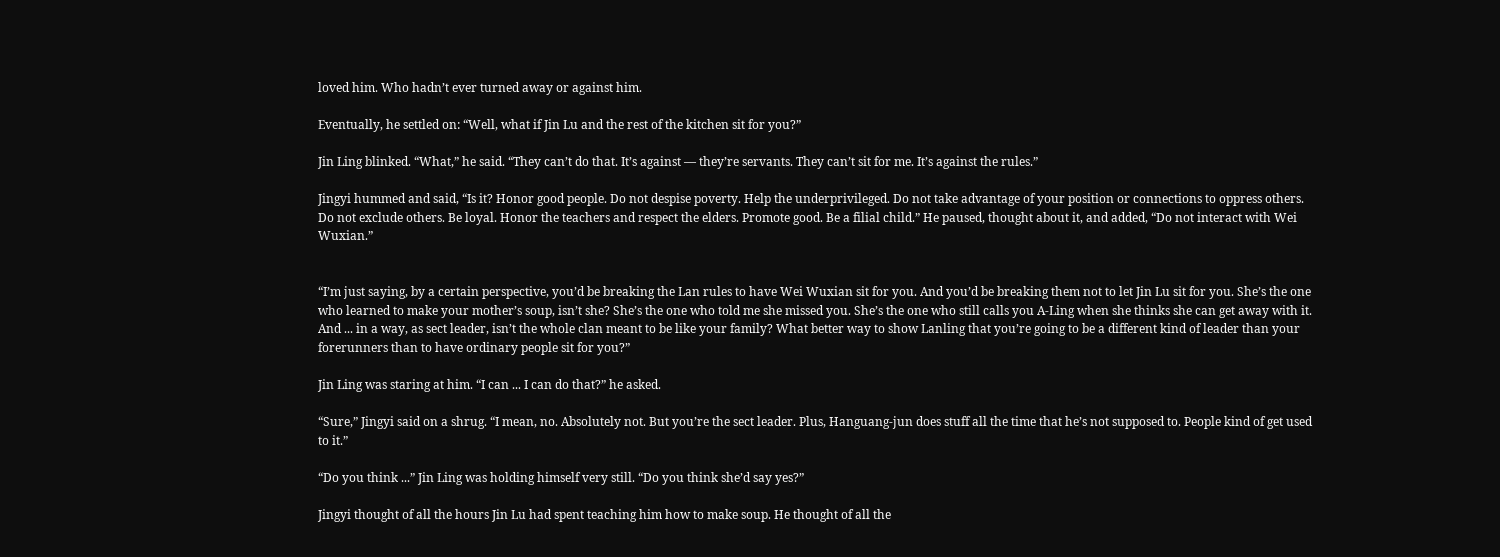loved him. Who hadn’t ever turned away or against him.

Eventually, he settled on: “Well, what if Jin Lu and the rest of the kitchen sit for you?”

Jin Ling blinked. “What,” he said. “They can’t do that. It’s against — they’re servants. They can’t sit for me. It’s against the rules.”

Jingyi hummed and said, “Is it? Honor good people. Do not despise poverty. Help the underprivileged. Do not take advantage of your position or connections to oppress others. Do not exclude others. Be loyal. Honor the teachers and respect the elders. Promote good. Be a filial child.” He paused, thought about it, and added, “Do not interact with Wei Wuxian.”


“I’m just saying, by a certain perspective, you’d be breaking the Lan rules to have Wei Wuxian sit for you. And you’d be breaking them not to let Jin Lu sit for you. She’s the one who learned to make your mother’s soup, isn’t she? She’s the one who told me she missed you. She’s the one who still calls you A-Ling when she thinks she can get away with it. And ... in a way, as sect leader, isn’t the whole clan meant to be like your family? What better way to show Lanling that you’re going to be a different kind of leader than your forerunners than to have ordinary people sit for you?”

Jin Ling was staring at him. “I can ... I can do that?” he asked.

“Sure,” Jingyi said on a shrug. “I mean, no. Absolutely not. But you’re the sect leader. Plus, Hanguang-jun does stuff all the time that he’s not supposed to. People kind of get used to it.”

“Do you think ...” Jin Ling was holding himself very still. “Do you think she’d say yes?”

Jingyi thought of all the hours Jin Lu had spent teaching him how to make soup. He thought of all the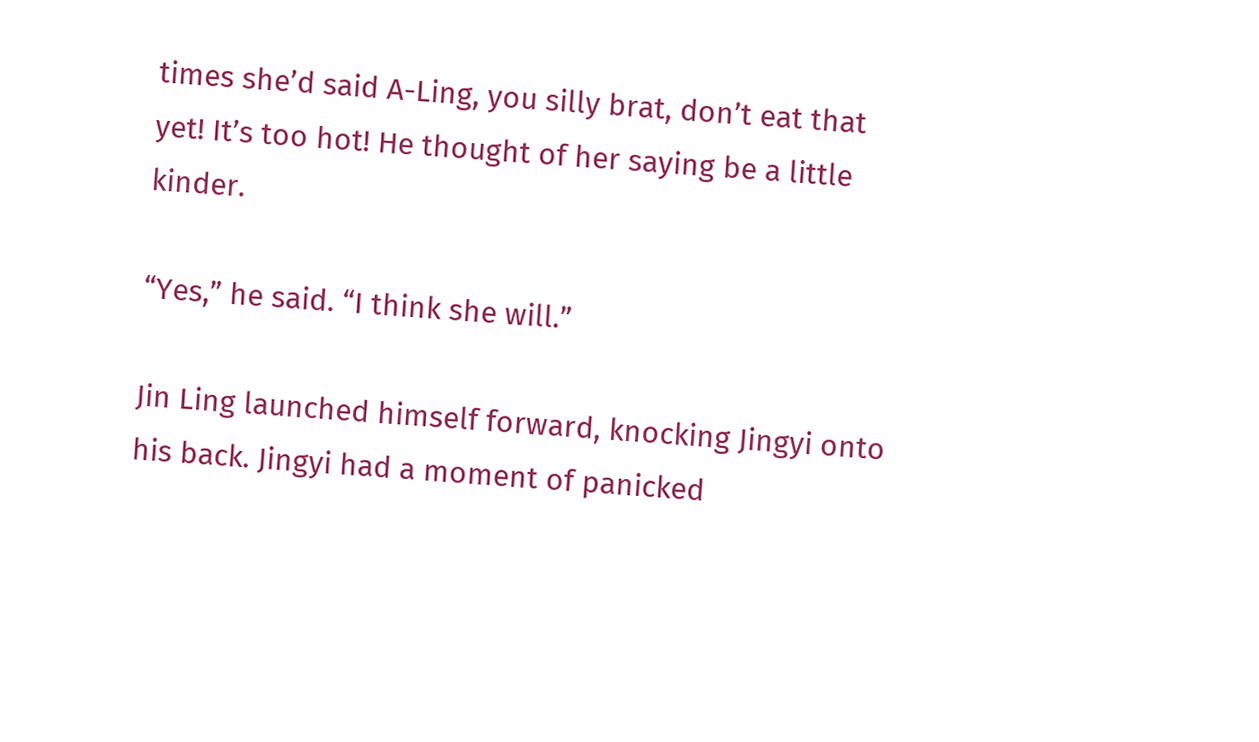times she’d said A-Ling, you silly brat, don’t eat that yet! It’s too hot! He thought of her saying be a little kinder.

“Yes,” he said. “I think she will.”

Jin Ling launched himself forward, knocking Jingyi onto his back. Jingyi had a moment of panicked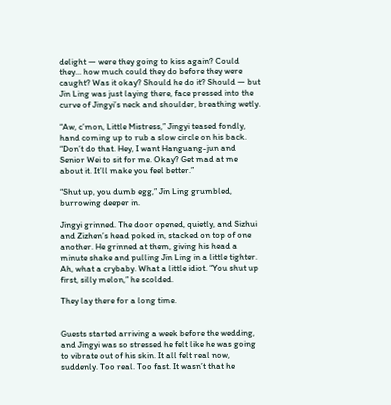delight — were they going to kiss again? Could they... how much could they do before they were caught? Was it okay? Should he do it? Should — but Jin Ling was just laying there, face pressed into the curve of Jingyi’s neck and shoulder, breathing wetly.

“Aw, c’mon, Little Mistress,” Jingyi teased fondly, hand coming up to rub a slow circle on his back. “Don’t do that. Hey, I want Hanguang-jun and Senior Wei to sit for me. Okay? Get mad at me about it. It’ll make you feel better.”

“Shut up, you dumb egg,” Jin Ling grumbled, burrowing deeper in.

Jingyi grinned. The door opened, quietly, and Sizhui and Zizhen’s head poked in, stacked on top of one another. He grinned at them, giving his head a minute shake and pulling Jin Ling in a little tighter. Ah, what a crybaby. What a little idiot. “You shut up first, silly melon,” he scolded.

They lay there for a long time.


Guests started arriving a week before the wedding, and Jingyi was so stressed he felt like he was going to vibrate out of his skin. It all felt real now, suddenly. Too real. Too fast. It wasn’t that he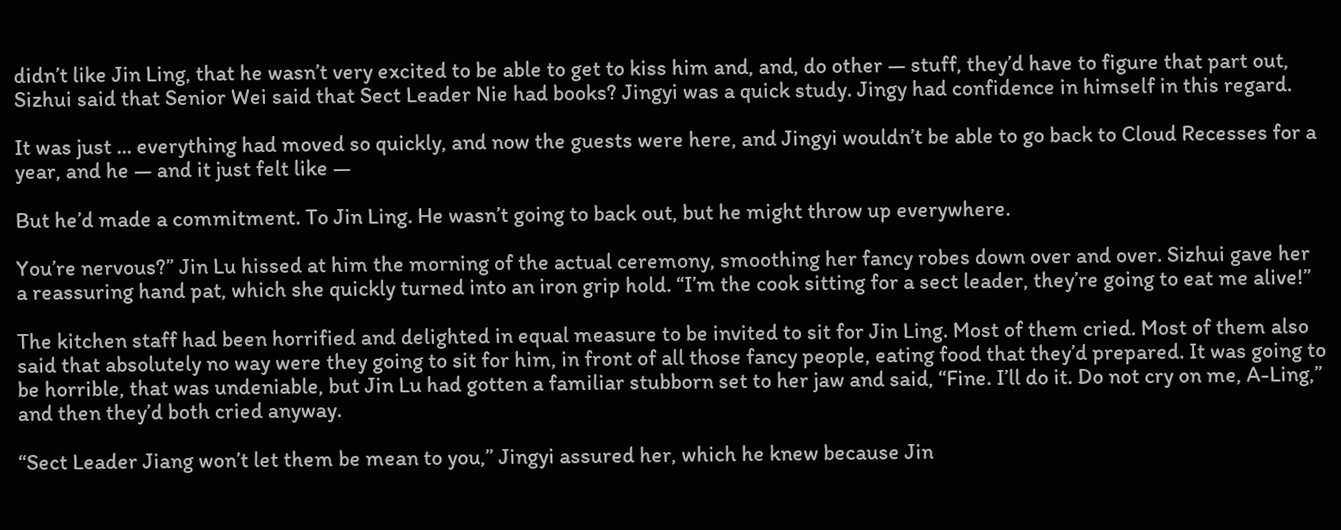didn’t like Jin Ling, that he wasn’t very excited to be able to get to kiss him and, and, do other — stuff, they’d have to figure that part out, Sizhui said that Senior Wei said that Sect Leader Nie had books? Jingyi was a quick study. Jingy had confidence in himself in this regard.

It was just ... everything had moved so quickly, and now the guests were here, and Jingyi wouldn’t be able to go back to Cloud Recesses for a year, and he — and it just felt like —

But he’d made a commitment. To Jin Ling. He wasn’t going to back out, but he might throw up everywhere.

You’re nervous?” Jin Lu hissed at him the morning of the actual ceremony, smoothing her fancy robes down over and over. Sizhui gave her a reassuring hand pat, which she quickly turned into an iron grip hold. “I’m the cook sitting for a sect leader, they’re going to eat me alive!”

The kitchen staff had been horrified and delighted in equal measure to be invited to sit for Jin Ling. Most of them cried. Most of them also said that absolutely no way were they going to sit for him, in front of all those fancy people, eating food that they’d prepared. It was going to be horrible, that was undeniable, but Jin Lu had gotten a familiar stubborn set to her jaw and said, “Fine. I’ll do it. Do not cry on me, A-Ling,” and then they’d both cried anyway.

“Sect Leader Jiang won’t let them be mean to you,” Jingyi assured her, which he knew because Jin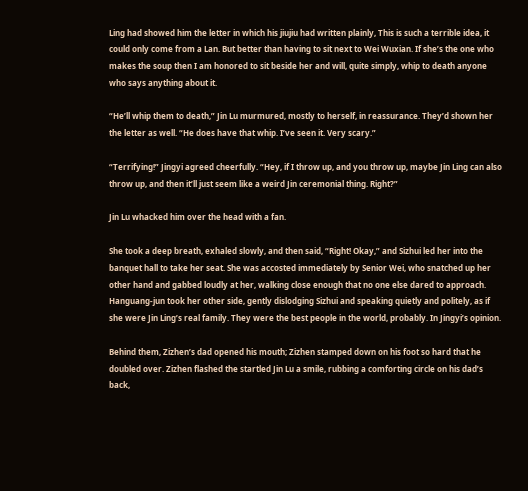Ling had showed him the letter in which his jiujiu had written plainly, This is such a terrible idea, it could only come from a Lan. But better than having to sit next to Wei Wuxian. If she’s the one who makes the soup then I am honored to sit beside her and will, quite simply, whip to death anyone who says anything about it.

“He’ll whip them to death,” Jin Lu murmured, mostly to herself, in reassurance. They’d shown her the letter as well. “He does have that whip. I’ve seen it. Very scary.”

“Terrifying!” Jingyi agreed cheerfully. “Hey, if I throw up, and you throw up, maybe Jin Ling can also throw up, and then it’ll just seem like a weird Jin ceremonial thing. Right?”

Jin Lu whacked him over the head with a fan.

She took a deep breath, exhaled slowly, and then said, “Right! Okay,” and Sizhui led her into the banquet hall to take her seat. She was accosted immediately by Senior Wei, who snatched up her other hand and gabbed loudly at her, walking close enough that no one else dared to approach. Hanguang-jun took her other side, gently dislodging Sizhui and speaking quietly and politely, as if she were Jin Ling’s real family. They were the best people in the world, probably. In Jingyi’s opinion.

Behind them, Zizhen’s dad opened his mouth; Zizhen stamped down on his foot so hard that he doubled over. Zizhen flashed the startled Jin Lu a smile, rubbing a comforting circle on his dad’s back,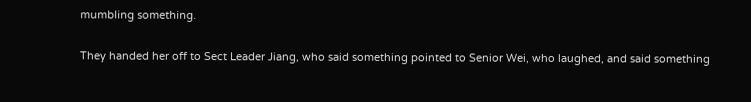mumbling something.

They handed her off to Sect Leader Jiang, who said something pointed to Senior Wei, who laughed, and said something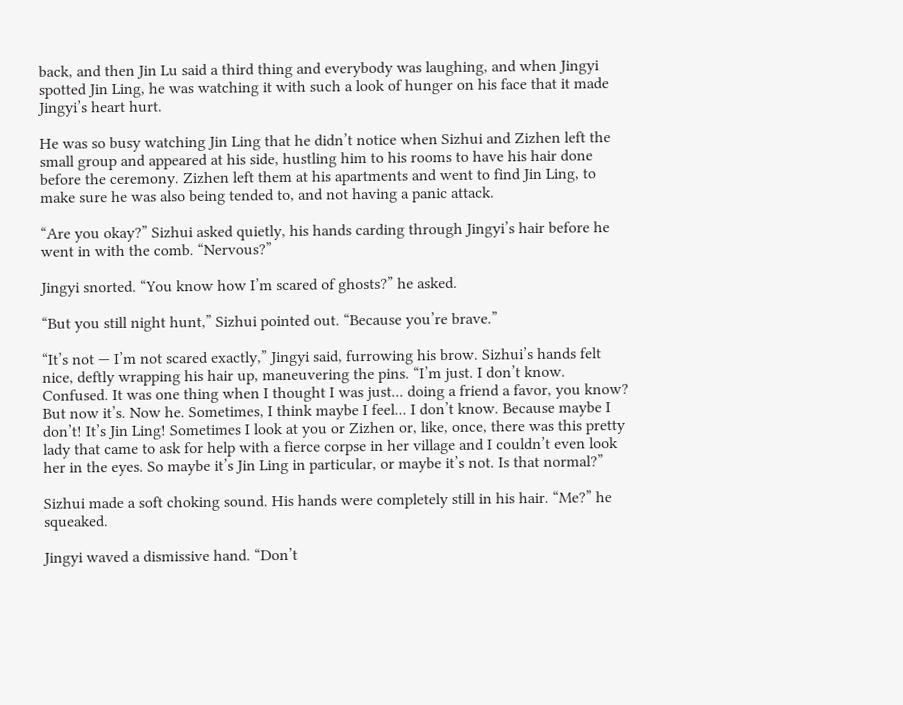back, and then Jin Lu said a third thing and everybody was laughing, and when Jingyi spotted Jin Ling, he was watching it with such a look of hunger on his face that it made Jingyi’s heart hurt.

He was so busy watching Jin Ling that he didn’t notice when Sizhui and Zizhen left the small group and appeared at his side, hustling him to his rooms to have his hair done before the ceremony. Zizhen left them at his apartments and went to find Jin Ling, to make sure he was also being tended to, and not having a panic attack.

“Are you okay?” Sizhui asked quietly, his hands carding through Jingyi’s hair before he went in with the comb. “Nervous?”

Jingyi snorted. “You know how I’m scared of ghosts?” he asked.

“But you still night hunt,” Sizhui pointed out. “Because you’re brave.”

“It’s not — I’m not scared exactly,” Jingyi said, furrowing his brow. Sizhui’s hands felt nice, deftly wrapping his hair up, maneuvering the pins. “I’m just. I don’t know. Confused. It was one thing when I thought I was just... doing a friend a favor, you know? But now it’s. Now he. Sometimes, I think maybe I feel... I don’t know. Because maybe I don’t! It’s Jin Ling! Sometimes I look at you or Zizhen or, like, once, there was this pretty lady that came to ask for help with a fierce corpse in her village and I couldn’t even look her in the eyes. So maybe it’s Jin Ling in particular, or maybe it’s not. Is that normal?”

Sizhui made a soft choking sound. His hands were completely still in his hair. “Me?” he squeaked.

Jingyi waved a dismissive hand. “Don’t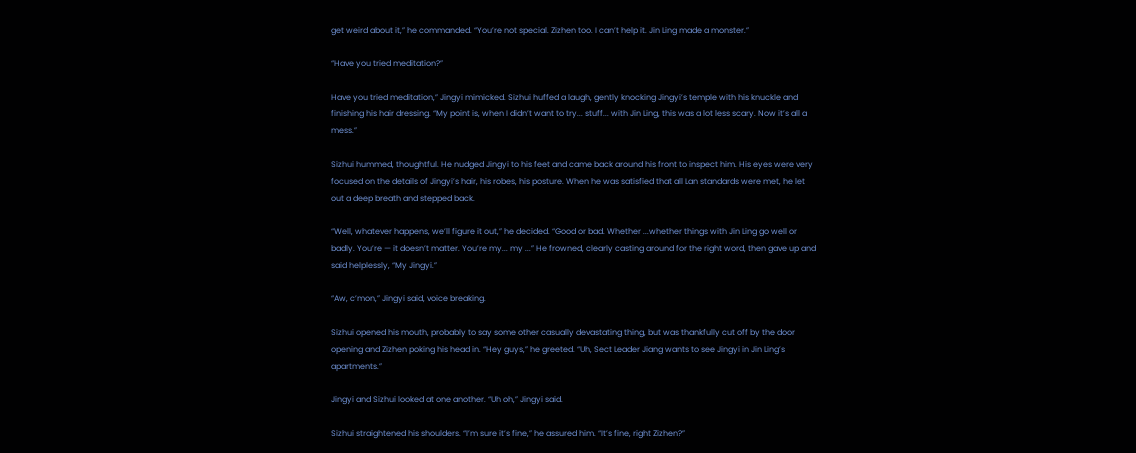get weird about it,” he commanded. “You’re not special. Zizhen too. I can’t help it. Jin Ling made a monster.”

“Have you tried meditation?”

Have you tried meditation,” Jingyi mimicked. Sizhui huffed a laugh, gently knocking Jingyi’s temple with his knuckle and finishing his hair dressing. “My point is, when I didn’t want to try... stuff... with Jin Ling, this was a lot less scary. Now it’s all a mess.”

Sizhui hummed, thoughtful. He nudged Jingyi to his feet and came back around his front to inspect him. His eyes were very focused on the details of Jingyi’s hair, his robes, his posture. When he was satisfied that all Lan standards were met, he let out a deep breath and stepped back.

“Well, whatever happens, we’ll figure it out,” he decided. “Good or bad. Whether ...whether things with Jin Ling go well or badly. You’re — it doesn’t matter. You’re my... my ...” He frowned, clearly casting around for the right word, then gave up and said helplessly, “My Jingyi.”

“Aw, c’mon,” Jingyi said, voice breaking.

Sizhui opened his mouth, probably to say some other casually devastating thing, but was thankfully cut off by the door opening and Zizhen poking his head in. “Hey guys,” he greeted. “Uh, Sect Leader Jiang wants to see Jingyi in Jin Ling’s apartments.”

Jingyi and Sizhui looked at one another. “Uh oh,” Jingyi said.

Sizhui straightened his shoulders. “I’m sure it’s fine,” he assured him. “It’s fine, right Zizhen?”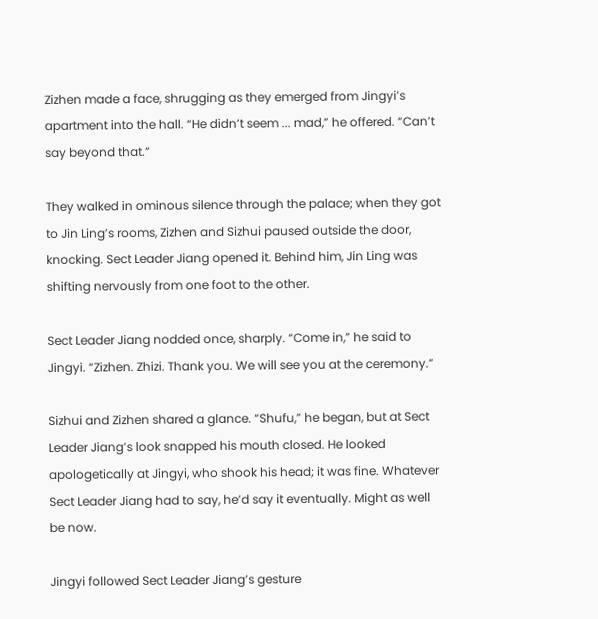Zizhen made a face, shrugging as they emerged from Jingyi’s apartment into the hall. “He didn’t seem ... mad,” he offered. “Can’t say beyond that.”

They walked in ominous silence through the palace; when they got to Jin Ling’s rooms, Zizhen and Sizhui paused outside the door, knocking. Sect Leader Jiang opened it. Behind him, Jin Ling was shifting nervously from one foot to the other.

Sect Leader Jiang nodded once, sharply. “Come in,” he said to Jingyi. “Zizhen. Zhizi. Thank you. We will see you at the ceremony.”

Sizhui and Zizhen shared a glance. “Shufu,” he began, but at Sect Leader Jiang’s look snapped his mouth closed. He looked apologetically at Jingyi, who shook his head; it was fine. Whatever Sect Leader Jiang had to say, he’d say it eventually. Might as well be now.

Jingyi followed Sect Leader Jiang’s gesture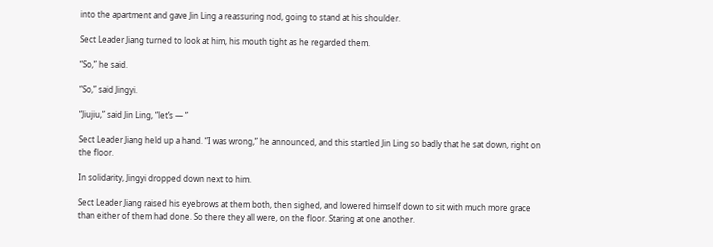into the apartment and gave Jin Ling a reassuring nod, going to stand at his shoulder.

Sect Leader Jiang turned to look at him, his mouth tight as he regarded them.

“So,” he said.

“So,” said Jingyi.

“Jiujiu,” said Jin Ling, “let’s — ”

Sect Leader Jiang held up a hand. “I was wrong,” he announced, and this startled Jin Ling so badly that he sat down, right on the floor.

In solidarity, Jingyi dropped down next to him.

Sect Leader Jiang raised his eyebrows at them both, then sighed, and lowered himself down to sit with much more grace than either of them had done. So there they all were, on the floor. Staring at one another.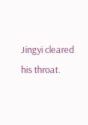Jingyi cleared his throat.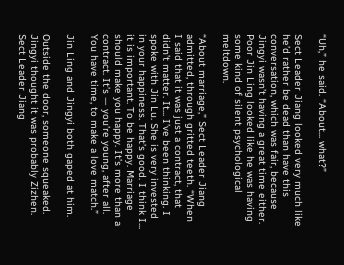“Uh,” he said. “About... what?”

Sect Leader Jiang looked very much like he’d rather be dead than have this conversation, which was fair, because Jingyi wasn’t having a great time either. Poor Jin Ling looked like he was having some kind of silent psychological meltdown.

“About marriage,” Sect Leader Jiang admitted, through gritted teeth. “When I said that it was just a contract, that didn’t matter. It... I’ve been thinking. I spoke with Jin Lu. She is very invested in your happiness. That’s good. I think I... it is important. To be happy. Marriage should make you happy. It’s more than a contract. It’s — you’re young, after all. You have time, to make a love match.”

Jin Ling and Jingyi both gaped at him.

Outside the door, someone squeaked. Jingyi thought it was probably Zizhen. Sect Leader Jiang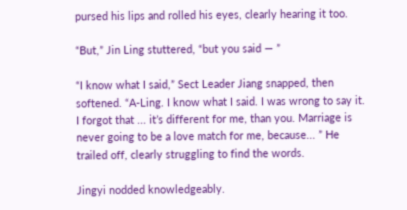pursed his lips and rolled his eyes, clearly hearing it too.

“But,” Jin Ling stuttered, “but you said — ”

“I know what I said,” Sect Leader Jiang snapped, then softened. “A-Ling. I know what I said. I was wrong to say it. I forgot that ... it’s different for me, than you. Marriage is never going to be a love match for me, because... ” He trailed off, clearly struggling to find the words.

Jingyi nodded knowledgeably.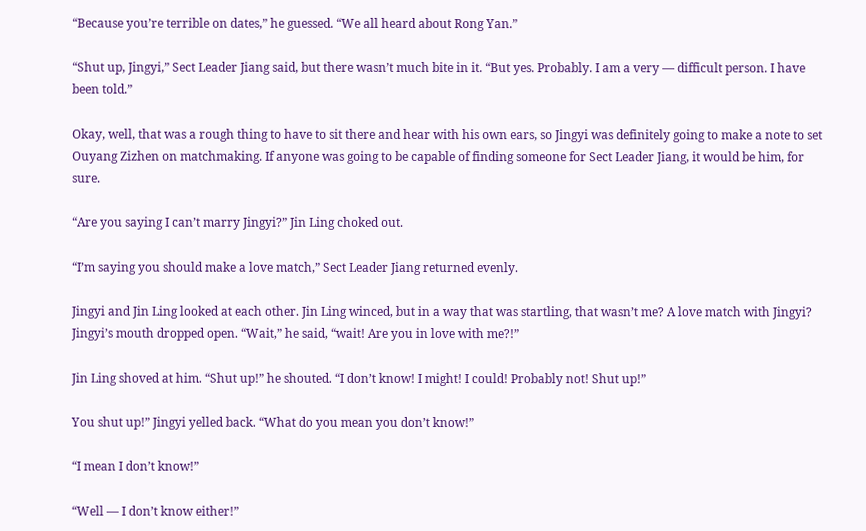“Because you’re terrible on dates,” he guessed. “We all heard about Rong Yan.”

“Shut up, Jingyi,” Sect Leader Jiang said, but there wasn’t much bite in it. “But yes. Probably. I am a very — difficult person. I have been told.”

Okay, well, that was a rough thing to have to sit there and hear with his own ears, so Jingyi was definitely going to make a note to set Ouyang Zizhen on matchmaking. If anyone was going to be capable of finding someone for Sect Leader Jiang, it would be him, for sure.

“Are you saying I can’t marry Jingyi?” Jin Ling choked out.

“I’m saying you should make a love match,” Sect Leader Jiang returned evenly.

Jingyi and Jin Ling looked at each other. Jin Ling winced, but in a way that was startling, that wasn’t me? A love match with Jingyi? Jingyi’s mouth dropped open. “Wait,” he said, “wait! Are you in love with me?!”

Jin Ling shoved at him. “Shut up!” he shouted. “I don’t know! I might! I could! Probably not! Shut up!”

You shut up!” Jingyi yelled back. “What do you mean you don’t know!”

“I mean I don’t know!”

“Well — I don’t know either!”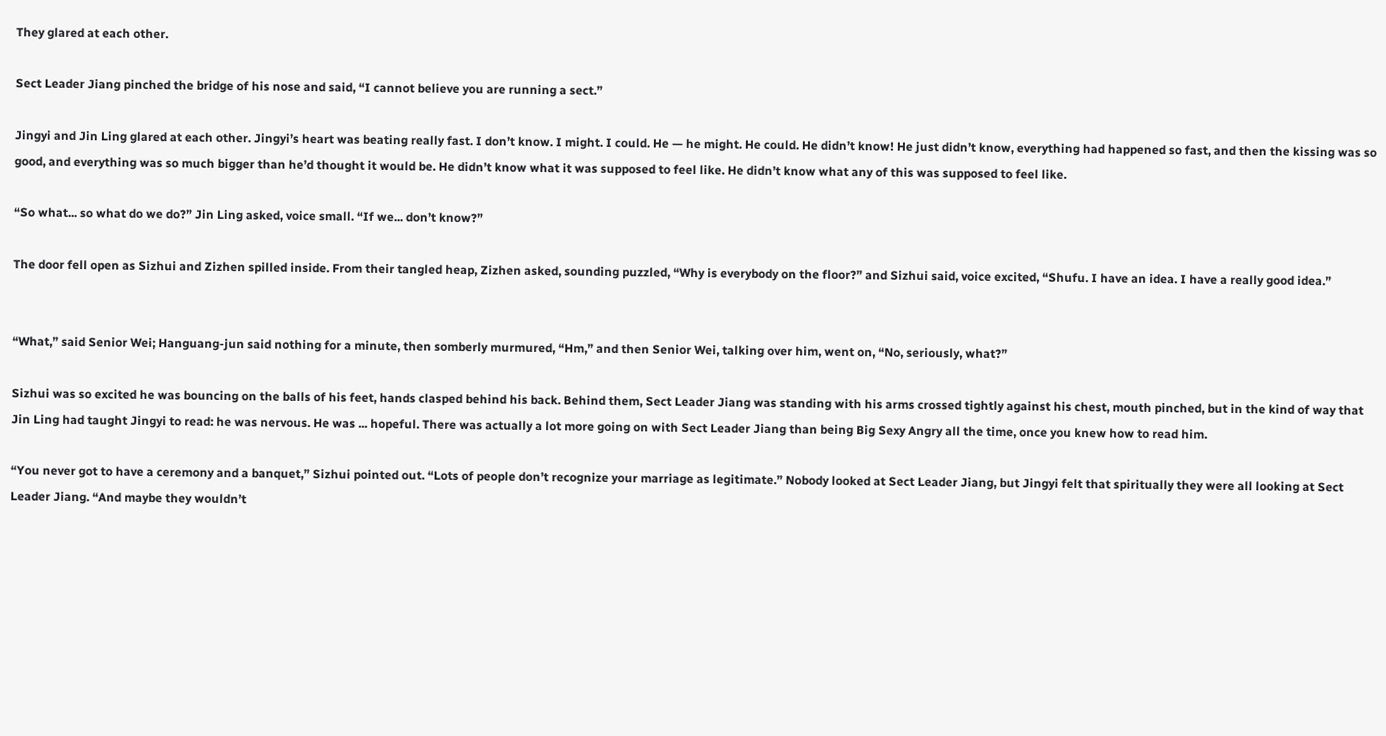They glared at each other.

Sect Leader Jiang pinched the bridge of his nose and said, “I cannot believe you are running a sect.”

Jingyi and Jin Ling glared at each other. Jingyi’s heart was beating really fast. I don’t know. I might. I could. He — he might. He could. He didn’t know! He just didn’t know, everything had happened so fast, and then the kissing was so good, and everything was so much bigger than he’d thought it would be. He didn’t know what it was supposed to feel like. He didn’t know what any of this was supposed to feel like.

“So what... so what do we do?” Jin Ling asked, voice small. “If we... don’t know?”

The door fell open as Sizhui and Zizhen spilled inside. From their tangled heap, Zizhen asked, sounding puzzled, “Why is everybody on the floor?” and Sizhui said, voice excited, “Shufu. I have an idea. I have a really good idea.”


“What,” said Senior Wei; Hanguang-jun said nothing for a minute, then somberly murmured, “Hm,” and then Senior Wei, talking over him, went on, “No, seriously, what?”

Sizhui was so excited he was bouncing on the balls of his feet, hands clasped behind his back. Behind them, Sect Leader Jiang was standing with his arms crossed tightly against his chest, mouth pinched, but in the kind of way that Jin Ling had taught Jingyi to read: he was nervous. He was ... hopeful. There was actually a lot more going on with Sect Leader Jiang than being Big Sexy Angry all the time, once you knew how to read him.

“You never got to have a ceremony and a banquet,” Sizhui pointed out. “Lots of people don’t recognize your marriage as legitimate.” Nobody looked at Sect Leader Jiang, but Jingyi felt that spiritually they were all looking at Sect Leader Jiang. “And maybe they wouldn’t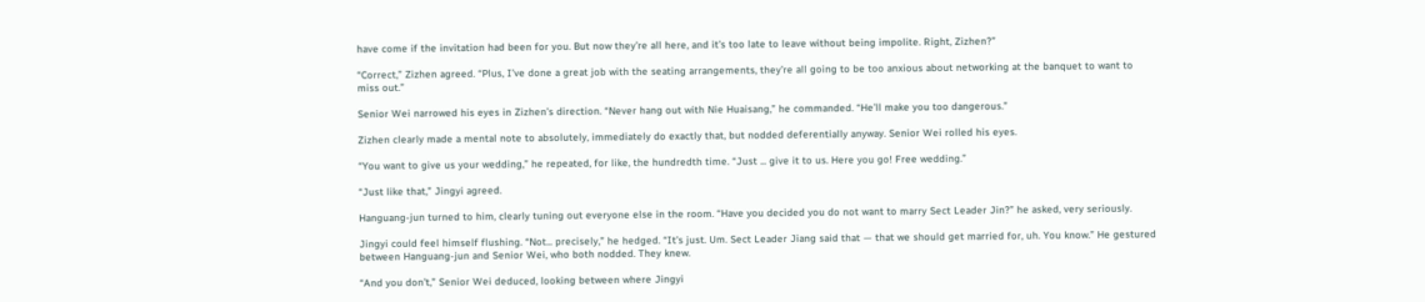have come if the invitation had been for you. But now they’re all here, and it’s too late to leave without being impolite. Right, Zizhen?”

“Correct,” Zizhen agreed. “Plus, I’ve done a great job with the seating arrangements, they’re all going to be too anxious about networking at the banquet to want to miss out.”

Senior Wei narrowed his eyes in Zizhen’s direction. “Never hang out with Nie Huaisang,” he commanded. “He’ll make you too dangerous.”

Zizhen clearly made a mental note to absolutely, immediately do exactly that, but nodded deferentially anyway. Senior Wei rolled his eyes.

“You want to give us your wedding,” he repeated, for like, the hundredth time. “Just ... give it to us. Here you go! Free wedding.”

“Just like that,” Jingyi agreed.

Hanguang-jun turned to him, clearly tuning out everyone else in the room. “Have you decided you do not want to marry Sect Leader Jin?” he asked, very seriously.

Jingyi could feel himself flushing. “Not... precisely,” he hedged. “It’s just. Um. Sect Leader Jiang said that — that we should get married for, uh. You know.” He gestured between Hanguang-jun and Senior Wei, who both nodded. They knew.

“And you don’t,” Senior Wei deduced, looking between where Jingyi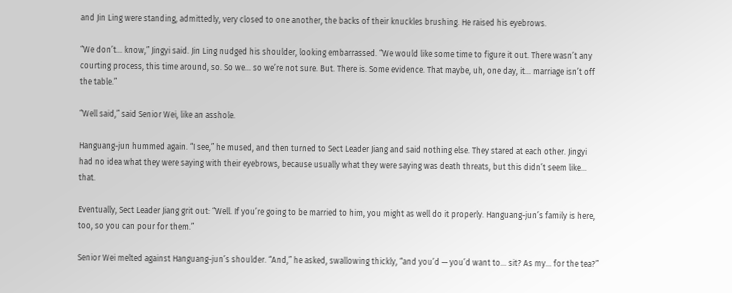and Jin Ling were standing, admittedly, very closed to one another, the backs of their knuckles brushing. He raised his eyebrows.

“We don’t... know,” Jingyi said. Jin Ling nudged his shoulder, looking embarrassed. “We would like some time to figure it out. There wasn’t any courting process, this time around, so. So we... so we’re not sure. But. There is. Some evidence. That maybe, uh, one day, it... marriage isn’t off the table.”

“Well said,” said Senior Wei, like an asshole.

Hanguang-jun hummed again. “I see,” he mused, and then turned to Sect Leader Jiang and said nothing else. They stared at each other. Jingyi had no idea what they were saying with their eyebrows, because usually what they were saying was death threats, but this didn’t seem like... that.

Eventually, Sect Leader Jiang grit out: “Well. If you’re going to be married to him, you might as well do it properly. Hanguang-jun’s family is here, too, so you can pour for them.”

Senior Wei melted against Hanguang-jun’s shoulder. “And,” he asked, swallowing thickly, “and you’d — you’d want to... sit? As my... for the tea?”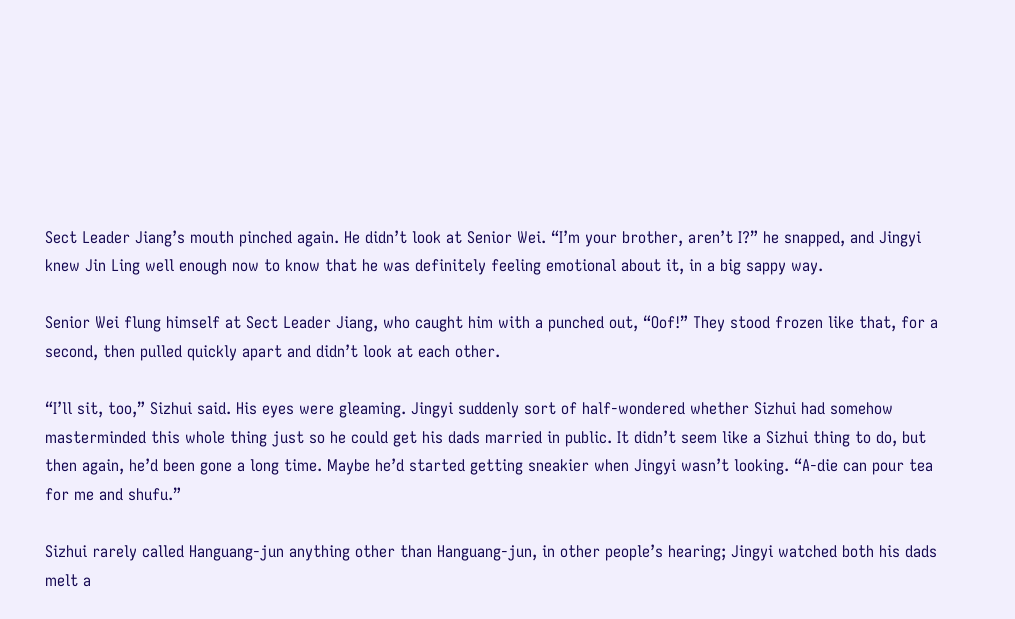Sect Leader Jiang’s mouth pinched again. He didn’t look at Senior Wei. “I’m your brother, aren’t I?” he snapped, and Jingyi knew Jin Ling well enough now to know that he was definitely feeling emotional about it, in a big sappy way.

Senior Wei flung himself at Sect Leader Jiang, who caught him with a punched out, “Oof!” They stood frozen like that, for a second, then pulled quickly apart and didn’t look at each other.

“I’ll sit, too,” Sizhui said. His eyes were gleaming. Jingyi suddenly sort of half-wondered whether Sizhui had somehow masterminded this whole thing just so he could get his dads married in public. It didn’t seem like a Sizhui thing to do, but then again, he’d been gone a long time. Maybe he’d started getting sneakier when Jingyi wasn’t looking. “A-die can pour tea for me and shufu.”

Sizhui rarely called Hanguang-jun anything other than Hanguang-jun, in other people’s hearing; Jingyi watched both his dads melt a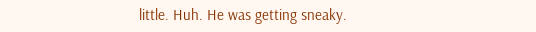little. Huh. He was getting sneaky.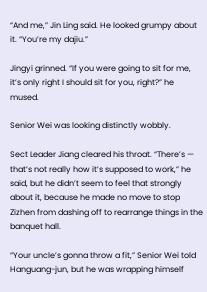“And me,” Jin Ling said. He looked grumpy about it. “You’re my dajiu.”

Jingyi grinned. “If you were going to sit for me, it’s only right I should sit for you, right?” he mused.

Senior Wei was looking distinctly wobbly.

Sect Leader Jiang cleared his throat. “There’s — that’s not really how it’s supposed to work,” he said, but he didn’t seem to feel that strongly about it, because he made no move to stop Zizhen from dashing off to rearrange things in the banquet hall.

“Your uncle’s gonna throw a fit,” Senior Wei told Hanguang-jun, but he was wrapping himself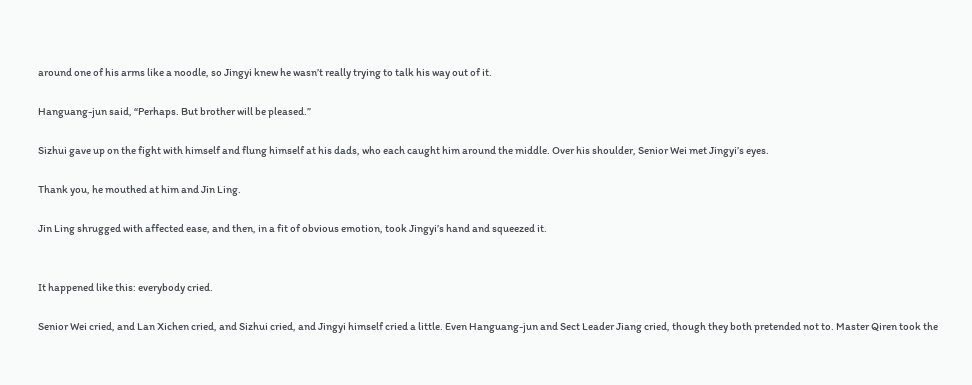around one of his arms like a noodle, so Jingyi knew he wasn’t really trying to talk his way out of it.

Hanguang-jun said, “Perhaps. But brother will be pleased.”

Sizhui gave up on the fight with himself and flung himself at his dads, who each caught him around the middle. Over his shoulder, Senior Wei met Jingyi’s eyes.

Thank you, he mouthed at him and Jin Ling.

Jin Ling shrugged with affected ease, and then, in a fit of obvious emotion, took Jingyi’s hand and squeezed it.


It happened like this: everybody cried.

Senior Wei cried, and Lan Xichen cried, and Sizhui cried, and Jingyi himself cried a little. Even Hanguang-jun and Sect Leader Jiang cried, though they both pretended not to. Master Qiren took the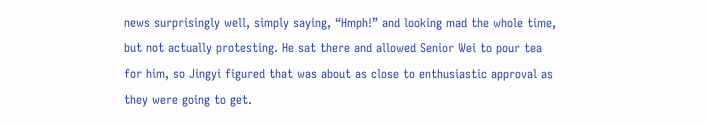news surprisingly well, simply saying, “Hmph!” and looking mad the whole time, but not actually protesting. He sat there and allowed Senior Wei to pour tea for him, so Jingyi figured that was about as close to enthusiastic approval as they were going to get.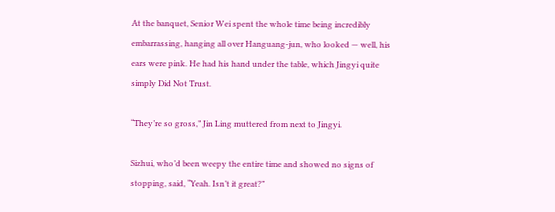At the banquet, Senior Wei spent the whole time being incredibly embarrassing, hanging all over Hanguang-jun, who looked — well, his ears were pink. He had his hand under the table, which Jingyi quite simply Did Not Trust.

“They’re so gross,” Jin Ling muttered from next to Jingyi.

Sizhui, who’d been weepy the entire time and showed no signs of stopping, said, “Yeah. Isn’t it great?”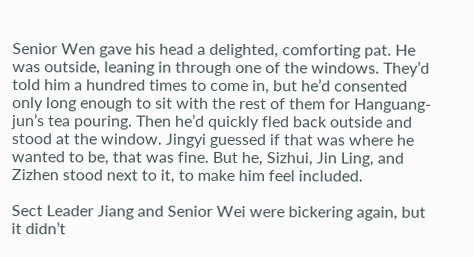Senior Wen gave his head a delighted, comforting pat. He was outside, leaning in through one of the windows. They’d told him a hundred times to come in, but he’d consented only long enough to sit with the rest of them for Hanguang-jun’s tea pouring. Then he’d quickly fled back outside and stood at the window. Jingyi guessed if that was where he wanted to be, that was fine. But he, Sizhui, Jin Ling, and Zizhen stood next to it, to make him feel included.

Sect Leader Jiang and Senior Wei were bickering again, but it didn’t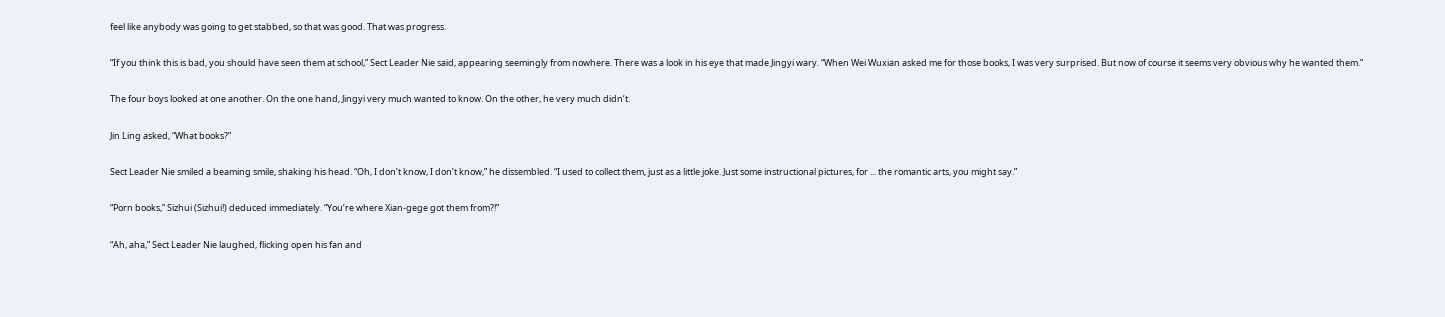feel like anybody was going to get stabbed, so that was good. That was progress.

“If you think this is bad, you should have seen them at school,” Sect Leader Nie said, appearing seemingly from nowhere. There was a look in his eye that made Jingyi wary. “When Wei Wuxian asked me for those books, I was very surprised. But now of course it seems very obvious why he wanted them.”

The four boys looked at one another. On the one hand, Jingyi very much wanted to know. On the other, he very much didn’t.

Jin Ling asked, “What books?”

Sect Leader Nie smiled a beaming smile, shaking his head. “Oh, I don’t know, I don’t know,” he dissembled. “I used to collect them, just as a little joke. Just some instructional pictures, for ... the romantic arts, you might say.”

“Porn books,” Sizhui (Sizhui!) deduced immediately. “You’re where Xian-gege got them from?!”

“Ah, aha,” Sect Leader Nie laughed, flicking open his fan and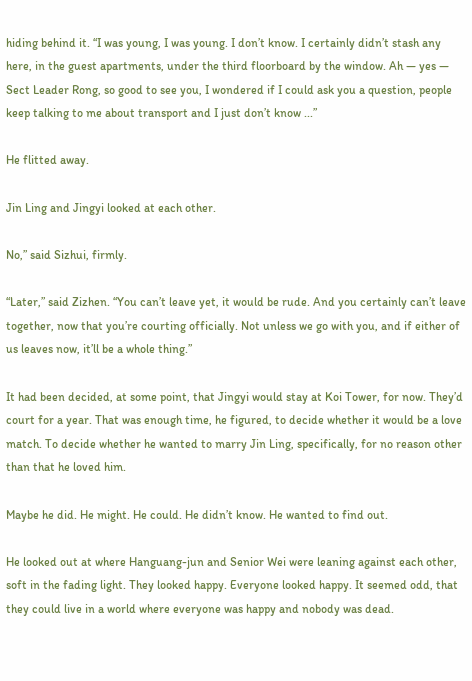hiding behind it. “I was young, I was young. I don’t know. I certainly didn’t stash any here, in the guest apartments, under the third floorboard by the window. Ah — yes — Sect Leader Rong, so good to see you, I wondered if I could ask you a question, people keep talking to me about transport and I just don’t know ...”

He flitted away.

Jin Ling and Jingyi looked at each other.

No,” said Sizhui, firmly.

“Later,” said Zizhen. “You can’t leave yet, it would be rude. And you certainly can’t leave together, now that you’re courting officially. Not unless we go with you, and if either of us leaves now, it’ll be a whole thing.”

It had been decided, at some point, that Jingyi would stay at Koi Tower, for now. They’d court for a year. That was enough time, he figured, to decide whether it would be a love match. To decide whether he wanted to marry Jin Ling, specifically, for no reason other than that he loved him.

Maybe he did. He might. He could. He didn’t know. He wanted to find out.

He looked out at where Hanguang-jun and Senior Wei were leaning against each other, soft in the fading light. They looked happy. Everyone looked happy. It seemed odd, that they could live in a world where everyone was happy and nobody was dead.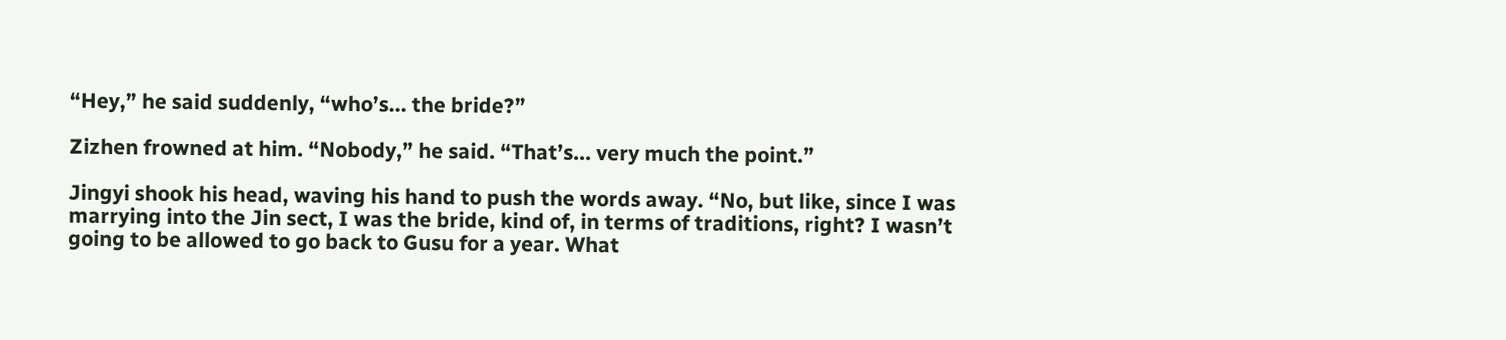“Hey,” he said suddenly, “who’s... the bride?”

Zizhen frowned at him. “Nobody,” he said. “That’s... very much the point.”

Jingyi shook his head, waving his hand to push the words away. “No, but like, since I was marrying into the Jin sect, I was the bride, kind of, in terms of traditions, right? I wasn’t going to be allowed to go back to Gusu for a year. What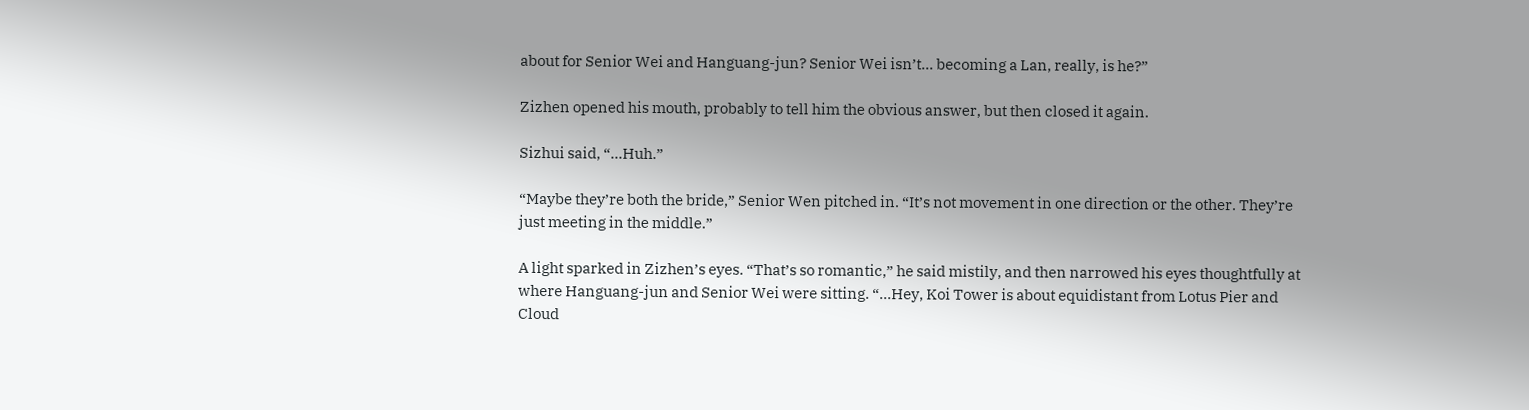about for Senior Wei and Hanguang-jun? Senior Wei isn’t... becoming a Lan, really, is he?”

Zizhen opened his mouth, probably to tell him the obvious answer, but then closed it again.

Sizhui said, “...Huh.”

“Maybe they’re both the bride,” Senior Wen pitched in. “It’s not movement in one direction or the other. They’re just meeting in the middle.”

A light sparked in Zizhen’s eyes. “That’s so romantic,” he said mistily, and then narrowed his eyes thoughtfully at where Hanguang-jun and Senior Wei were sitting. “...Hey, Koi Tower is about equidistant from Lotus Pier and Cloud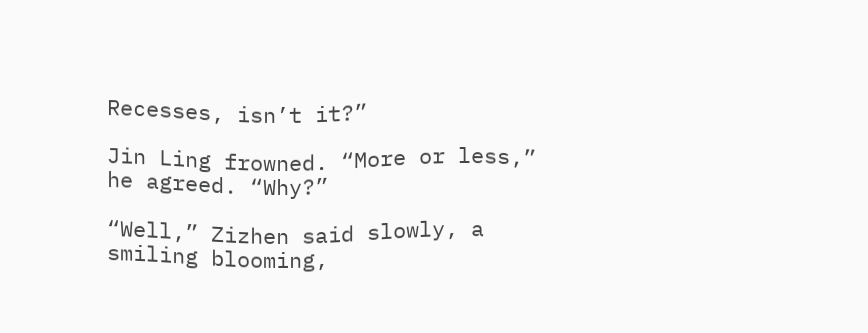Recesses, isn’t it?”

Jin Ling frowned. “More or less,” he agreed. “Why?”

“Well,” Zizhen said slowly, a smiling blooming,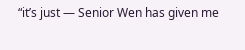“it’s just — Senior Wen has given me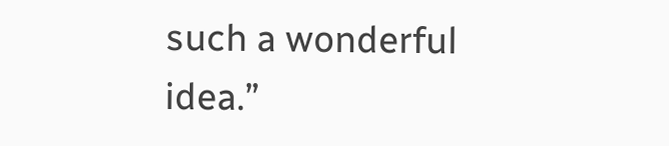such a wonderful idea.”